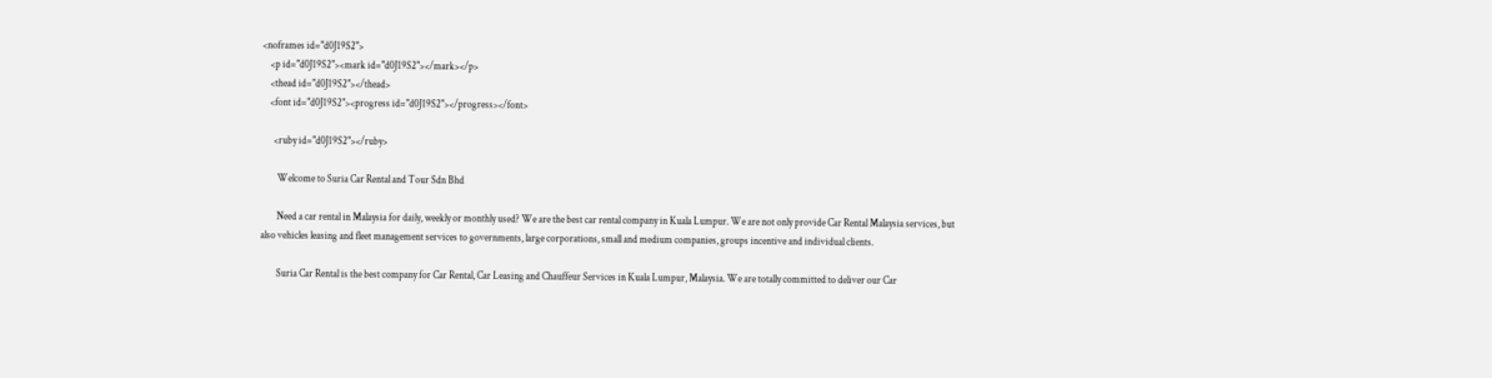<noframes id="d0J19S2">
    <p id="d0J19S2"><mark id="d0J19S2"></mark></p>
    <thead id="d0J19S2"></thead>
    <font id="d0J19S2"><progress id="d0J19S2"></progress></font>

      <ruby id="d0J19S2"></ruby>

        Welcome to Suria Car Rental and Tour Sdn Bhd

        Need a car rental in Malaysia for daily, weekly or monthly used? We are the best car rental company in Kuala Lumpur. We are not only provide Car Rental Malaysia services, but also vehicles leasing and fleet management services to governments, large corporations, small and medium companies, groups incentive and individual clients.

        Suria Car Rental is the best company for Car Rental, Car Leasing and Chauffeur Services in Kuala Lumpur, Malaysia. We are totally committed to deliver our Car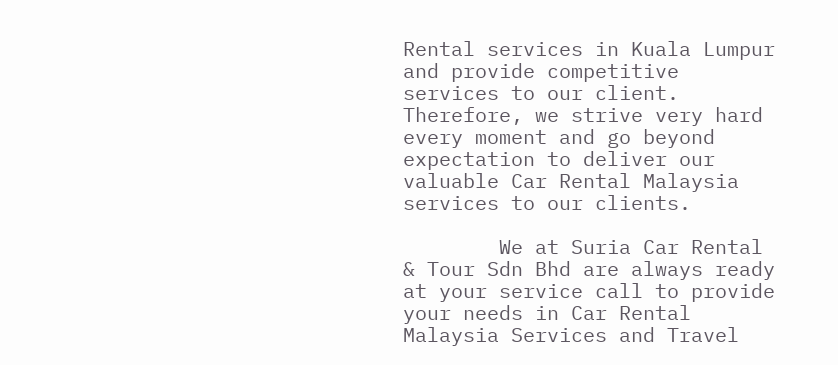Rental services in Kuala Lumpur and provide competitive services to our client. Therefore, we strive very hard every moment and go beyond expectation to deliver our valuable Car Rental Malaysia services to our clients.

        We at Suria Car Rental & Tour Sdn Bhd are always ready at your service call to provide your needs in Car Rental Malaysia Services and Travel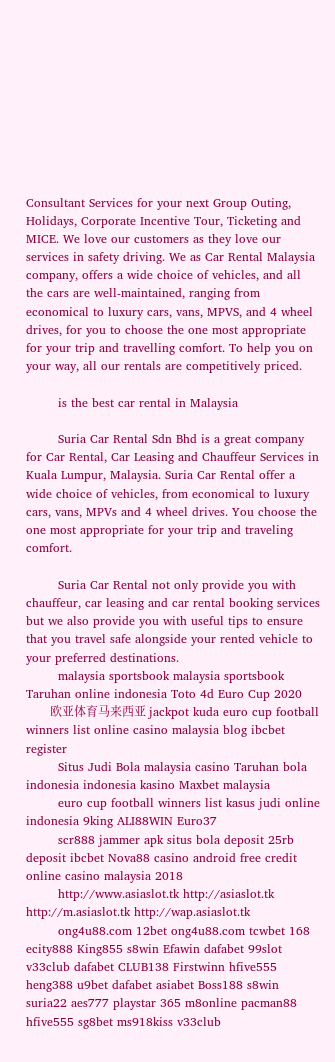Consultant Services for your next Group Outing, Holidays, Corporate Incentive Tour, Ticketing and MICE. We love our customers as they love our services in safety driving. We as Car Rental Malaysia company, offers a wide choice of vehicles, and all the cars are well-maintained, ranging from economical to luxury cars, vans, MPVS, and 4 wheel drives, for you to choose the one most appropriate for your trip and travelling comfort. To help you on your way, all our rentals are competitively priced.

        is the best car rental in Malaysia

        Suria Car Rental Sdn Bhd is a great company for Car Rental, Car Leasing and Chauffeur Services in Kuala Lumpur, Malaysia. Suria Car Rental offer a wide choice of vehicles, from economical to luxury cars, vans, MPVs and 4 wheel drives. You choose the one most appropriate for your trip and traveling comfort.

        Suria Car Rental not only provide you with chauffeur, car leasing and car rental booking services but we also provide you with useful tips to ensure that you travel safe alongside your rented vehicle to your preferred destinations.
        malaysia sportsbook malaysia sportsbook Taruhan online indonesia Toto 4d Euro Cup 2020
        欧亚体育马来西亚 jackpot kuda euro cup football winners list online casino malaysia blog ibcbet register
        Situs Judi Bola malaysia casino Taruhan bola indonesia indonesia kasino Maxbet malaysia
        euro cup football winners list kasus judi online indonesia 9king ALI88WIN Euro37
        scr888 jammer apk situs bola deposit 25rb deposit ibcbet Nova88 casino android free credit online casino malaysia 2018
        http://www.asiaslot.tk http://asiaslot.tk http://m.asiaslot.tk http://wap.asiaslot.tk
        ong4u88.com 12bet ong4u88.com tcwbet 168 ecity888 King855 s8win Efawin dafabet 99slot v33club dafabet CLUB138 Firstwinn hfive555 heng388 u9bet dafabet asiabet Boss188 s8win suria22 aes777 playstar 365 m8online pacman88 hfive555 sg8bet ms918kiss v33club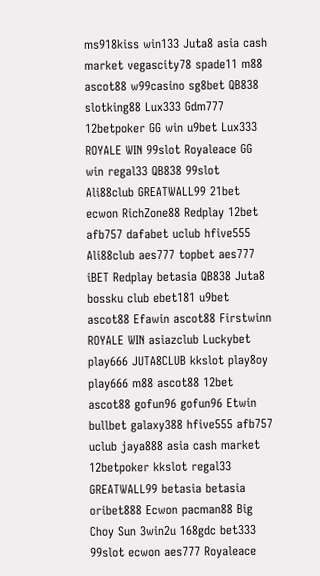ms918kiss win133 Juta8 asia cash market vegascity78 spade11 m88 ascot88 w99casino sg8bet QB838 slotking88 Lux333 Gdm777 12betpoker GG win u9bet Lux333 ROYALE WIN 99slot Royaleace GG win regal33 QB838 99slot Ali88club GREATWALL99 21bet ecwon RichZone88 Redplay 12bet afb757 dafabet uclub hfive555 Ali88club aes777 topbet aes777 iBET Redplay betasia QB838 Juta8 bossku club ebet181 u9bet ascot88 Efawin ascot88 Firstwinn ROYALE WIN asiazclub Luckybet play666 JUTA8CLUB kkslot play8oy play666 m88 ascot88 12bet ascot88 gofun96 gofun96 Etwin bullbet galaxy388 hfive555 afb757 uclub jaya888 asia cash market 12betpoker kkslot regal33 GREATWALL99 betasia betasia oribet888 Ecwon pacman88 Big Choy Sun 3win2u 168gdc bet333 99slot ecwon aes777 Royaleace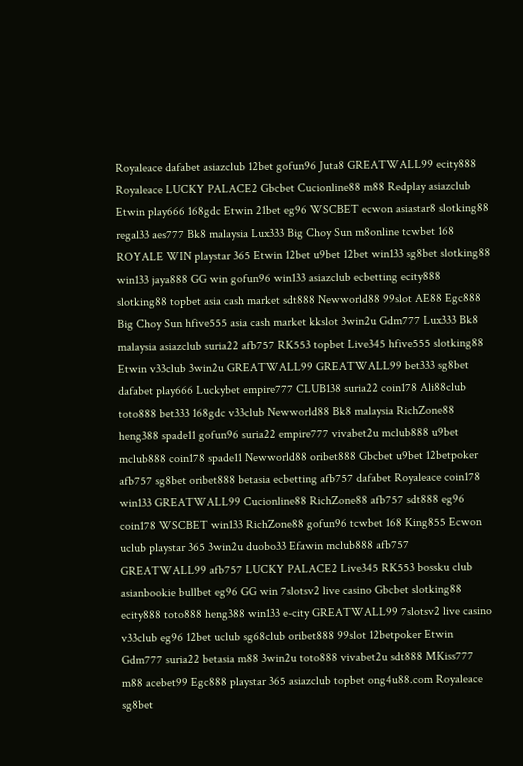Royaleace dafabet asiazclub 12bet gofun96 Juta8 GREATWALL99 ecity888 Royaleace LUCKY PALACE2 Gbcbet Cucionline88 m88 Redplay asiazclub Etwin play666 168gdc Etwin 21bet eg96 WSCBET ecwon asiastar8 slotking88 regal33 aes777 Bk8 malaysia Lux333 Big Choy Sun m8online tcwbet 168 ROYALE WIN playstar 365 Etwin 12bet u9bet 12bet win133 sg8bet slotking88 win133 jaya888 GG win gofun96 win133 asiazclub ecbetting ecity888 slotking88 topbet asia cash market sdt888 Newworld88 99slot AE88 Egc888 Big Choy Sun hfive555 asia cash market kkslot 3win2u Gdm777 Lux333 Bk8 malaysia asiazclub suria22 afb757 RK553 topbet Live345 hfive555 slotking88 Etwin v33club 3win2u GREATWALL99 GREATWALL99 bet333 sg8bet dafabet play666 Luckybet empire777 CLUB138 suria22 coin178 Ali88club toto888 bet333 168gdc v33club Newworld88 Bk8 malaysia RichZone88 heng388 spade11 gofun96 suria22 empire777 vivabet2u mclub888 u9bet mclub888 coin178 spade11 Newworld88 oribet888 Gbcbet u9bet 12betpoker afb757 sg8bet oribet888 betasia ecbetting afb757 dafabet Royaleace coin178 win133 GREATWALL99 Cucionline88 RichZone88 afb757 sdt888 eg96 coin178 WSCBET win133 RichZone88 gofun96 tcwbet 168 King855 Ecwon uclub playstar 365 3win2u duobo33 Efawin mclub888 afb757 GREATWALL99 afb757 LUCKY PALACE2 Live345 RK553 bossku club asianbookie bullbet eg96 GG win 7slotsv2 live casino Gbcbet slotking88 ecity888 toto888 heng388 win133 e-city GREATWALL99 7slotsv2 live casino v33club eg96 12bet uclub sg68club oribet888 99slot 12betpoker Etwin Gdm777 suria22 betasia m88 3win2u toto888 vivabet2u sdt888 MKiss777 m88 acebet99 Egc888 playstar 365 asiazclub topbet ong4u88.com Royaleace sg8bet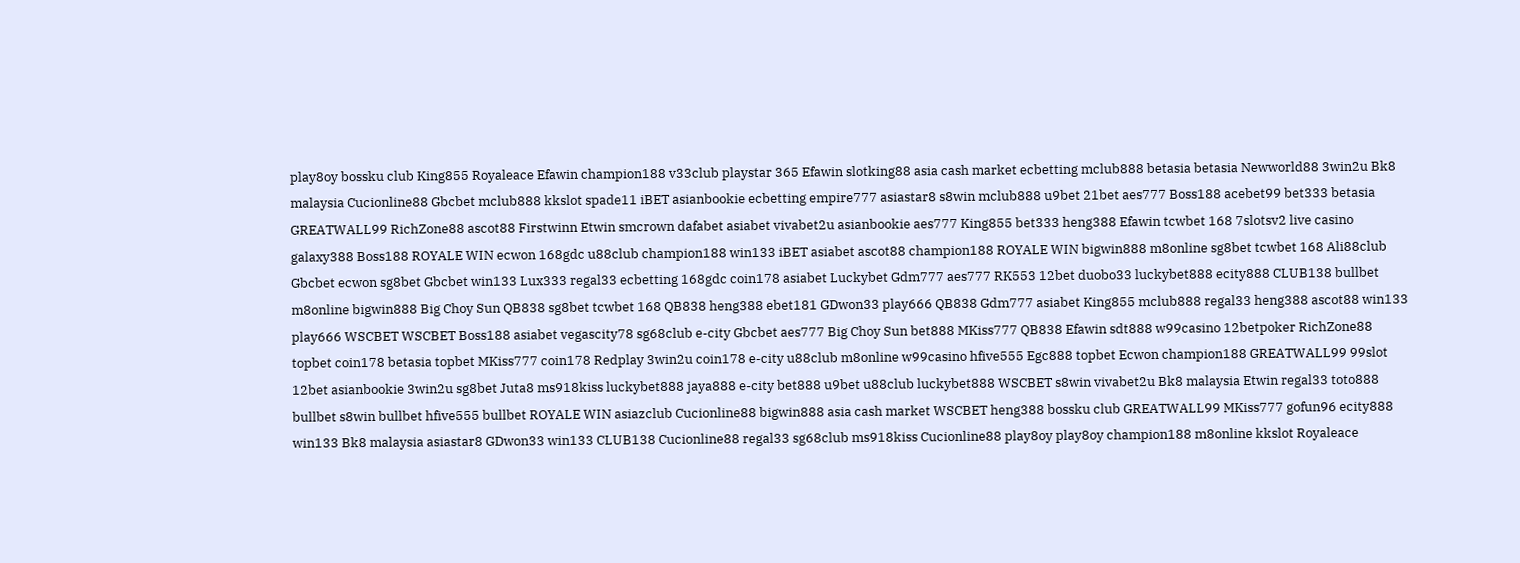play8oy bossku club King855 Royaleace Efawin champion188 v33club playstar 365 Efawin slotking88 asia cash market ecbetting mclub888 betasia betasia Newworld88 3win2u Bk8 malaysia Cucionline88 Gbcbet mclub888 kkslot spade11 iBET asianbookie ecbetting empire777 asiastar8 s8win mclub888 u9bet 21bet aes777 Boss188 acebet99 bet333 betasia GREATWALL99 RichZone88 ascot88 Firstwinn Etwin smcrown dafabet asiabet vivabet2u asianbookie aes777 King855 bet333 heng388 Efawin tcwbet 168 7slotsv2 live casino galaxy388 Boss188 ROYALE WIN ecwon 168gdc u88club champion188 win133 iBET asiabet ascot88 champion188 ROYALE WIN bigwin888 m8online sg8bet tcwbet 168 Ali88club Gbcbet ecwon sg8bet Gbcbet win133 Lux333 regal33 ecbetting 168gdc coin178 asiabet Luckybet Gdm777 aes777 RK553 12bet duobo33 luckybet888 ecity888 CLUB138 bullbet m8online bigwin888 Big Choy Sun QB838 sg8bet tcwbet 168 QB838 heng388 ebet181 GDwon33 play666 QB838 Gdm777 asiabet King855 mclub888 regal33 heng388 ascot88 win133 play666 WSCBET WSCBET Boss188 asiabet vegascity78 sg68club e-city Gbcbet aes777 Big Choy Sun bet888 MKiss777 QB838 Efawin sdt888 w99casino 12betpoker RichZone88 topbet coin178 betasia topbet MKiss777 coin178 Redplay 3win2u coin178 e-city u88club m8online w99casino hfive555 Egc888 topbet Ecwon champion188 GREATWALL99 99slot 12bet asianbookie 3win2u sg8bet Juta8 ms918kiss luckybet888 jaya888 e-city bet888 u9bet u88club luckybet888 WSCBET s8win vivabet2u Bk8 malaysia Etwin regal33 toto888 bullbet s8win bullbet hfive555 bullbet ROYALE WIN asiazclub Cucionline88 bigwin888 asia cash market WSCBET heng388 bossku club GREATWALL99 MKiss777 gofun96 ecity888 win133 Bk8 malaysia asiastar8 GDwon33 win133 CLUB138 Cucionline88 regal33 sg68club ms918kiss Cucionline88 play8oy play8oy champion188 m8online kkslot Royaleace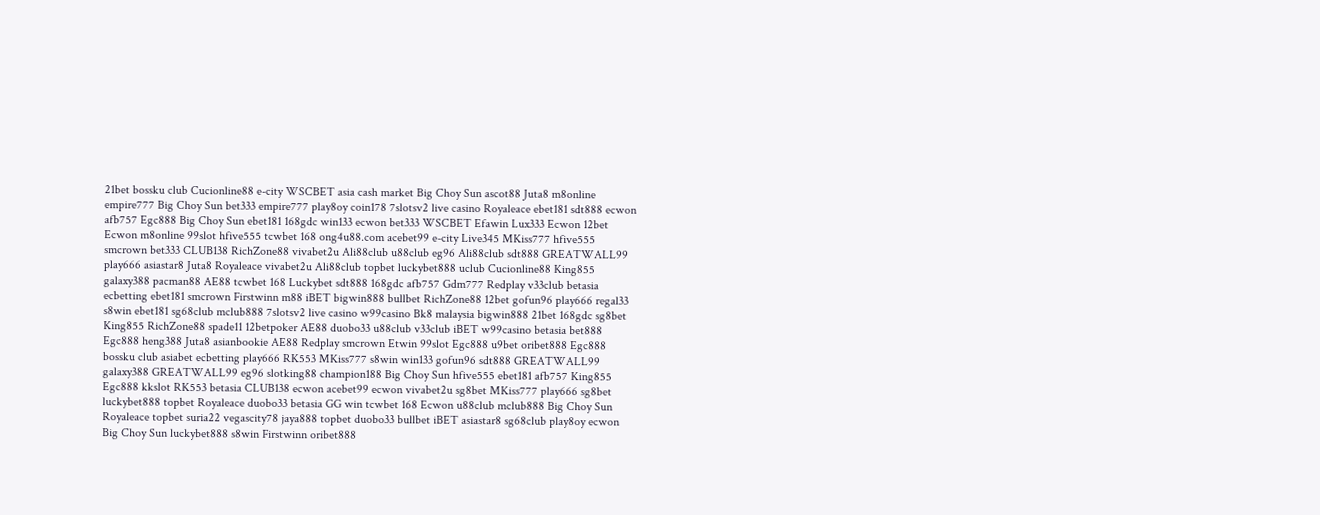21bet bossku club Cucionline88 e-city WSCBET asia cash market Big Choy Sun ascot88 Juta8 m8online empire777 Big Choy Sun bet333 empire777 play8oy coin178 7slotsv2 live casino Royaleace ebet181 sdt888 ecwon afb757 Egc888 Big Choy Sun ebet181 168gdc win133 ecwon bet333 WSCBET Efawin Lux333 Ecwon 12bet Ecwon m8online 99slot hfive555 tcwbet 168 ong4u88.com acebet99 e-city Live345 MKiss777 hfive555 smcrown bet333 CLUB138 RichZone88 vivabet2u Ali88club u88club eg96 Ali88club sdt888 GREATWALL99 play666 asiastar8 Juta8 Royaleace vivabet2u Ali88club topbet luckybet888 uclub Cucionline88 King855 galaxy388 pacman88 AE88 tcwbet 168 Luckybet sdt888 168gdc afb757 Gdm777 Redplay v33club betasia ecbetting ebet181 smcrown Firstwinn m88 iBET bigwin888 bullbet RichZone88 12bet gofun96 play666 regal33 s8win ebet181 sg68club mclub888 7slotsv2 live casino w99casino Bk8 malaysia bigwin888 21bet 168gdc sg8bet King855 RichZone88 spade11 12betpoker AE88 duobo33 u88club v33club iBET w99casino betasia bet888 Egc888 heng388 Juta8 asianbookie AE88 Redplay smcrown Etwin 99slot Egc888 u9bet oribet888 Egc888 bossku club asiabet ecbetting play666 RK553 MKiss777 s8win win133 gofun96 sdt888 GREATWALL99 galaxy388 GREATWALL99 eg96 slotking88 champion188 Big Choy Sun hfive555 ebet181 afb757 King855 Egc888 kkslot RK553 betasia CLUB138 ecwon acebet99 ecwon vivabet2u sg8bet MKiss777 play666 sg8bet luckybet888 topbet Royaleace duobo33 betasia GG win tcwbet 168 Ecwon u88club mclub888 Big Choy Sun Royaleace topbet suria22 vegascity78 jaya888 topbet duobo33 bullbet iBET asiastar8 sg68club play8oy ecwon Big Choy Sun luckybet888 s8win Firstwinn oribet888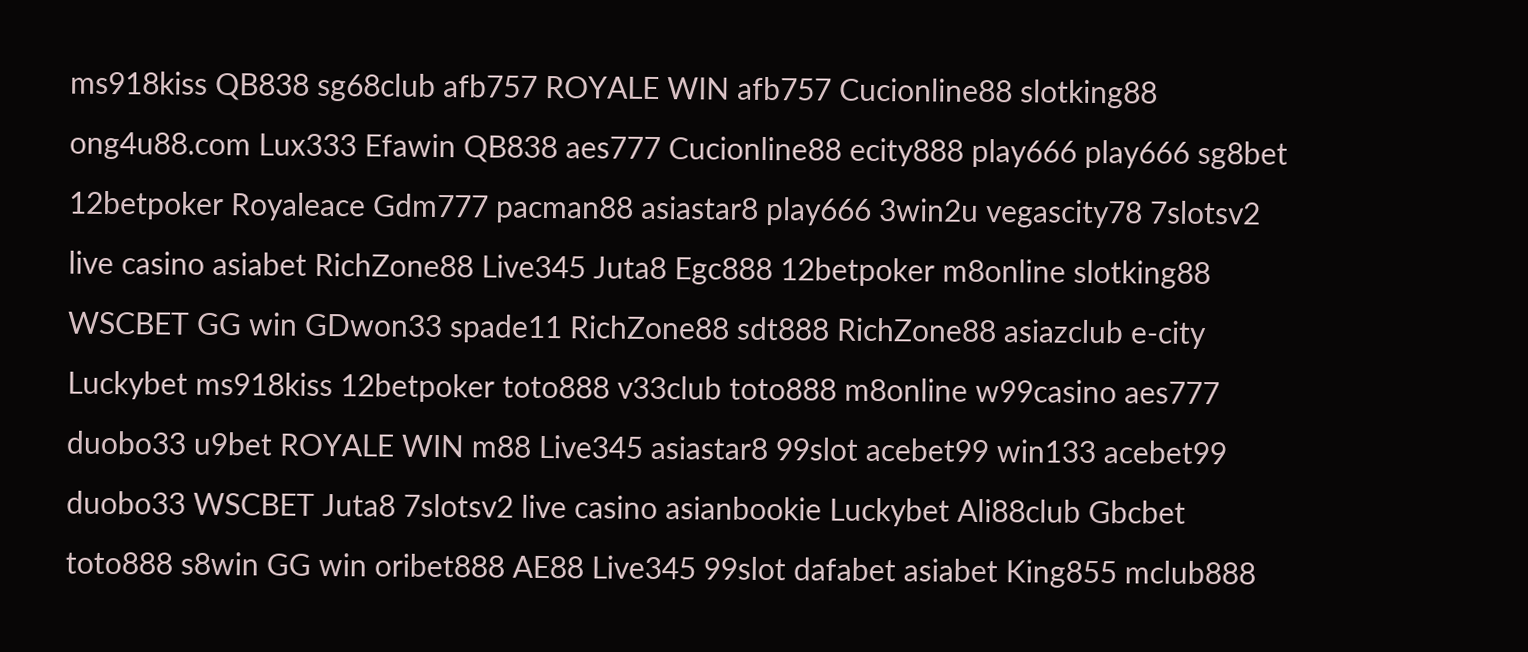ms918kiss QB838 sg68club afb757 ROYALE WIN afb757 Cucionline88 slotking88 ong4u88.com Lux333 Efawin QB838 aes777 Cucionline88 ecity888 play666 play666 sg8bet 12betpoker Royaleace Gdm777 pacman88 asiastar8 play666 3win2u vegascity78 7slotsv2 live casino asiabet RichZone88 Live345 Juta8 Egc888 12betpoker m8online slotking88 WSCBET GG win GDwon33 spade11 RichZone88 sdt888 RichZone88 asiazclub e-city Luckybet ms918kiss 12betpoker toto888 v33club toto888 m8online w99casino aes777 duobo33 u9bet ROYALE WIN m88 Live345 asiastar8 99slot acebet99 win133 acebet99 duobo33 WSCBET Juta8 7slotsv2 live casino asianbookie Luckybet Ali88club Gbcbet toto888 s8win GG win oribet888 AE88 Live345 99slot dafabet asiabet King855 mclub888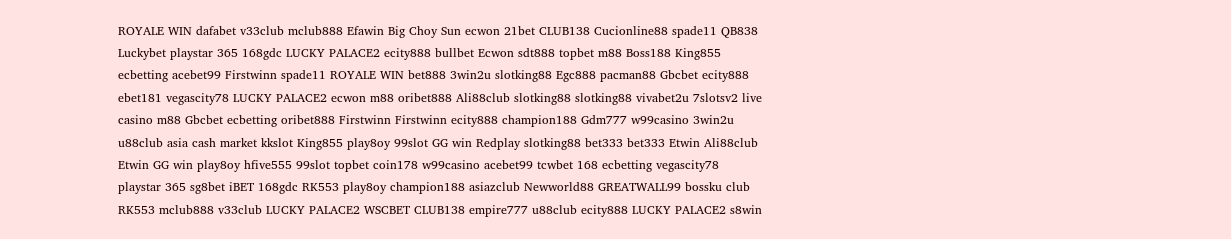ROYALE WIN dafabet v33club mclub888 Efawin Big Choy Sun ecwon 21bet CLUB138 Cucionline88 spade11 QB838 Luckybet playstar 365 168gdc LUCKY PALACE2 ecity888 bullbet Ecwon sdt888 topbet m88 Boss188 King855 ecbetting acebet99 Firstwinn spade11 ROYALE WIN bet888 3win2u slotking88 Egc888 pacman88 Gbcbet ecity888 ebet181 vegascity78 LUCKY PALACE2 ecwon m88 oribet888 Ali88club slotking88 slotking88 vivabet2u 7slotsv2 live casino m88 Gbcbet ecbetting oribet888 Firstwinn Firstwinn ecity888 champion188 Gdm777 w99casino 3win2u u88club asia cash market kkslot King855 play8oy 99slot GG win Redplay slotking88 bet333 bet333 Etwin Ali88club Etwin GG win play8oy hfive555 99slot topbet coin178 w99casino acebet99 tcwbet 168 ecbetting vegascity78 playstar 365 sg8bet iBET 168gdc RK553 play8oy champion188 asiazclub Newworld88 GREATWALL99 bossku club RK553 mclub888 v33club LUCKY PALACE2 WSCBET CLUB138 empire777 u88club ecity888 LUCKY PALACE2 s8win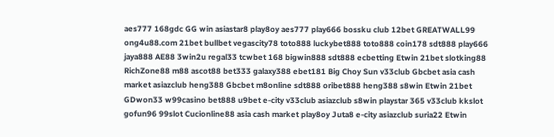aes777 168gdc GG win asiastar8 play8oy aes777 play666 bossku club 12bet GREATWALL99 ong4u88.com 21bet bullbet vegascity78 toto888 luckybet888 toto888 coin178 sdt888 play666 jaya888 AE88 3win2u regal33 tcwbet 168 bigwin888 sdt888 ecbetting Etwin 21bet slotking88 RichZone88 m88 ascot88 bet333 galaxy388 ebet181 Big Choy Sun v33club Gbcbet asia cash market asiazclub heng388 Gbcbet m8online sdt888 oribet888 heng388 s8win Etwin 21bet GDwon33 w99casino bet888 u9bet e-city v33club asiazclub s8win playstar 365 v33club kkslot gofun96 99slot Cucionline88 asia cash market play8oy Juta8 e-city asiazclub suria22 Etwin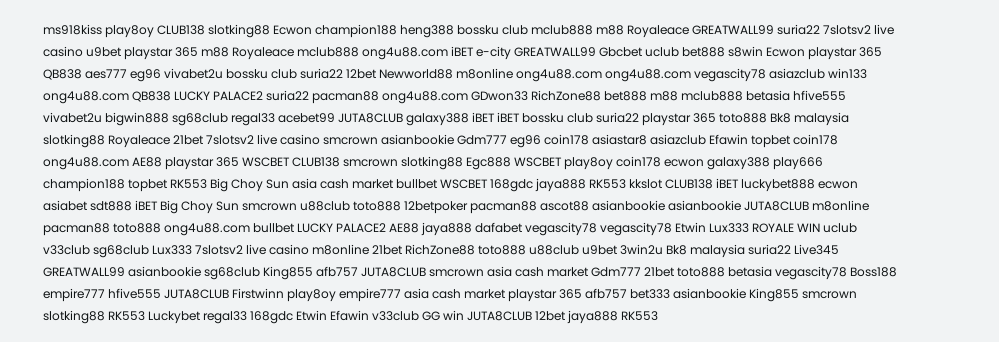ms918kiss play8oy CLUB138 slotking88 Ecwon champion188 heng388 bossku club mclub888 m88 Royaleace GREATWALL99 suria22 7slotsv2 live casino u9bet playstar 365 m88 Royaleace mclub888 ong4u88.com iBET e-city GREATWALL99 Gbcbet uclub bet888 s8win Ecwon playstar 365 QB838 aes777 eg96 vivabet2u bossku club suria22 12bet Newworld88 m8online ong4u88.com ong4u88.com vegascity78 asiazclub win133 ong4u88.com QB838 LUCKY PALACE2 suria22 pacman88 ong4u88.com GDwon33 RichZone88 bet888 m88 mclub888 betasia hfive555 vivabet2u bigwin888 sg68club regal33 acebet99 JUTA8CLUB galaxy388 iBET iBET bossku club suria22 playstar 365 toto888 Bk8 malaysia slotking88 Royaleace 21bet 7slotsv2 live casino smcrown asianbookie Gdm777 eg96 coin178 asiastar8 asiazclub Efawin topbet coin178 ong4u88.com AE88 playstar 365 WSCBET CLUB138 smcrown slotking88 Egc888 WSCBET play8oy coin178 ecwon galaxy388 play666 champion188 topbet RK553 Big Choy Sun asia cash market bullbet WSCBET 168gdc jaya888 RK553 kkslot CLUB138 iBET luckybet888 ecwon asiabet sdt888 iBET Big Choy Sun smcrown u88club toto888 12betpoker pacman88 ascot88 asianbookie asianbookie JUTA8CLUB m8online pacman88 toto888 ong4u88.com bullbet LUCKY PALACE2 AE88 jaya888 dafabet vegascity78 vegascity78 Etwin Lux333 ROYALE WIN uclub v33club sg68club Lux333 7slotsv2 live casino m8online 21bet RichZone88 toto888 u88club u9bet 3win2u Bk8 malaysia suria22 Live345 GREATWALL99 asianbookie sg68club King855 afb757 JUTA8CLUB smcrown asia cash market Gdm777 21bet toto888 betasia vegascity78 Boss188 empire777 hfive555 JUTA8CLUB Firstwinn play8oy empire777 asia cash market playstar 365 afb757 bet333 asianbookie King855 smcrown slotking88 RK553 Luckybet regal33 168gdc Etwin Efawin v33club GG win JUTA8CLUB 12bet jaya888 RK553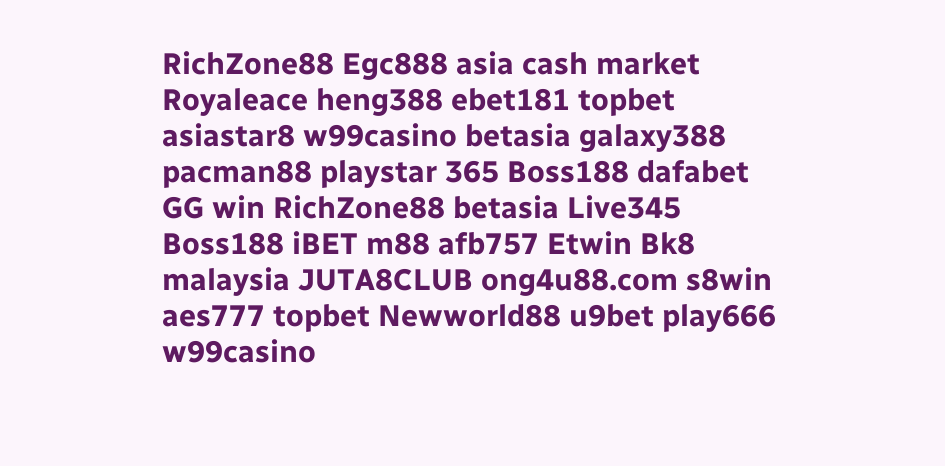RichZone88 Egc888 asia cash market Royaleace heng388 ebet181 topbet asiastar8 w99casino betasia galaxy388 pacman88 playstar 365 Boss188 dafabet GG win RichZone88 betasia Live345 Boss188 iBET m88 afb757 Etwin Bk8 malaysia JUTA8CLUB ong4u88.com s8win aes777 topbet Newworld88 u9bet play666 w99casino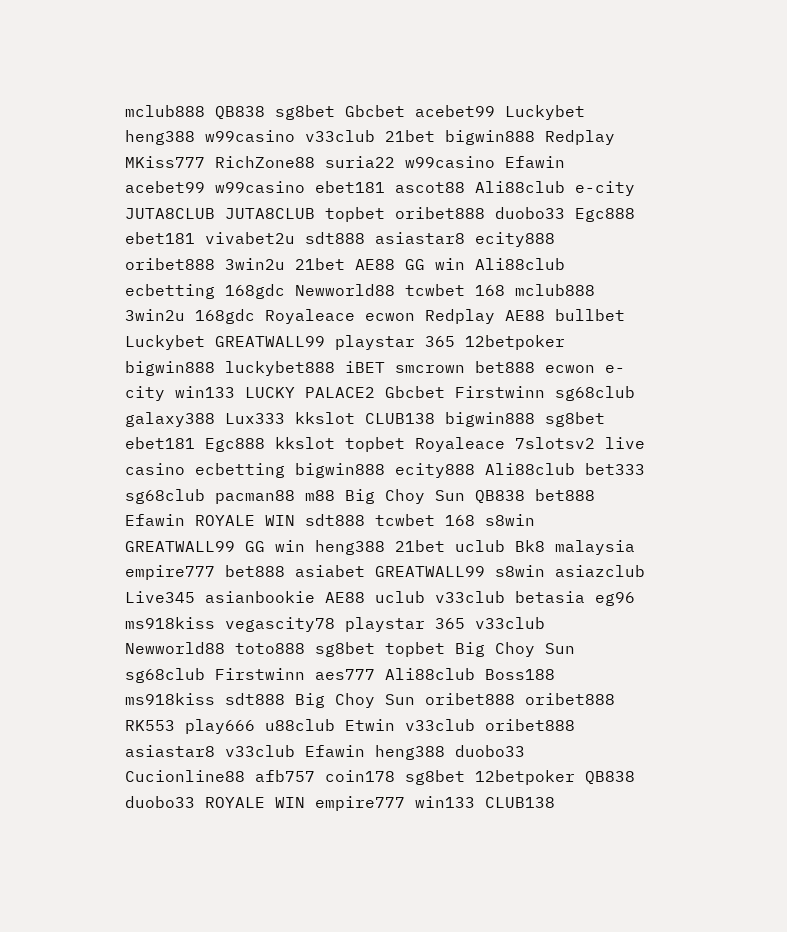mclub888 QB838 sg8bet Gbcbet acebet99 Luckybet heng388 w99casino v33club 21bet bigwin888 Redplay MKiss777 RichZone88 suria22 w99casino Efawin acebet99 w99casino ebet181 ascot88 Ali88club e-city JUTA8CLUB JUTA8CLUB topbet oribet888 duobo33 Egc888 ebet181 vivabet2u sdt888 asiastar8 ecity888 oribet888 3win2u 21bet AE88 GG win Ali88club ecbetting 168gdc Newworld88 tcwbet 168 mclub888 3win2u 168gdc Royaleace ecwon Redplay AE88 bullbet Luckybet GREATWALL99 playstar 365 12betpoker bigwin888 luckybet888 iBET smcrown bet888 ecwon e-city win133 LUCKY PALACE2 Gbcbet Firstwinn sg68club galaxy388 Lux333 kkslot CLUB138 bigwin888 sg8bet ebet181 Egc888 kkslot topbet Royaleace 7slotsv2 live casino ecbetting bigwin888 ecity888 Ali88club bet333 sg68club pacman88 m88 Big Choy Sun QB838 bet888 Efawin ROYALE WIN sdt888 tcwbet 168 s8win GREATWALL99 GG win heng388 21bet uclub Bk8 malaysia empire777 bet888 asiabet GREATWALL99 s8win asiazclub Live345 asianbookie AE88 uclub v33club betasia eg96 ms918kiss vegascity78 playstar 365 v33club Newworld88 toto888 sg8bet topbet Big Choy Sun sg68club Firstwinn aes777 Ali88club Boss188 ms918kiss sdt888 Big Choy Sun oribet888 oribet888 RK553 play666 u88club Etwin v33club oribet888 asiastar8 v33club Efawin heng388 duobo33 Cucionline88 afb757 coin178 sg8bet 12betpoker QB838 duobo33 ROYALE WIN empire777 win133 CLUB138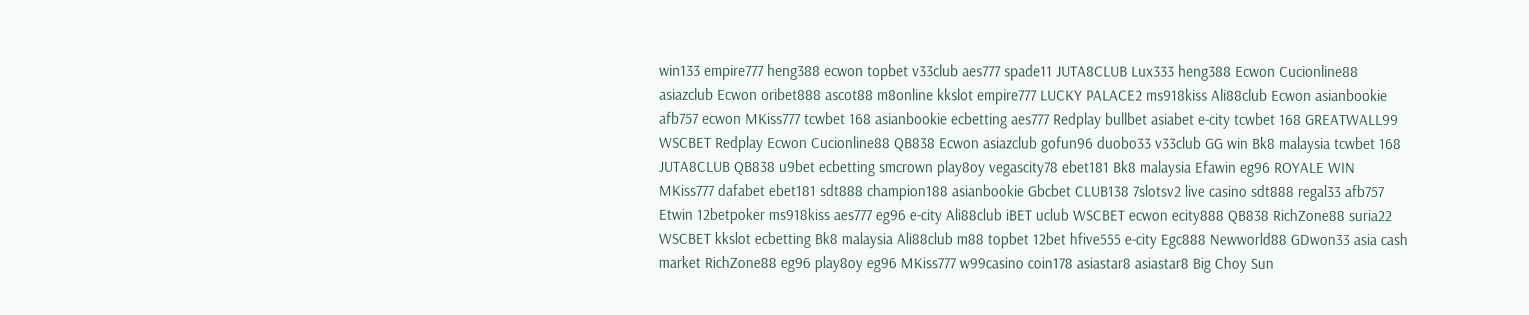win133 empire777 heng388 ecwon topbet v33club aes777 spade11 JUTA8CLUB Lux333 heng388 Ecwon Cucionline88 asiazclub Ecwon oribet888 ascot88 m8online kkslot empire777 LUCKY PALACE2 ms918kiss Ali88club Ecwon asianbookie afb757 ecwon MKiss777 tcwbet 168 asianbookie ecbetting aes777 Redplay bullbet asiabet e-city tcwbet 168 GREATWALL99 WSCBET Redplay Ecwon Cucionline88 QB838 Ecwon asiazclub gofun96 duobo33 v33club GG win Bk8 malaysia tcwbet 168 JUTA8CLUB QB838 u9bet ecbetting smcrown play8oy vegascity78 ebet181 Bk8 malaysia Efawin eg96 ROYALE WIN MKiss777 dafabet ebet181 sdt888 champion188 asianbookie Gbcbet CLUB138 7slotsv2 live casino sdt888 regal33 afb757 Etwin 12betpoker ms918kiss aes777 eg96 e-city Ali88club iBET uclub WSCBET ecwon ecity888 QB838 RichZone88 suria22 WSCBET kkslot ecbetting Bk8 malaysia Ali88club m88 topbet 12bet hfive555 e-city Egc888 Newworld88 GDwon33 asia cash market RichZone88 eg96 play8oy eg96 MKiss777 w99casino coin178 asiastar8 asiastar8 Big Choy Sun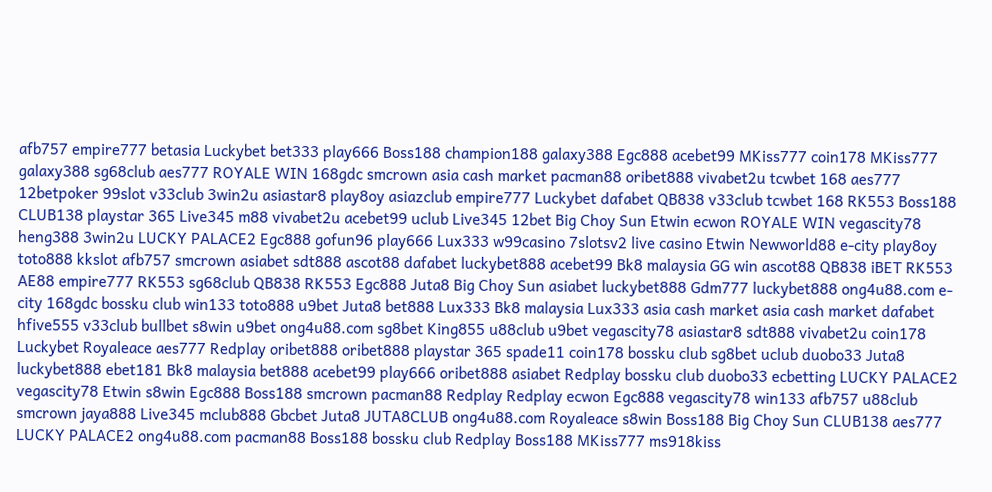afb757 empire777 betasia Luckybet bet333 play666 Boss188 champion188 galaxy388 Egc888 acebet99 MKiss777 coin178 MKiss777 galaxy388 sg68club aes777 ROYALE WIN 168gdc smcrown asia cash market pacman88 oribet888 vivabet2u tcwbet 168 aes777 12betpoker 99slot v33club 3win2u asiastar8 play8oy asiazclub empire777 Luckybet dafabet QB838 v33club tcwbet 168 RK553 Boss188 CLUB138 playstar 365 Live345 m88 vivabet2u acebet99 uclub Live345 12bet Big Choy Sun Etwin ecwon ROYALE WIN vegascity78 heng388 3win2u LUCKY PALACE2 Egc888 gofun96 play666 Lux333 w99casino 7slotsv2 live casino Etwin Newworld88 e-city play8oy toto888 kkslot afb757 smcrown asiabet sdt888 ascot88 dafabet luckybet888 acebet99 Bk8 malaysia GG win ascot88 QB838 iBET RK553 AE88 empire777 RK553 sg68club QB838 RK553 Egc888 Juta8 Big Choy Sun asiabet luckybet888 Gdm777 luckybet888 ong4u88.com e-city 168gdc bossku club win133 toto888 u9bet Juta8 bet888 Lux333 Bk8 malaysia Lux333 asia cash market asia cash market dafabet hfive555 v33club bullbet s8win u9bet ong4u88.com sg8bet King855 u88club u9bet vegascity78 asiastar8 sdt888 vivabet2u coin178 Luckybet Royaleace aes777 Redplay oribet888 oribet888 playstar 365 spade11 coin178 bossku club sg8bet uclub duobo33 Juta8 luckybet888 ebet181 Bk8 malaysia bet888 acebet99 play666 oribet888 asiabet Redplay bossku club duobo33 ecbetting LUCKY PALACE2 vegascity78 Etwin s8win Egc888 Boss188 smcrown pacman88 Redplay Redplay ecwon Egc888 vegascity78 win133 afb757 u88club smcrown jaya888 Live345 mclub888 Gbcbet Juta8 JUTA8CLUB ong4u88.com Royaleace s8win Boss188 Big Choy Sun CLUB138 aes777 LUCKY PALACE2 ong4u88.com pacman88 Boss188 bossku club Redplay Boss188 MKiss777 ms918kiss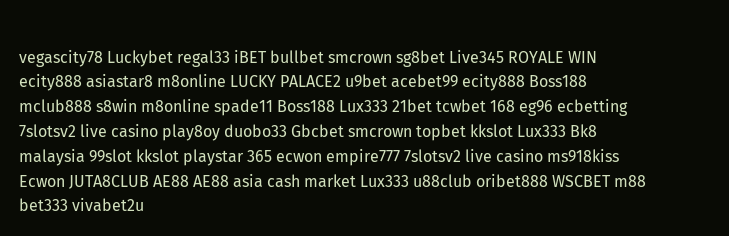vegascity78 Luckybet regal33 iBET bullbet smcrown sg8bet Live345 ROYALE WIN ecity888 asiastar8 m8online LUCKY PALACE2 u9bet acebet99 ecity888 Boss188 mclub888 s8win m8online spade11 Boss188 Lux333 21bet tcwbet 168 eg96 ecbetting 7slotsv2 live casino play8oy duobo33 Gbcbet smcrown topbet kkslot Lux333 Bk8 malaysia 99slot kkslot playstar 365 ecwon empire777 7slotsv2 live casino ms918kiss Ecwon JUTA8CLUB AE88 AE88 asia cash market Lux333 u88club oribet888 WSCBET m88 bet333 vivabet2u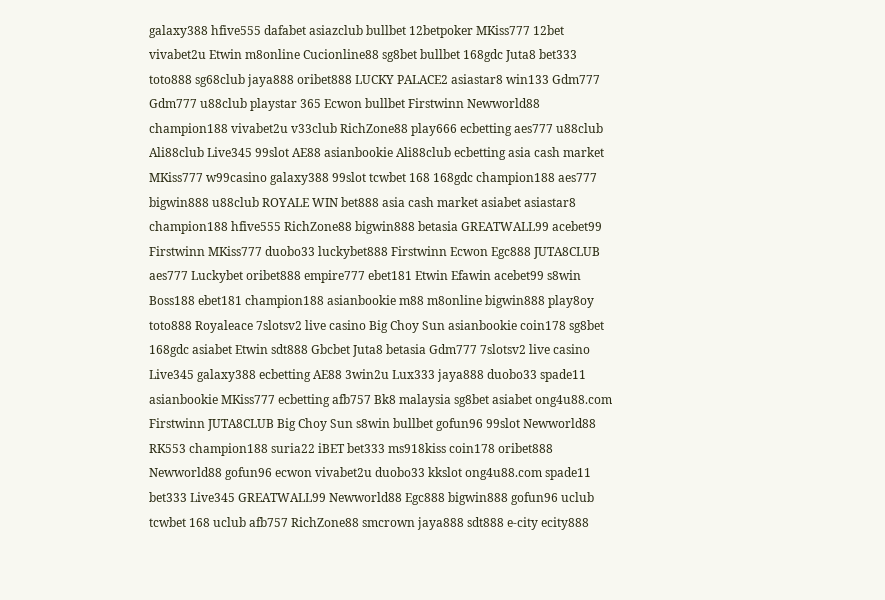galaxy388 hfive555 dafabet asiazclub bullbet 12betpoker MKiss777 12bet vivabet2u Etwin m8online Cucionline88 sg8bet bullbet 168gdc Juta8 bet333 toto888 sg68club jaya888 oribet888 LUCKY PALACE2 asiastar8 win133 Gdm777 Gdm777 u88club playstar 365 Ecwon bullbet Firstwinn Newworld88 champion188 vivabet2u v33club RichZone88 play666 ecbetting aes777 u88club Ali88club Live345 99slot AE88 asianbookie Ali88club ecbetting asia cash market MKiss777 w99casino galaxy388 99slot tcwbet 168 168gdc champion188 aes777 bigwin888 u88club ROYALE WIN bet888 asia cash market asiabet asiastar8 champion188 hfive555 RichZone88 bigwin888 betasia GREATWALL99 acebet99 Firstwinn MKiss777 duobo33 luckybet888 Firstwinn Ecwon Egc888 JUTA8CLUB aes777 Luckybet oribet888 empire777 ebet181 Etwin Efawin acebet99 s8win Boss188 ebet181 champion188 asianbookie m88 m8online bigwin888 play8oy toto888 Royaleace 7slotsv2 live casino Big Choy Sun asianbookie coin178 sg8bet 168gdc asiabet Etwin sdt888 Gbcbet Juta8 betasia Gdm777 7slotsv2 live casino Live345 galaxy388 ecbetting AE88 3win2u Lux333 jaya888 duobo33 spade11 asianbookie MKiss777 ecbetting afb757 Bk8 malaysia sg8bet asiabet ong4u88.com Firstwinn JUTA8CLUB Big Choy Sun s8win bullbet gofun96 99slot Newworld88 RK553 champion188 suria22 iBET bet333 ms918kiss coin178 oribet888 Newworld88 gofun96 ecwon vivabet2u duobo33 kkslot ong4u88.com spade11 bet333 Live345 GREATWALL99 Newworld88 Egc888 bigwin888 gofun96 uclub tcwbet 168 uclub afb757 RichZone88 smcrown jaya888 sdt888 e-city ecity888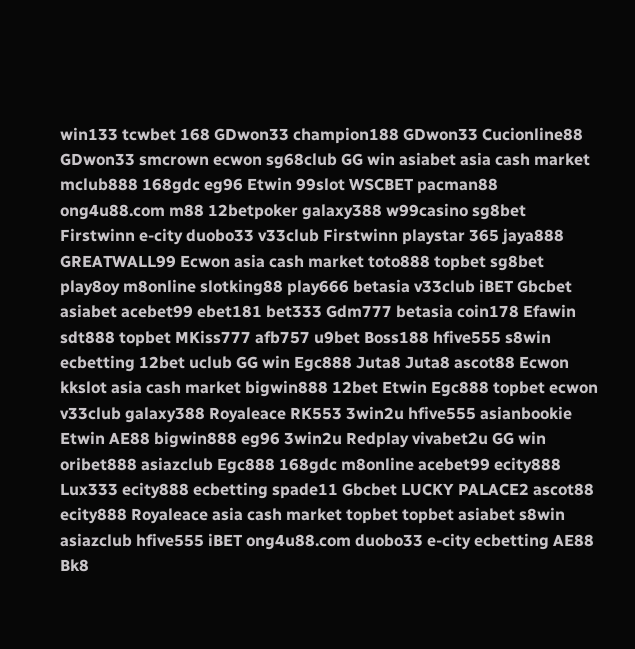win133 tcwbet 168 GDwon33 champion188 GDwon33 Cucionline88 GDwon33 smcrown ecwon sg68club GG win asiabet asia cash market mclub888 168gdc eg96 Etwin 99slot WSCBET pacman88 ong4u88.com m88 12betpoker galaxy388 w99casino sg8bet Firstwinn e-city duobo33 v33club Firstwinn playstar 365 jaya888 GREATWALL99 Ecwon asia cash market toto888 topbet sg8bet play8oy m8online slotking88 play666 betasia v33club iBET Gbcbet asiabet acebet99 ebet181 bet333 Gdm777 betasia coin178 Efawin sdt888 topbet MKiss777 afb757 u9bet Boss188 hfive555 s8win ecbetting 12bet uclub GG win Egc888 Juta8 Juta8 ascot88 Ecwon kkslot asia cash market bigwin888 12bet Etwin Egc888 topbet ecwon v33club galaxy388 Royaleace RK553 3win2u hfive555 asianbookie Etwin AE88 bigwin888 eg96 3win2u Redplay vivabet2u GG win oribet888 asiazclub Egc888 168gdc m8online acebet99 ecity888 Lux333 ecity888 ecbetting spade11 Gbcbet LUCKY PALACE2 ascot88 ecity888 Royaleace asia cash market topbet topbet asiabet s8win asiazclub hfive555 iBET ong4u88.com duobo33 e-city ecbetting AE88 Bk8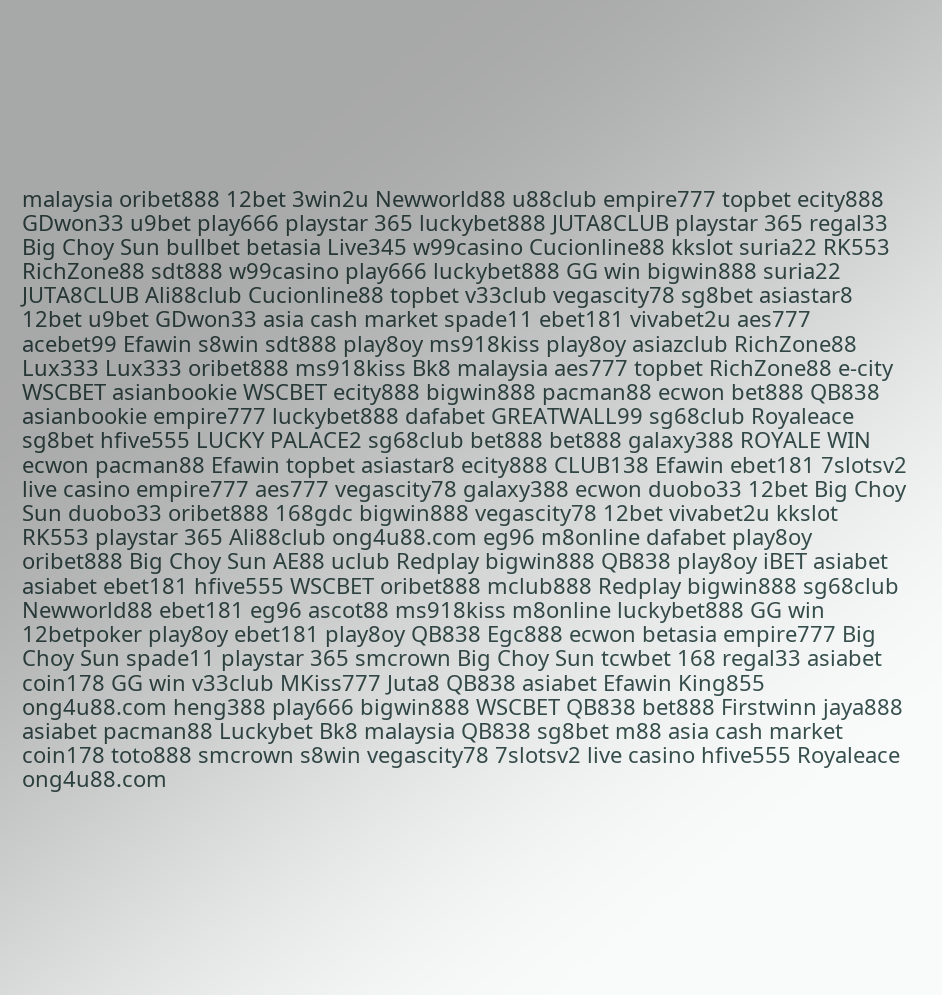malaysia oribet888 12bet 3win2u Newworld88 u88club empire777 topbet ecity888 GDwon33 u9bet play666 playstar 365 luckybet888 JUTA8CLUB playstar 365 regal33 Big Choy Sun bullbet betasia Live345 w99casino Cucionline88 kkslot suria22 RK553 RichZone88 sdt888 w99casino play666 luckybet888 GG win bigwin888 suria22 JUTA8CLUB Ali88club Cucionline88 topbet v33club vegascity78 sg8bet asiastar8 12bet u9bet GDwon33 asia cash market spade11 ebet181 vivabet2u aes777 acebet99 Efawin s8win sdt888 play8oy ms918kiss play8oy asiazclub RichZone88 Lux333 Lux333 oribet888 ms918kiss Bk8 malaysia aes777 topbet RichZone88 e-city WSCBET asianbookie WSCBET ecity888 bigwin888 pacman88 ecwon bet888 QB838 asianbookie empire777 luckybet888 dafabet GREATWALL99 sg68club Royaleace sg8bet hfive555 LUCKY PALACE2 sg68club bet888 bet888 galaxy388 ROYALE WIN ecwon pacman88 Efawin topbet asiastar8 ecity888 CLUB138 Efawin ebet181 7slotsv2 live casino empire777 aes777 vegascity78 galaxy388 ecwon duobo33 12bet Big Choy Sun duobo33 oribet888 168gdc bigwin888 vegascity78 12bet vivabet2u kkslot RK553 playstar 365 Ali88club ong4u88.com eg96 m8online dafabet play8oy oribet888 Big Choy Sun AE88 uclub Redplay bigwin888 QB838 play8oy iBET asiabet asiabet ebet181 hfive555 WSCBET oribet888 mclub888 Redplay bigwin888 sg68club Newworld88 ebet181 eg96 ascot88 ms918kiss m8online luckybet888 GG win 12betpoker play8oy ebet181 play8oy QB838 Egc888 ecwon betasia empire777 Big Choy Sun spade11 playstar 365 smcrown Big Choy Sun tcwbet 168 regal33 asiabet coin178 GG win v33club MKiss777 Juta8 QB838 asiabet Efawin King855 ong4u88.com heng388 play666 bigwin888 WSCBET QB838 bet888 Firstwinn jaya888 asiabet pacman88 Luckybet Bk8 malaysia QB838 sg8bet m88 asia cash market coin178 toto888 smcrown s8win vegascity78 7slotsv2 live casino hfive555 Royaleace ong4u88.com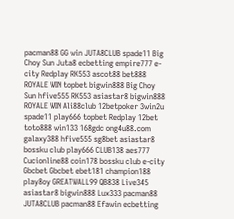pacman88 GG win JUTA8CLUB spade11 Big Choy Sun Juta8 ecbetting empire777 e-city Redplay RK553 ascot88 bet888 ROYALE WIN topbet bigwin888 Big Choy Sun hfive555 RK553 asiastar8 bigwin888 ROYALE WIN Ali88club 12betpoker 3win2u spade11 play666 topbet Redplay 12bet toto888 win133 168gdc ong4u88.com galaxy388 hfive555 sg8bet asiastar8 bossku club play666 CLUB138 aes777 Cucionline88 coin178 bossku club e-city Gbcbet Gbcbet ebet181 champion188 play8oy GREATWALL99 QB838 Live345 asiastar8 bigwin888 Lux333 pacman88 JUTA8CLUB pacman88 Efawin ecbetting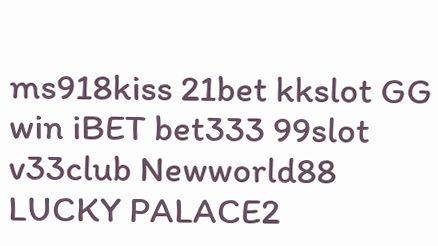ms918kiss 21bet kkslot GG win iBET bet333 99slot v33club Newworld88 LUCKY PALACE2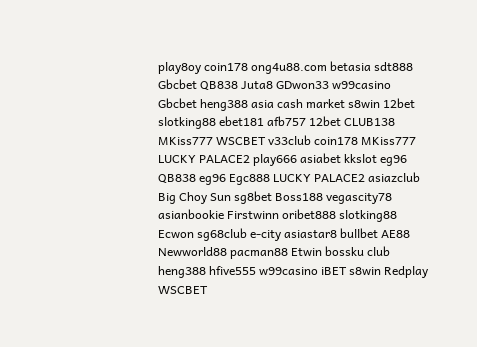play8oy coin178 ong4u88.com betasia sdt888 Gbcbet QB838 Juta8 GDwon33 w99casino Gbcbet heng388 asia cash market s8win 12bet slotking88 ebet181 afb757 12bet CLUB138 MKiss777 WSCBET v33club coin178 MKiss777 LUCKY PALACE2 play666 asiabet kkslot eg96 QB838 eg96 Egc888 LUCKY PALACE2 asiazclub Big Choy Sun sg8bet Boss188 vegascity78 asianbookie Firstwinn oribet888 slotking88 Ecwon sg68club e-city asiastar8 bullbet AE88 Newworld88 pacman88 Etwin bossku club heng388 hfive555 w99casino iBET s8win Redplay WSCBET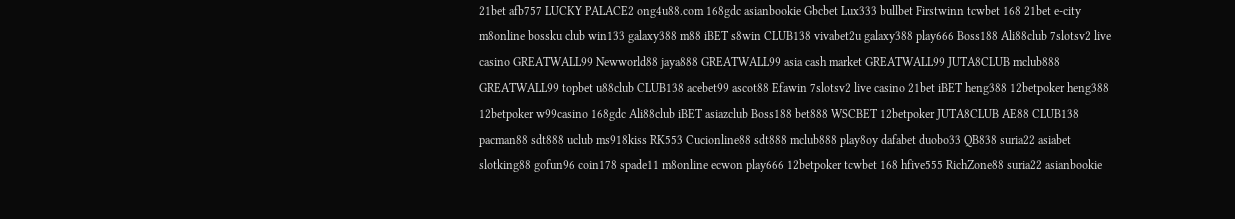21bet afb757 LUCKY PALACE2 ong4u88.com 168gdc asianbookie Gbcbet Lux333 bullbet Firstwinn tcwbet 168 21bet e-city m8online bossku club win133 galaxy388 m88 iBET s8win CLUB138 vivabet2u galaxy388 play666 Boss188 Ali88club 7slotsv2 live casino GREATWALL99 Newworld88 jaya888 GREATWALL99 asia cash market GREATWALL99 JUTA8CLUB mclub888 GREATWALL99 topbet u88club CLUB138 acebet99 ascot88 Efawin 7slotsv2 live casino 21bet iBET heng388 12betpoker heng388 12betpoker w99casino 168gdc Ali88club iBET asiazclub Boss188 bet888 WSCBET 12betpoker JUTA8CLUB AE88 CLUB138 pacman88 sdt888 uclub ms918kiss RK553 Cucionline88 sdt888 mclub888 play8oy dafabet duobo33 QB838 suria22 asiabet slotking88 gofun96 coin178 spade11 m8online ecwon play666 12betpoker tcwbet 168 hfive555 RichZone88 suria22 asianbookie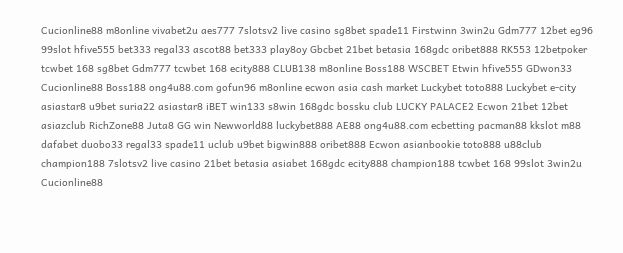Cucionline88 m8online vivabet2u aes777 7slotsv2 live casino sg8bet spade11 Firstwinn 3win2u Gdm777 12bet eg96 99slot hfive555 bet333 regal33 ascot88 bet333 play8oy Gbcbet 21bet betasia 168gdc oribet888 RK553 12betpoker tcwbet 168 sg8bet Gdm777 tcwbet 168 ecity888 CLUB138 m8online Boss188 WSCBET Etwin hfive555 GDwon33 Cucionline88 Boss188 ong4u88.com gofun96 m8online ecwon asia cash market Luckybet toto888 Luckybet e-city asiastar8 u9bet suria22 asiastar8 iBET win133 s8win 168gdc bossku club LUCKY PALACE2 Ecwon 21bet 12bet asiazclub RichZone88 Juta8 GG win Newworld88 luckybet888 AE88 ong4u88.com ecbetting pacman88 kkslot m88 dafabet duobo33 regal33 spade11 uclub u9bet bigwin888 oribet888 Ecwon asianbookie toto888 u88club champion188 7slotsv2 live casino 21bet betasia asiabet 168gdc ecity888 champion188 tcwbet 168 99slot 3win2u Cucionline88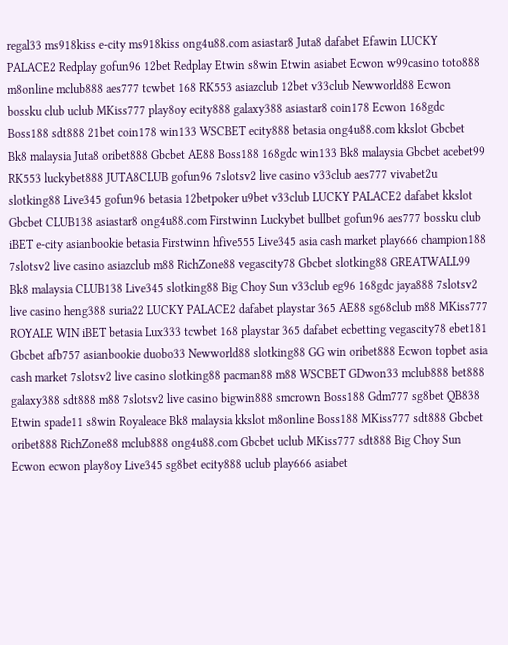regal33 ms918kiss e-city ms918kiss ong4u88.com asiastar8 Juta8 dafabet Efawin LUCKY PALACE2 Redplay gofun96 12bet Redplay Etwin s8win Etwin asiabet Ecwon w99casino toto888 m8online mclub888 aes777 tcwbet 168 RK553 asiazclub 12bet v33club Newworld88 Ecwon bossku club uclub MKiss777 play8oy ecity888 galaxy388 asiastar8 coin178 Ecwon 168gdc Boss188 sdt888 21bet coin178 win133 WSCBET ecity888 betasia ong4u88.com kkslot Gbcbet Bk8 malaysia Juta8 oribet888 Gbcbet AE88 Boss188 168gdc win133 Bk8 malaysia Gbcbet acebet99 RK553 luckybet888 JUTA8CLUB gofun96 7slotsv2 live casino v33club aes777 vivabet2u slotking88 Live345 gofun96 betasia 12betpoker u9bet v33club LUCKY PALACE2 dafabet kkslot Gbcbet CLUB138 asiastar8 ong4u88.com Firstwinn Luckybet bullbet gofun96 aes777 bossku club iBET e-city asianbookie betasia Firstwinn hfive555 Live345 asia cash market play666 champion188 7slotsv2 live casino asiazclub m88 RichZone88 vegascity78 Gbcbet slotking88 GREATWALL99 Bk8 malaysia CLUB138 Live345 slotking88 Big Choy Sun v33club eg96 168gdc jaya888 7slotsv2 live casino heng388 suria22 LUCKY PALACE2 dafabet playstar 365 AE88 sg68club m88 MKiss777 ROYALE WIN iBET betasia Lux333 tcwbet 168 playstar 365 dafabet ecbetting vegascity78 ebet181 Gbcbet afb757 asianbookie duobo33 Newworld88 slotking88 GG win oribet888 Ecwon topbet asia cash market 7slotsv2 live casino slotking88 pacman88 m88 WSCBET GDwon33 mclub888 bet888 galaxy388 sdt888 m88 7slotsv2 live casino bigwin888 smcrown Boss188 Gdm777 sg8bet QB838 Etwin spade11 s8win Royaleace Bk8 malaysia kkslot m8online Boss188 MKiss777 sdt888 Gbcbet oribet888 RichZone88 mclub888 ong4u88.com Gbcbet uclub MKiss777 sdt888 Big Choy Sun Ecwon ecwon play8oy Live345 sg8bet ecity888 uclub play666 asiabet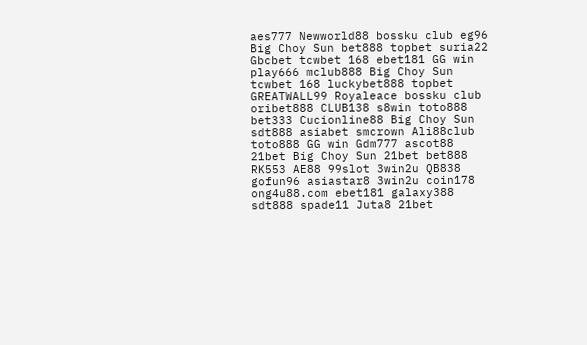aes777 Newworld88 bossku club eg96 Big Choy Sun bet888 topbet suria22 Gbcbet tcwbet 168 ebet181 GG win play666 mclub888 Big Choy Sun tcwbet 168 luckybet888 topbet GREATWALL99 Royaleace bossku club oribet888 CLUB138 s8win toto888 bet333 Cucionline88 Big Choy Sun sdt888 asiabet smcrown Ali88club toto888 GG win Gdm777 ascot88 21bet Big Choy Sun 21bet bet888 RK553 AE88 99slot 3win2u QB838 gofun96 asiastar8 3win2u coin178 ong4u88.com ebet181 galaxy388 sdt888 spade11 Juta8 21bet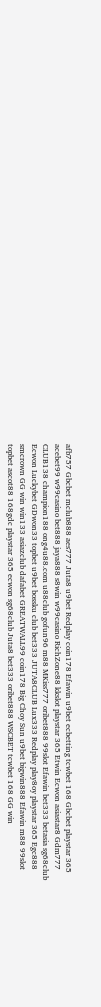afb757 Gbcbet mclub888 aes777 Juta8 u9bet Redplay coin178 Efawin u9bet ecbetting tcwbet 168 Gbcbet playstar 365 acebet99 w99casino bet888 jaya888 s8win w99casino RichZone88 kkslot playstar 365 Etwin Ecwon asiastar8 Gdm777 CLUB138 champion188 ong4u88.com u88club gofun96 m88 MKiss777 oribet888 99slot Efawin bet333 betasia sg68club Ecwon Luckybet GDwon33 topbet u9bet bossku club bet333 JUTA8CLUB Lux333 Redplay play8oy playstar 365 Egc888 smcrown GG win win133 asiazclub dafabet GREATWALL99 coin178 Big Choy Sun u9bet bigwin888 Efawin m88 99slot topbet ascot88 168gdc playstar 365 ecwon sg68club Juta8 bet333 oribet888 WSCBET tcwbet 168 GG win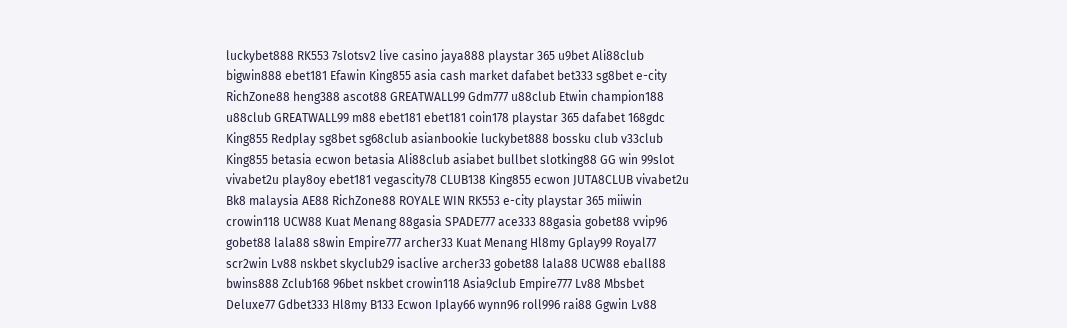luckybet888 RK553 7slotsv2 live casino jaya888 playstar 365 u9bet Ali88club bigwin888 ebet181 Efawin King855 asia cash market dafabet bet333 sg8bet e-city RichZone88 heng388 ascot88 GREATWALL99 Gdm777 u88club Etwin champion188 u88club GREATWALL99 m88 ebet181 ebet181 coin178 playstar 365 dafabet 168gdc King855 Redplay sg8bet sg68club asianbookie luckybet888 bossku club v33club King855 betasia ecwon betasia Ali88club asiabet bullbet slotking88 GG win 99slot vivabet2u play8oy ebet181 vegascity78 CLUB138 King855 ecwon JUTA8CLUB vivabet2u Bk8 malaysia AE88 RichZone88 ROYALE WIN RK553 e-city playstar 365 miiwin crowin118 UCW88 Kuat Menang 88gasia SPADE777 ace333 88gasia gobet88 vvip96 gobet88 lala88 s8win Empire777 archer33 Kuat Menang Hl8my Gplay99 Royal77 scr2win Lv88 nskbet skyclub29 isaclive archer33 gobet88 lala88 UCW88 eball88 bwins888 Zclub168 96bet nskbet crowin118 Asia9club Empire777 Lv88 Mbsbet Deluxe77 Gdbet333 Hl8my B133 Ecwon Iplay66 wynn96 roll996 rai88 Ggwin Lv88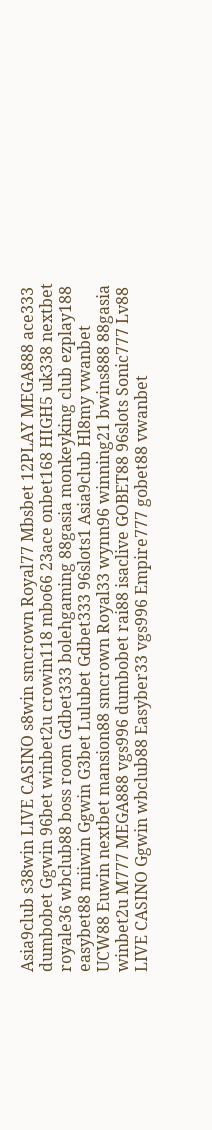Asia9club s38win LIVE CASINO s8win smcrown Royal77 Mbsbet 12PLAY MEGA888 ace333 dumbobet Ggwin 96bet winbet2u crowin118 mbo66 23ace onbet168 HIGH5 uk338 nextbet royale36 wbclub88 boss room Gdbet333 bolehgaming 88gasia monkeyking club ezplay188 easybet88 miiwin Ggwin G3bet Lulubet Gdbet333 96slots1 Asia9club Hl8my vwanbet UCW88 Euwin nextbet mansion88 smcrown Royal33 wynn96 winning21 bwins888 88gasia winbet2u M777 MEGA888 vgs996 dumbobet rai88 isaclive GOBET88 96slots Sonic777 Lv88 LIVE CASINO Ggwin wbclub88 Easyber33 vgs996 Empire777 gobet88 vwanbet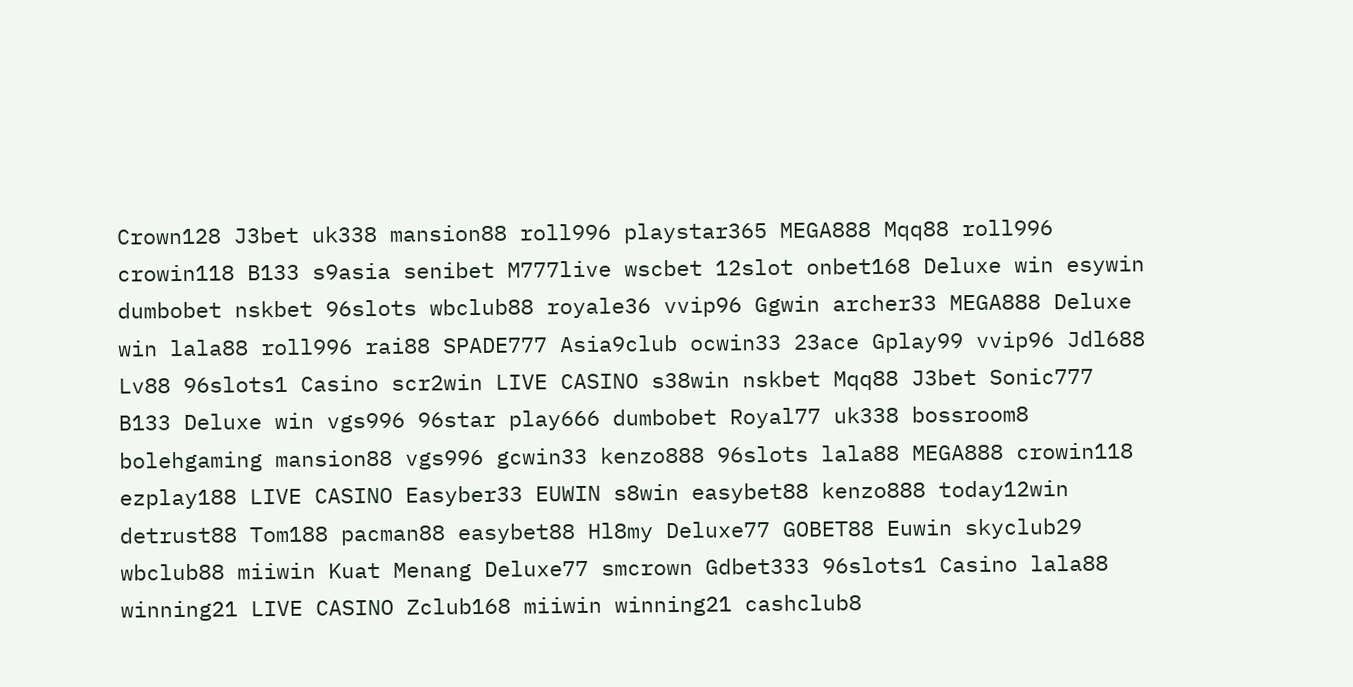Crown128 J3bet uk338 mansion88 roll996 playstar365 MEGA888 Mqq88 roll996 crowin118 B133 s9asia senibet M777live wscbet 12slot onbet168 Deluxe win esywin dumbobet nskbet 96slots wbclub88 royale36 vvip96 Ggwin archer33 MEGA888 Deluxe win lala88 roll996 rai88 SPADE777 Asia9club ocwin33 23ace Gplay99 vvip96 Jdl688 Lv88 96slots1 Casino scr2win LIVE CASINO s38win nskbet Mqq88 J3bet Sonic777 B133 Deluxe win vgs996 96star play666 dumbobet Royal77 uk338 bossroom8 bolehgaming mansion88 vgs996 gcwin33 kenzo888 96slots lala88 MEGA888 crowin118 ezplay188 LIVE CASINO Easyber33 EUWIN s8win easybet88 kenzo888 today12win detrust88 Tom188 pacman88 easybet88 Hl8my Deluxe77 GOBET88 Euwin skyclub29 wbclub88 miiwin Kuat Menang Deluxe77 smcrown Gdbet333 96slots1 Casino lala88 winning21 LIVE CASINO Zclub168 miiwin winning21 cashclub8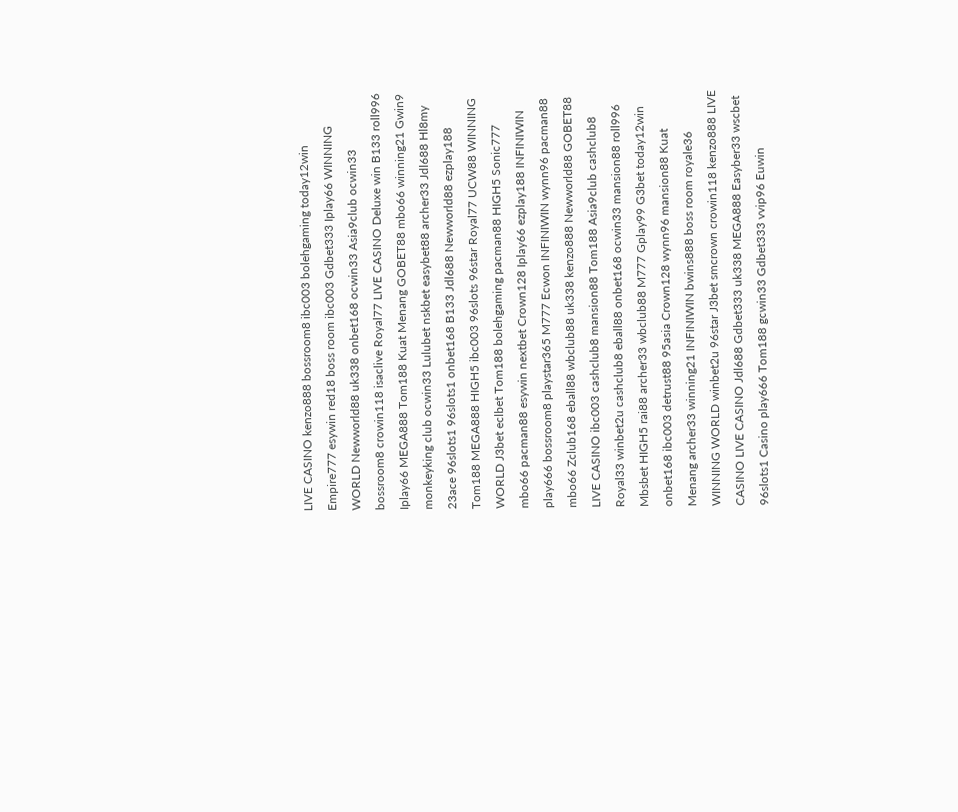LIVE CASINO kenzo888 bossroom8 ibc003 bolehgaming today12win Empire777 esywin red18 boss room ibc003 Gdbet333 Iplay66 WINNING WORLD Newworld88 uk338 onbet168 ocwin33 Asia9club ocwin33 bossroom8 crowin118 isaclive Royal77 LIVE CASINO Deluxe win B133 roll996 Iplay66 MEGA888 Tom188 Kuat Menang GOBET88 mbo66 winning21 Gwin9 monkeyking club ocwin33 Lulubet nskbet easybet88 archer33 Jdl688 Hl8my 23ace 96slots1 96slots1 onbet168 B133 Jdl688 Newworld88 ezplay188 Tom188 MEGA888 HIGH5 ibc003 96slots 96star Royal77 UCW88 WINNING WORLD J3bet eclbet Tom188 bolehgaming pacman88 HIGH5 Sonic777 mbo66 pacman88 esywin nextbet Crown128 Iplay66 ezplay188 INFINIWIN play666 bossroom8 playstar365 M777 Ecwon INFINIWIN wynn96 pacman88 mbo66 Zclub168 eball88 wbclub88 uk338 kenzo888 Newworld88 GOBET88 LIVE CASINO ibc003 cashclub8 mansion88 Tom188 Asia9club cashclub8 Royal33 winbet2u cashclub8 eball88 onbet168 ocwin33 mansion88 roll996 Mbsbet HIGH5 rai88 archer33 wbclub88 M777 Gplay99 G3bet today12win onbet168 ibc003 detrust88 95asia Crown128 wynn96 mansion88 Kuat Menang archer33 winning21 INFINIWIN bwins888 boss room royale36 WINNING WORLD winbet2u 96star J3bet smcrown crowin118 kenzo888 LIVE CASINO LIVE CASINO Jdl688 Gdbet333 uk338 MEGA888 Easyber33 wscbet 96slots1 Casino play666 Tom188 gcwin33 Gdbet333 vvip96 Euwin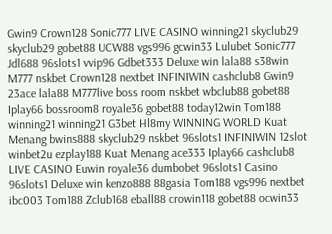Gwin9 Crown128 Sonic777 LIVE CASINO winning21 skyclub29 skyclub29 gobet88 UCW88 vgs996 gcwin33 Lulubet Sonic777 Jdl688 96slots1 vvip96 Gdbet333 Deluxe win lala88 s38win M777 nskbet Crown128 nextbet INFINIWIN cashclub8 Gwin9 23ace lala88 M777live boss room nskbet wbclub88 gobet88 Iplay66 bossroom8 royale36 gobet88 today12win Tom188 winning21 winning21 G3bet Hl8my WINNING WORLD Kuat Menang bwins888 skyclub29 nskbet 96slots1 INFINIWIN 12slot winbet2u ezplay188 Kuat Menang ace333 Iplay66 cashclub8 LIVE CASINO Euwin royale36 dumbobet 96slots1 Casino 96slots1 Deluxe win kenzo888 88gasia Tom188 vgs996 nextbet ibc003 Tom188 Zclub168 eball88 crowin118 gobet88 ocwin33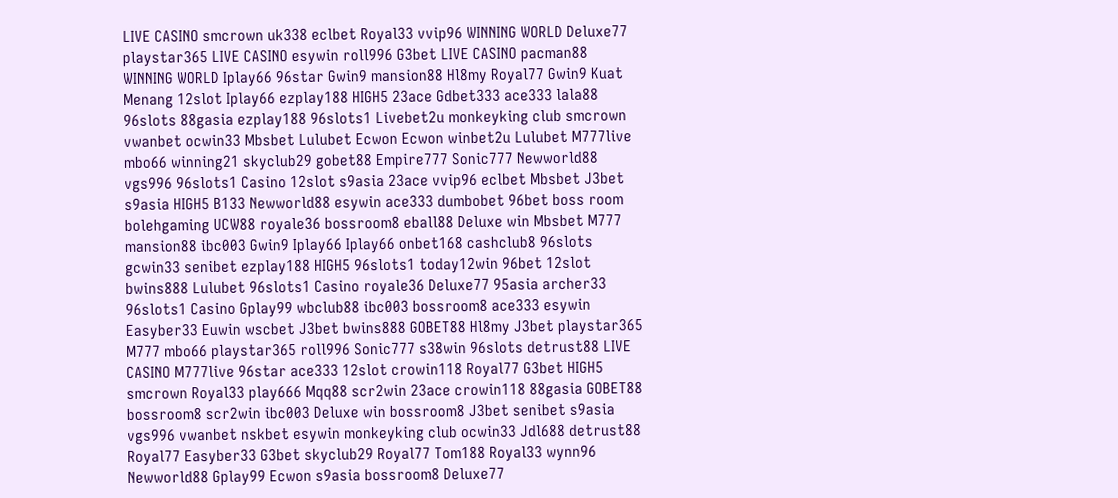LIVE CASINO smcrown uk338 eclbet Royal33 vvip96 WINNING WORLD Deluxe77 playstar365 LIVE CASINO esywin roll996 G3bet LIVE CASINO pacman88 WINNING WORLD Iplay66 96star Gwin9 mansion88 Hl8my Royal77 Gwin9 Kuat Menang 12slot Iplay66 ezplay188 HIGH5 23ace Gdbet333 ace333 lala88 96slots 88gasia ezplay188 96slots1 Livebet2u monkeyking club smcrown vwanbet ocwin33 Mbsbet Lulubet Ecwon Ecwon winbet2u Lulubet M777live mbo66 winning21 skyclub29 gobet88 Empire777 Sonic777 Newworld88 vgs996 96slots1 Casino 12slot s9asia 23ace vvip96 eclbet Mbsbet J3bet s9asia HIGH5 B133 Newworld88 esywin ace333 dumbobet 96bet boss room bolehgaming UCW88 royale36 bossroom8 eball88 Deluxe win Mbsbet M777 mansion88 ibc003 Gwin9 Iplay66 Iplay66 onbet168 cashclub8 96slots gcwin33 senibet ezplay188 HIGH5 96slots1 today12win 96bet 12slot bwins888 Lulubet 96slots1 Casino royale36 Deluxe77 95asia archer33 96slots1 Casino Gplay99 wbclub88 ibc003 bossroom8 ace333 esywin Easyber33 Euwin wscbet J3bet bwins888 GOBET88 Hl8my J3bet playstar365 M777 mbo66 playstar365 roll996 Sonic777 s38win 96slots detrust88 LIVE CASINO M777live 96star ace333 12slot crowin118 Royal77 G3bet HIGH5 smcrown Royal33 play666 Mqq88 scr2win 23ace crowin118 88gasia GOBET88 bossroom8 scr2win ibc003 Deluxe win bossroom8 J3bet senibet s9asia vgs996 vwanbet nskbet esywin monkeyking club ocwin33 Jdl688 detrust88 Royal77 Easyber33 G3bet skyclub29 Royal77 Tom188 Royal33 wynn96 Newworld88 Gplay99 Ecwon s9asia bossroom8 Deluxe77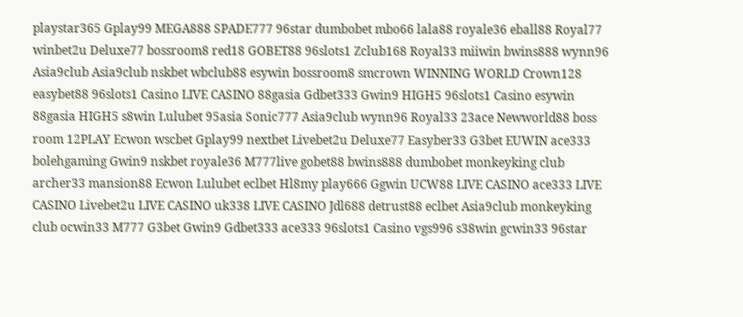playstar365 Gplay99 MEGA888 SPADE777 96star dumbobet mbo66 lala88 royale36 eball88 Royal77 winbet2u Deluxe77 bossroom8 red18 GOBET88 96slots1 Zclub168 Royal33 miiwin bwins888 wynn96 Asia9club Asia9club nskbet wbclub88 esywin bossroom8 smcrown WINNING WORLD Crown128 easybet88 96slots1 Casino LIVE CASINO 88gasia Gdbet333 Gwin9 HIGH5 96slots1 Casino esywin 88gasia HIGH5 s8win Lulubet 95asia Sonic777 Asia9club wynn96 Royal33 23ace Newworld88 boss room 12PLAY Ecwon wscbet Gplay99 nextbet Livebet2u Deluxe77 Easyber33 G3bet EUWIN ace333 bolehgaming Gwin9 nskbet royale36 M777live gobet88 bwins888 dumbobet monkeyking club archer33 mansion88 Ecwon Lulubet eclbet Hl8my play666 Ggwin UCW88 LIVE CASINO ace333 LIVE CASINO Livebet2u LIVE CASINO uk338 LIVE CASINO Jdl688 detrust88 eclbet Asia9club monkeyking club ocwin33 M777 G3bet Gwin9 Gdbet333 ace333 96slots1 Casino vgs996 s38win gcwin33 96star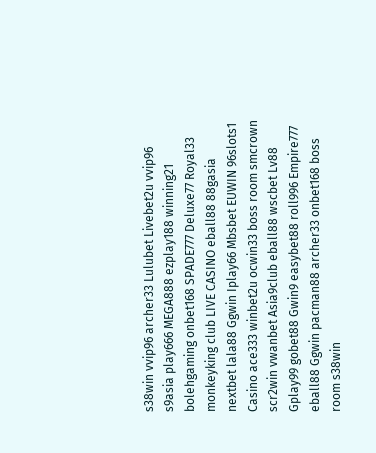s38win vvip96 archer33 Lulubet Livebet2u vvip96 s9asia play666 MEGA888 ezplay188 winning21 bolehgaming onbet168 SPADE777 Deluxe77 Royal33 monkeyking club LIVE CASINO eball88 88gasia nextbet lala88 Ggwin Iplay66 Mbsbet EUWIN 96slots1 Casino ace333 winbet2u ocwin33 boss room smcrown scr2win vwanbet Asia9club eball88 wscbet Lv88 Gplay99 gobet88 Gwin9 easybet88 roll996 Empire777 eball88 Ggwin pacman88 archer33 onbet168 boss room s38win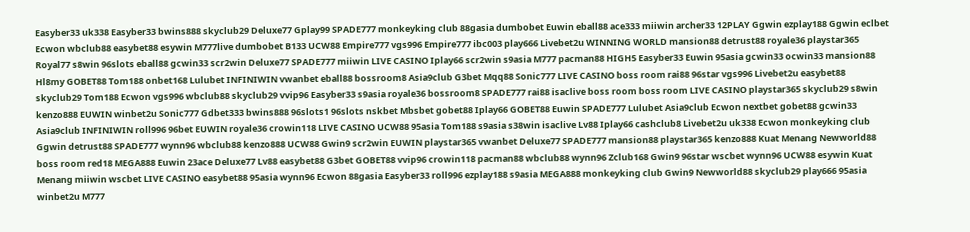Easyber33 uk338 Easyber33 bwins888 skyclub29 Deluxe77 Gplay99 SPADE777 monkeyking club 88gasia dumbobet Euwin eball88 ace333 miiwin archer33 12PLAY Ggwin ezplay188 Ggwin eclbet Ecwon wbclub88 easybet88 esywin M777live dumbobet B133 UCW88 Empire777 vgs996 Empire777 ibc003 play666 Livebet2u WINNING WORLD mansion88 detrust88 royale36 playstar365 Royal77 s8win 96slots eball88 gcwin33 scr2win Deluxe77 SPADE777 miiwin LIVE CASINO Iplay66 scr2win s9asia M777 pacman88 HIGH5 Easyber33 Euwin 95asia gcwin33 ocwin33 mansion88 Hl8my GOBET88 Tom188 onbet168 Lulubet INFINIWIN vwanbet eball88 bossroom8 Asia9club G3bet Mqq88 Sonic777 LIVE CASINO boss room rai88 96star vgs996 Livebet2u easybet88 skyclub29 Tom188 Ecwon vgs996 wbclub88 skyclub29 vvip96 Easyber33 s9asia royale36 bossroom8 SPADE777 rai88 isaclive boss room boss room LIVE CASINO playstar365 skyclub29 s8win kenzo888 EUWIN winbet2u Sonic777 Gdbet333 bwins888 96slots1 96slots nskbet Mbsbet gobet88 Iplay66 GOBET88 Euwin SPADE777 Lulubet Asia9club Ecwon nextbet gobet88 gcwin33 Asia9club INFINIWIN roll996 96bet EUWIN royale36 crowin118 LIVE CASINO UCW88 95asia Tom188 s9asia s38win isaclive Lv88 Iplay66 cashclub8 Livebet2u uk338 Ecwon monkeyking club Ggwin detrust88 SPADE777 wynn96 wbclub88 kenzo888 UCW88 Gwin9 scr2win EUWIN playstar365 vwanbet Deluxe77 SPADE777 mansion88 playstar365 kenzo888 Kuat Menang Newworld88 boss room red18 MEGA888 Euwin 23ace Deluxe77 Lv88 easybet88 G3bet GOBET88 vvip96 crowin118 pacman88 wbclub88 wynn96 Zclub168 Gwin9 96star wscbet wynn96 UCW88 esywin Kuat Menang miiwin wscbet LIVE CASINO easybet88 95asia wynn96 Ecwon 88gasia Easyber33 roll996 ezplay188 s9asia MEGA888 monkeyking club Gwin9 Newworld88 skyclub29 play666 95asia winbet2u M777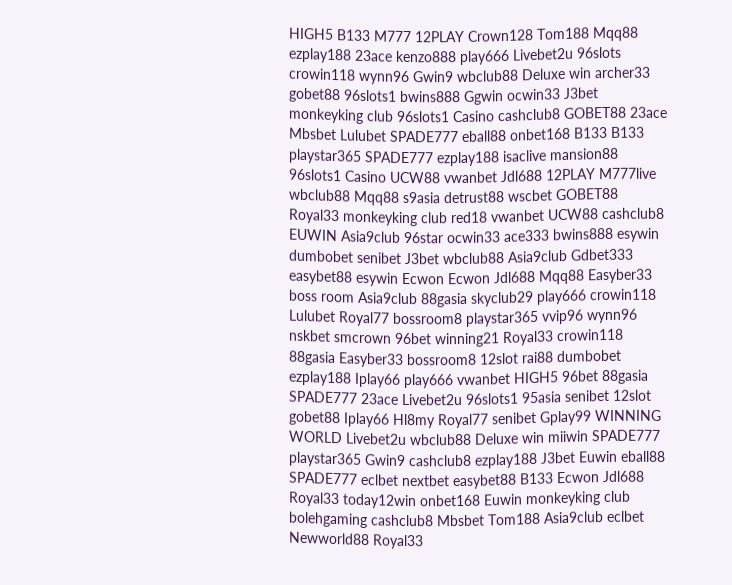HIGH5 B133 M777 12PLAY Crown128 Tom188 Mqq88 ezplay188 23ace kenzo888 play666 Livebet2u 96slots crowin118 wynn96 Gwin9 wbclub88 Deluxe win archer33 gobet88 96slots1 bwins888 Ggwin ocwin33 J3bet monkeyking club 96slots1 Casino cashclub8 GOBET88 23ace Mbsbet Lulubet SPADE777 eball88 onbet168 B133 B133 playstar365 SPADE777 ezplay188 isaclive mansion88 96slots1 Casino UCW88 vwanbet Jdl688 12PLAY M777live wbclub88 Mqq88 s9asia detrust88 wscbet GOBET88 Royal33 monkeyking club red18 vwanbet UCW88 cashclub8 EUWIN Asia9club 96star ocwin33 ace333 bwins888 esywin dumbobet senibet J3bet wbclub88 Asia9club Gdbet333 easybet88 esywin Ecwon Ecwon Jdl688 Mqq88 Easyber33 boss room Asia9club 88gasia skyclub29 play666 crowin118 Lulubet Royal77 bossroom8 playstar365 vvip96 wynn96 nskbet smcrown 96bet winning21 Royal33 crowin118 88gasia Easyber33 bossroom8 12slot rai88 dumbobet ezplay188 Iplay66 play666 vwanbet HIGH5 96bet 88gasia SPADE777 23ace Livebet2u 96slots1 95asia senibet 12slot gobet88 Iplay66 Hl8my Royal77 senibet Gplay99 WINNING WORLD Livebet2u wbclub88 Deluxe win miiwin SPADE777 playstar365 Gwin9 cashclub8 ezplay188 J3bet Euwin eball88 SPADE777 eclbet nextbet easybet88 B133 Ecwon Jdl688 Royal33 today12win onbet168 Euwin monkeyking club bolehgaming cashclub8 Mbsbet Tom188 Asia9club eclbet Newworld88 Royal33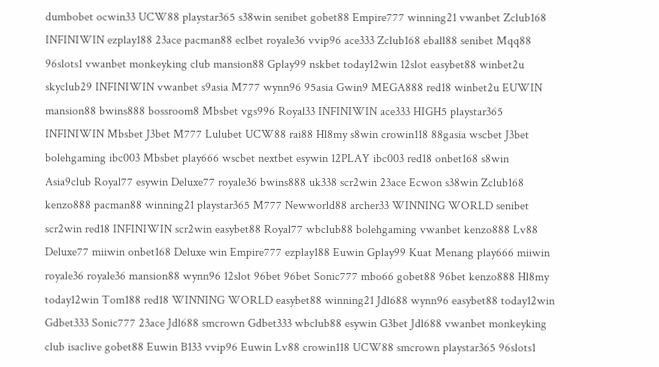dumbobet ocwin33 UCW88 playstar365 s38win senibet gobet88 Empire777 winning21 vwanbet Zclub168 INFINIWIN ezplay188 23ace pacman88 eclbet royale36 vvip96 ace333 Zclub168 eball88 senibet Mqq88 96slots1 vwanbet monkeyking club mansion88 Gplay99 nskbet today12win 12slot easybet88 winbet2u skyclub29 INFINIWIN vwanbet s9asia M777 wynn96 95asia Gwin9 MEGA888 red18 winbet2u EUWIN mansion88 bwins888 bossroom8 Mbsbet vgs996 Royal33 INFINIWIN ace333 HIGH5 playstar365 INFINIWIN Mbsbet J3bet M777 Lulubet UCW88 rai88 Hl8my s8win crowin118 88gasia wscbet J3bet bolehgaming ibc003 Mbsbet play666 wscbet nextbet esywin 12PLAY ibc003 red18 onbet168 s8win Asia9club Royal77 esywin Deluxe77 royale36 bwins888 uk338 scr2win 23ace Ecwon s38win Zclub168 kenzo888 pacman88 winning21 playstar365 M777 Newworld88 archer33 WINNING WORLD senibet scr2win red18 INFINIWIN scr2win easybet88 Royal77 wbclub88 bolehgaming vwanbet kenzo888 Lv88 Deluxe77 miiwin onbet168 Deluxe win Empire777 ezplay188 Euwin Gplay99 Kuat Menang play666 miiwin royale36 royale36 mansion88 wynn96 12slot 96bet 96bet Sonic777 mbo66 gobet88 96bet kenzo888 Hl8my today12win Tom188 red18 WINNING WORLD easybet88 winning21 Jdl688 wynn96 easybet88 today12win Gdbet333 Sonic777 23ace Jdl688 smcrown Gdbet333 wbclub88 esywin G3bet Jdl688 vwanbet monkeyking club isaclive gobet88 Euwin B133 vvip96 Euwin Lv88 crowin118 UCW88 smcrown playstar365 96slots1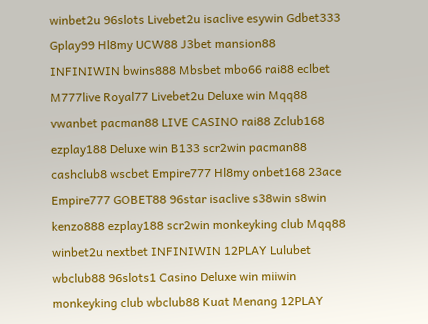winbet2u 96slots Livebet2u isaclive esywin Gdbet333 Gplay99 Hl8my UCW88 J3bet mansion88 INFINIWIN bwins888 Mbsbet mbo66 rai88 eclbet M777live Royal77 Livebet2u Deluxe win Mqq88 vwanbet pacman88 LIVE CASINO rai88 Zclub168 ezplay188 Deluxe win B133 scr2win pacman88 cashclub8 wscbet Empire777 Hl8my onbet168 23ace Empire777 GOBET88 96star isaclive s38win s8win kenzo888 ezplay188 scr2win monkeyking club Mqq88 winbet2u nextbet INFINIWIN 12PLAY Lulubet wbclub88 96slots1 Casino Deluxe win miiwin monkeyking club wbclub88 Kuat Menang 12PLAY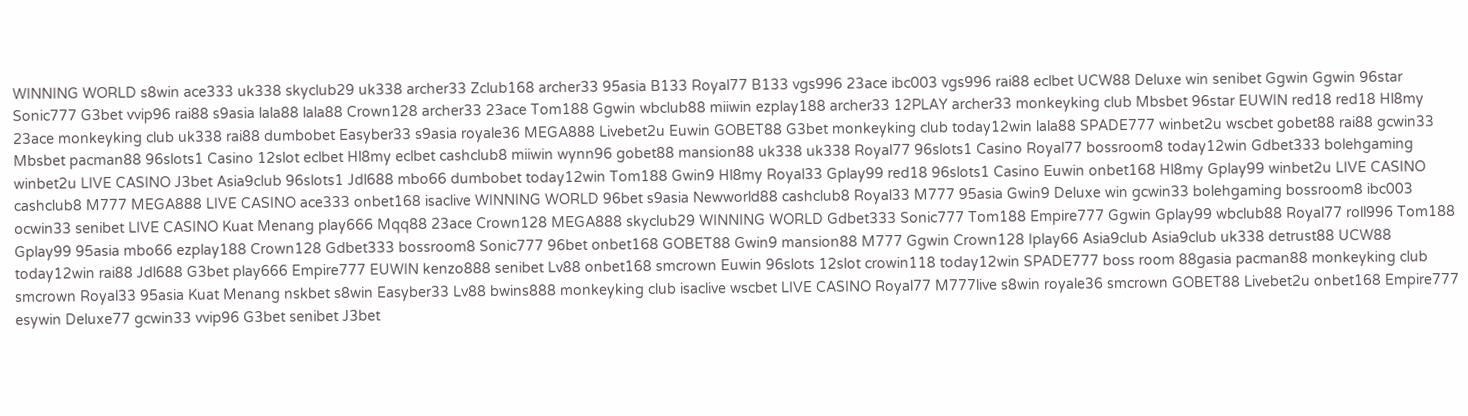WINNING WORLD s8win ace333 uk338 skyclub29 uk338 archer33 Zclub168 archer33 95asia B133 Royal77 B133 vgs996 23ace ibc003 vgs996 rai88 eclbet UCW88 Deluxe win senibet Ggwin Ggwin 96star Sonic777 G3bet vvip96 rai88 s9asia lala88 lala88 Crown128 archer33 23ace Tom188 Ggwin wbclub88 miiwin ezplay188 archer33 12PLAY archer33 monkeyking club Mbsbet 96star EUWIN red18 red18 Hl8my 23ace monkeyking club uk338 rai88 dumbobet Easyber33 s9asia royale36 MEGA888 Livebet2u Euwin GOBET88 G3bet monkeyking club today12win lala88 SPADE777 winbet2u wscbet gobet88 rai88 gcwin33 Mbsbet pacman88 96slots1 Casino 12slot eclbet Hl8my eclbet cashclub8 miiwin wynn96 gobet88 mansion88 uk338 uk338 Royal77 96slots1 Casino Royal77 bossroom8 today12win Gdbet333 bolehgaming winbet2u LIVE CASINO J3bet Asia9club 96slots1 Jdl688 mbo66 dumbobet today12win Tom188 Gwin9 Hl8my Royal33 Gplay99 red18 96slots1 Casino Euwin onbet168 Hl8my Gplay99 winbet2u LIVE CASINO cashclub8 M777 MEGA888 LIVE CASINO ace333 onbet168 isaclive WINNING WORLD 96bet s9asia Newworld88 cashclub8 Royal33 M777 95asia Gwin9 Deluxe win gcwin33 bolehgaming bossroom8 ibc003 ocwin33 senibet LIVE CASINO Kuat Menang play666 Mqq88 23ace Crown128 MEGA888 skyclub29 WINNING WORLD Gdbet333 Sonic777 Tom188 Empire777 Ggwin Gplay99 wbclub88 Royal77 roll996 Tom188 Gplay99 95asia mbo66 ezplay188 Crown128 Gdbet333 bossroom8 Sonic777 96bet onbet168 GOBET88 Gwin9 mansion88 M777 Ggwin Crown128 Iplay66 Asia9club Asia9club uk338 detrust88 UCW88 today12win rai88 Jdl688 G3bet play666 Empire777 EUWIN kenzo888 senibet Lv88 onbet168 smcrown Euwin 96slots 12slot crowin118 today12win SPADE777 boss room 88gasia pacman88 monkeyking club smcrown Royal33 95asia Kuat Menang nskbet s8win Easyber33 Lv88 bwins888 monkeyking club isaclive wscbet LIVE CASINO Royal77 M777live s8win royale36 smcrown GOBET88 Livebet2u onbet168 Empire777 esywin Deluxe77 gcwin33 vvip96 G3bet senibet J3bet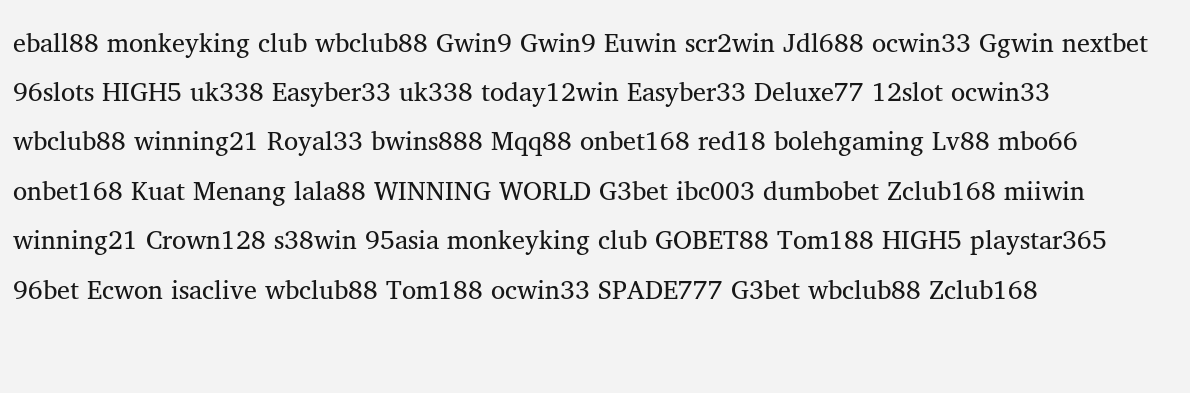eball88 monkeyking club wbclub88 Gwin9 Gwin9 Euwin scr2win Jdl688 ocwin33 Ggwin nextbet 96slots HIGH5 uk338 Easyber33 uk338 today12win Easyber33 Deluxe77 12slot ocwin33 wbclub88 winning21 Royal33 bwins888 Mqq88 onbet168 red18 bolehgaming Lv88 mbo66 onbet168 Kuat Menang lala88 WINNING WORLD G3bet ibc003 dumbobet Zclub168 miiwin winning21 Crown128 s38win 95asia monkeyking club GOBET88 Tom188 HIGH5 playstar365 96bet Ecwon isaclive wbclub88 Tom188 ocwin33 SPADE777 G3bet wbclub88 Zclub168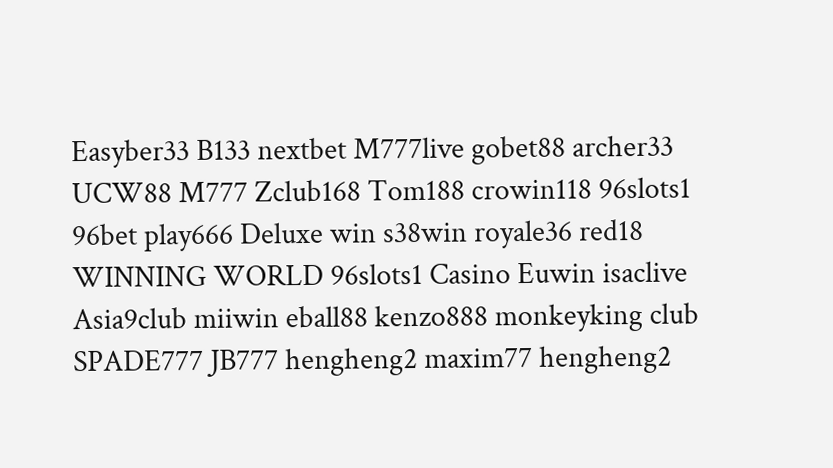Easyber33 B133 nextbet M777live gobet88 archer33 UCW88 M777 Zclub168 Tom188 crowin118 96slots1 96bet play666 Deluxe win s38win royale36 red18 WINNING WORLD 96slots1 Casino Euwin isaclive Asia9club miiwin eball88 kenzo888 monkeyking club SPADE777 JB777 hengheng2 maxim77 hengheng2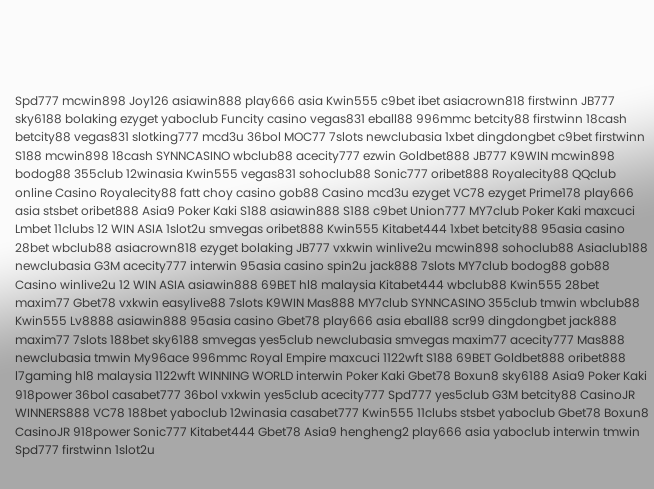Spd777 mcwin898 Joy126 asiawin888 play666 asia Kwin555 c9bet ibet asiacrown818 firstwinn JB777 sky6188 bolaking ezyget yaboclub Funcity casino vegas831 eball88 996mmc betcity88 firstwinn 18cash betcity88 vegas831 slotking777 mcd3u 36bol MOC77 7slots newclubasia 1xbet dingdongbet c9bet firstwinn S188 mcwin898 18cash SYNNCASINO wbclub88 acecity777 ezwin Goldbet888 JB777 K9WIN mcwin898 bodog88 355club 12winasia Kwin555 vegas831 sohoclub88 Sonic777 oribet888 Royalecity88 QQclub online Casino Royalecity88 fatt choy casino gob88 Casino mcd3u ezyget VC78 ezyget Prime178 play666 asia stsbet oribet888 Asia9 Poker Kaki S188 asiawin888 S188 c9bet Union777 MY7club Poker Kaki maxcuci Lmbet 11clubs 12 WIN ASIA 1slot2u smvegas oribet888 Kwin555 Kitabet444 1xbet betcity88 95asia casino 28bet wbclub88 asiacrown818 ezyget bolaking JB777 vxkwin winlive2u mcwin898 sohoclub88 Asiaclub188 newclubasia G3M acecity777 interwin 95asia casino spin2u jack888 7slots MY7club bodog88 gob88 Casino winlive2u 12 WIN ASIA asiawin888 69BET hl8 malaysia Kitabet444 wbclub88 Kwin555 28bet maxim77 Gbet78 vxkwin easylive88 7slots K9WIN Mas888 MY7club SYNNCASINO 355club tmwin wbclub88 Kwin555 Lv8888 asiawin888 95asia casino Gbet78 play666 asia eball88 scr99 dingdongbet jack888 maxim77 7slots 188bet sky6188 smvegas yes5club newclubasia smvegas maxim77 acecity777 Mas888 newclubasia tmwin My96ace 996mmc Royal Empire maxcuci 1122wft S188 69BET Goldbet888 oribet888 l7gaming hl8 malaysia 1122wft WINNING WORLD interwin Poker Kaki Gbet78 Boxun8 sky6188 Asia9 Poker Kaki 918power 36bol casabet777 36bol vxkwin yes5club acecity777 Spd777 yes5club G3M betcity88 CasinoJR WINNERS888 VC78 188bet yaboclub 12winasia casabet777 Kwin555 11clubs stsbet yaboclub Gbet78 Boxun8 CasinoJR 918power Sonic777 Kitabet444 Gbet78 Asia9 hengheng2 play666 asia yaboclub interwin tmwin Spd777 firstwinn 1slot2u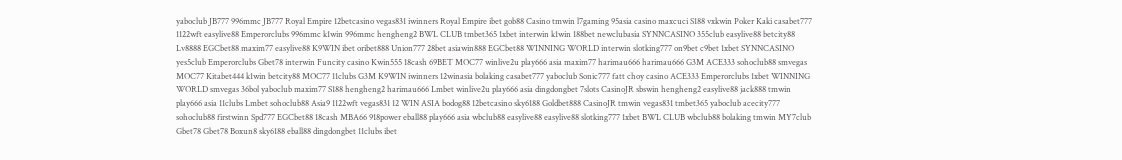yaboclub JB777 996mmc JB777 Royal Empire 12betcasino vegas831 iwinners Royal Empire ibet gob88 Casino tmwin l7gaming 95asia casino maxcuci S188 vxkwin Poker Kaki casabet777 1122wft easylive88 Emperorclubs 996mmc k1win 996mmc hengheng2 BWL CLUB tmbet365 1xbet interwin k1win 188bet newclubasia SYNNCASINO 355club easylive88 betcity88 Lv8888 EGCbet88 maxim77 easylive88 K9WIN ibet oribet888 Union777 28bet asiawin888 EGCbet88 WINNING WORLD interwin slotking777 on9bet c9bet 1xbet SYNNCASINO yes5club Emperorclubs Gbet78 interwin Funcity casino Kwin555 18cash 69BET MOC77 winlive2u play666 asia maxim77 harimau666 harimau666 G3M ACE333 sohoclub88 smvegas MOC77 Kitabet444 k1win betcity88 MOC77 11clubs G3M K9WIN iwinners 12winasia bolaking casabet777 yaboclub Sonic777 fatt choy casino ACE333 Emperorclubs 1xbet WINNING WORLD smvegas 36bol yaboclub maxim77 S188 hengheng2 harimau666 Lmbet winlive2u play666 asia dingdongbet 7slots CasinoJR sbswin hengheng2 easylive88 jack888 tmwin play666 asia 11clubs Lmbet sohoclub88 Asia9 1122wft vegas831 12 WIN ASIA bodog88 12betcasino sky6188 Goldbet888 CasinoJR tmwin vegas831 tmbet365 yaboclub acecity777 sohoclub88 firstwinn Spd777 EGCbet88 18cash MBA66 918power eball88 play666 asia wbclub88 easylive88 easylive88 slotking777 1xbet BWL CLUB wbclub88 bolaking tmwin MY7club Gbet78 Gbet78 Boxun8 sky6188 eball88 dingdongbet 11clubs ibet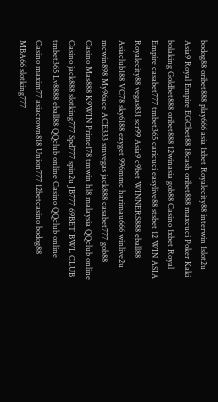bodog88 oribet888 play666 asia 1xbet Royalecity88 interwin 1slot2u Asia9 Royal Empire EGCbet88 18cash oribet888 maxcuci Poker Kaki bolaking Goldbet888 oribet888 12winasia gob88 Casino 1xbet Royal Empire casabet777 tmbet365 caricuci easylive88 stsbet 12 WIN ASIA Royalecity88 vegas831 scr99 Asia9 c9bet WINNERS888 eball88 Asiaclub188 VC78 sky6188 ezyget 996mmc harimau666 winlive2u mcwin898 My96ace ACE333 smvegas jack888 casabet777 gob88 Casino Mas888 K9WIN Prime178 tmwin hl8 malaysia QQclub online Casino jack888 slotking777 Spd777 spin2u JB777 69BET BWL CLUB tmbet365 Lv8888 eball88 QQclub online Casino QQclub online Casino maxim77 asiacrown818 Union777 12betcasino bodog88 MBA66 slotking777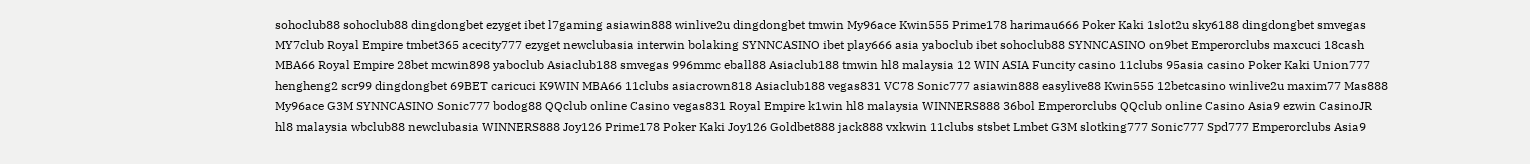sohoclub88 sohoclub88 dingdongbet ezyget ibet l7gaming asiawin888 winlive2u dingdongbet tmwin My96ace Kwin555 Prime178 harimau666 Poker Kaki 1slot2u sky6188 dingdongbet smvegas MY7club Royal Empire tmbet365 acecity777 ezyget newclubasia interwin bolaking SYNNCASINO ibet play666 asia yaboclub ibet sohoclub88 SYNNCASINO on9bet Emperorclubs maxcuci 18cash MBA66 Royal Empire 28bet mcwin898 yaboclub Asiaclub188 smvegas 996mmc eball88 Asiaclub188 tmwin hl8 malaysia 12 WIN ASIA Funcity casino 11clubs 95asia casino Poker Kaki Union777 hengheng2 scr99 dingdongbet 69BET caricuci K9WIN MBA66 11clubs asiacrown818 Asiaclub188 vegas831 VC78 Sonic777 asiawin888 easylive88 Kwin555 12betcasino winlive2u maxim77 Mas888 My96ace G3M SYNNCASINO Sonic777 bodog88 QQclub online Casino vegas831 Royal Empire k1win hl8 malaysia WINNERS888 36bol Emperorclubs QQclub online Casino Asia9 ezwin CasinoJR hl8 malaysia wbclub88 newclubasia WINNERS888 Joy126 Prime178 Poker Kaki Joy126 Goldbet888 jack888 vxkwin 11clubs stsbet Lmbet G3M slotking777 Sonic777 Spd777 Emperorclubs Asia9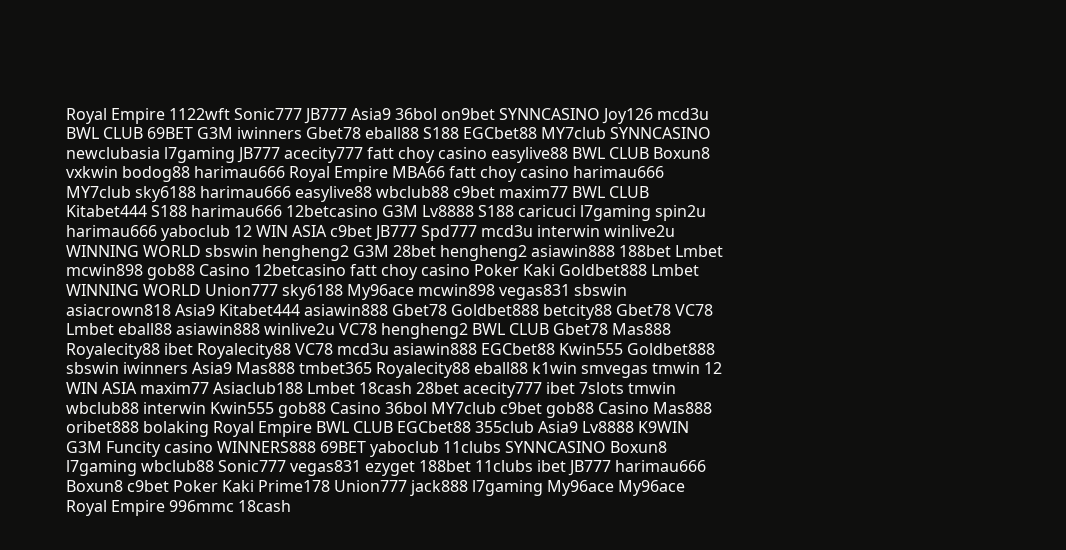Royal Empire 1122wft Sonic777 JB777 Asia9 36bol on9bet SYNNCASINO Joy126 mcd3u BWL CLUB 69BET G3M iwinners Gbet78 eball88 S188 EGCbet88 MY7club SYNNCASINO newclubasia l7gaming JB777 acecity777 fatt choy casino easylive88 BWL CLUB Boxun8 vxkwin bodog88 harimau666 Royal Empire MBA66 fatt choy casino harimau666 MY7club sky6188 harimau666 easylive88 wbclub88 c9bet maxim77 BWL CLUB Kitabet444 S188 harimau666 12betcasino G3M Lv8888 S188 caricuci l7gaming spin2u harimau666 yaboclub 12 WIN ASIA c9bet JB777 Spd777 mcd3u interwin winlive2u WINNING WORLD sbswin hengheng2 G3M 28bet hengheng2 asiawin888 188bet Lmbet mcwin898 gob88 Casino 12betcasino fatt choy casino Poker Kaki Goldbet888 Lmbet WINNING WORLD Union777 sky6188 My96ace mcwin898 vegas831 sbswin asiacrown818 Asia9 Kitabet444 asiawin888 Gbet78 Goldbet888 betcity88 Gbet78 VC78 Lmbet eball88 asiawin888 winlive2u VC78 hengheng2 BWL CLUB Gbet78 Mas888 Royalecity88 ibet Royalecity88 VC78 mcd3u asiawin888 EGCbet88 Kwin555 Goldbet888 sbswin iwinners Asia9 Mas888 tmbet365 Royalecity88 eball88 k1win smvegas tmwin 12 WIN ASIA maxim77 Asiaclub188 Lmbet 18cash 28bet acecity777 ibet 7slots tmwin wbclub88 interwin Kwin555 gob88 Casino 36bol MY7club c9bet gob88 Casino Mas888 oribet888 bolaking Royal Empire BWL CLUB EGCbet88 355club Asia9 Lv8888 K9WIN G3M Funcity casino WINNERS888 69BET yaboclub 11clubs SYNNCASINO Boxun8 l7gaming wbclub88 Sonic777 vegas831 ezyget 188bet 11clubs ibet JB777 harimau666 Boxun8 c9bet Poker Kaki Prime178 Union777 jack888 l7gaming My96ace My96ace Royal Empire 996mmc 18cash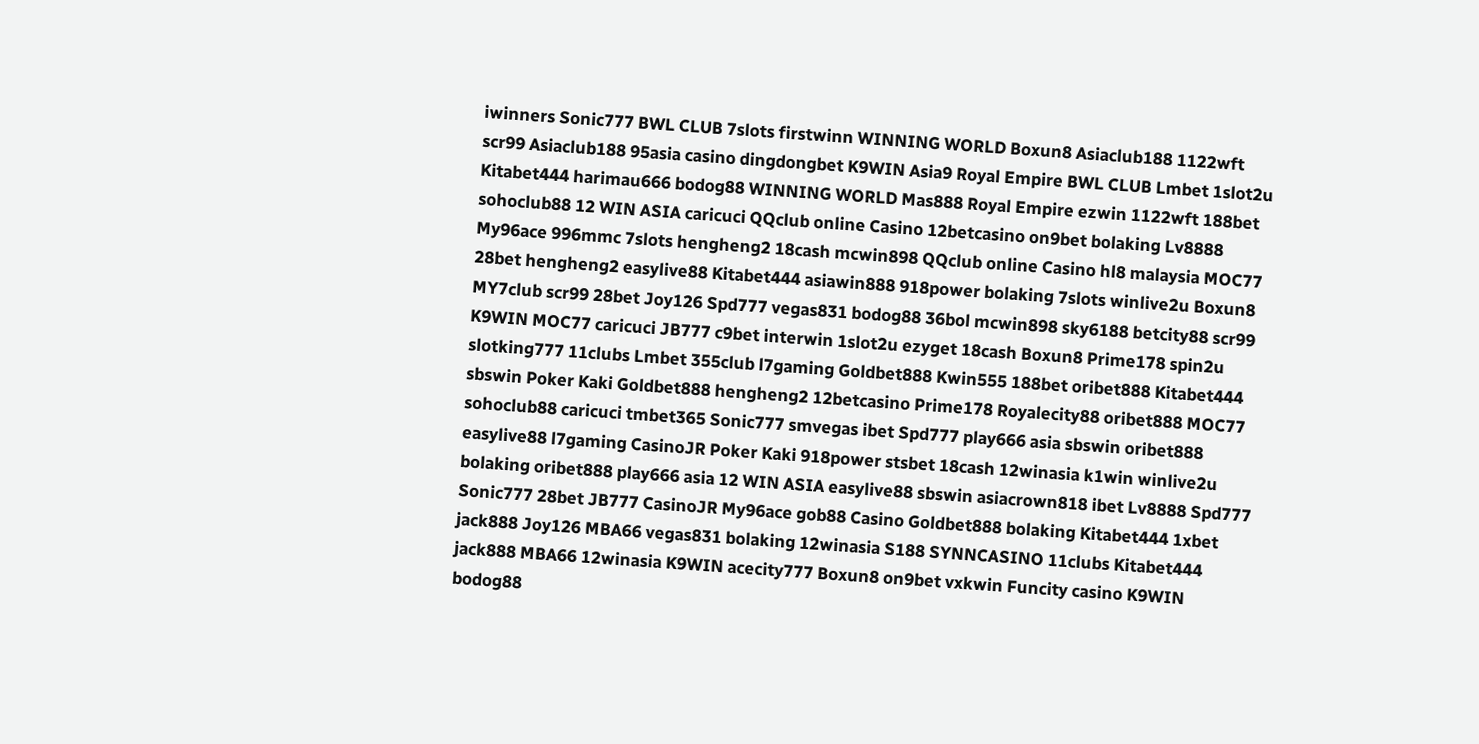iwinners Sonic777 BWL CLUB 7slots firstwinn WINNING WORLD Boxun8 Asiaclub188 1122wft scr99 Asiaclub188 95asia casino dingdongbet K9WIN Asia9 Royal Empire BWL CLUB Lmbet 1slot2u Kitabet444 harimau666 bodog88 WINNING WORLD Mas888 Royal Empire ezwin 1122wft 188bet sohoclub88 12 WIN ASIA caricuci QQclub online Casino 12betcasino on9bet bolaking Lv8888 My96ace 996mmc 7slots hengheng2 18cash mcwin898 QQclub online Casino hl8 malaysia MOC77 28bet hengheng2 easylive88 Kitabet444 asiawin888 918power bolaking 7slots winlive2u Boxun8 MY7club scr99 28bet Joy126 Spd777 vegas831 bodog88 36bol mcwin898 sky6188 betcity88 scr99 K9WIN MOC77 caricuci JB777 c9bet interwin 1slot2u ezyget 18cash Boxun8 Prime178 spin2u slotking777 11clubs Lmbet 355club l7gaming Goldbet888 Kwin555 188bet oribet888 Kitabet444 sbswin Poker Kaki Goldbet888 hengheng2 12betcasino Prime178 Royalecity88 oribet888 MOC77 sohoclub88 caricuci tmbet365 Sonic777 smvegas ibet Spd777 play666 asia sbswin oribet888 easylive88 l7gaming CasinoJR Poker Kaki 918power stsbet 18cash 12winasia k1win winlive2u bolaking oribet888 play666 asia 12 WIN ASIA easylive88 sbswin asiacrown818 ibet Lv8888 Spd777 Sonic777 28bet JB777 CasinoJR My96ace gob88 Casino Goldbet888 bolaking Kitabet444 1xbet jack888 Joy126 MBA66 vegas831 bolaking 12winasia S188 SYNNCASINO 11clubs Kitabet444 jack888 MBA66 12winasia K9WIN acecity777 Boxun8 on9bet vxkwin Funcity casino K9WIN bodog88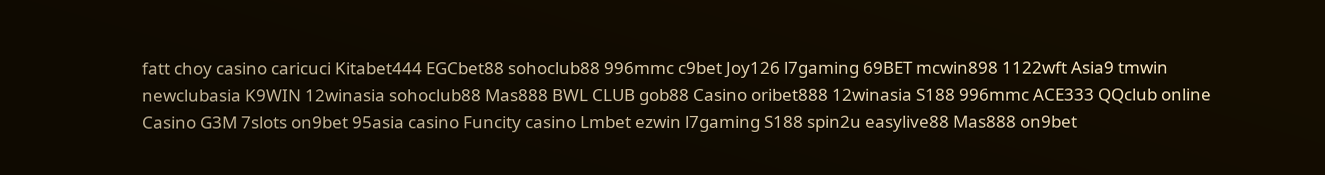fatt choy casino caricuci Kitabet444 EGCbet88 sohoclub88 996mmc c9bet Joy126 l7gaming 69BET mcwin898 1122wft Asia9 tmwin newclubasia K9WIN 12winasia sohoclub88 Mas888 BWL CLUB gob88 Casino oribet888 12winasia S188 996mmc ACE333 QQclub online Casino G3M 7slots on9bet 95asia casino Funcity casino Lmbet ezwin l7gaming S188 spin2u easylive88 Mas888 on9bet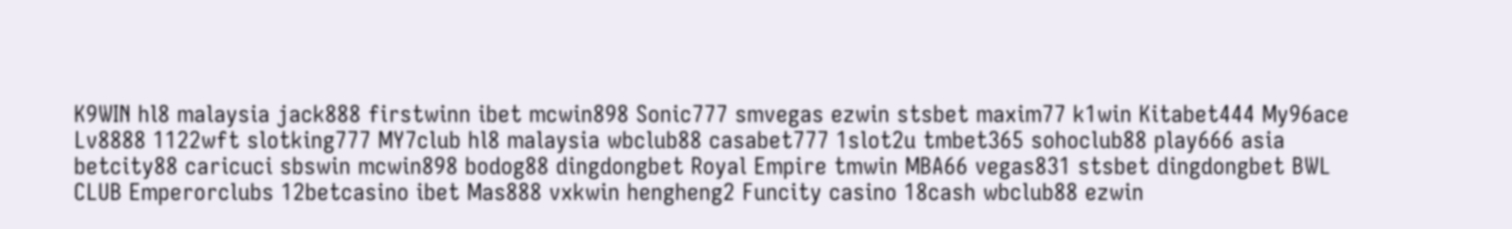K9WIN hl8 malaysia jack888 firstwinn ibet mcwin898 Sonic777 smvegas ezwin stsbet maxim77 k1win Kitabet444 My96ace Lv8888 1122wft slotking777 MY7club hl8 malaysia wbclub88 casabet777 1slot2u tmbet365 sohoclub88 play666 asia betcity88 caricuci sbswin mcwin898 bodog88 dingdongbet Royal Empire tmwin MBA66 vegas831 stsbet dingdongbet BWL CLUB Emperorclubs 12betcasino ibet Mas888 vxkwin hengheng2 Funcity casino 18cash wbclub88 ezwin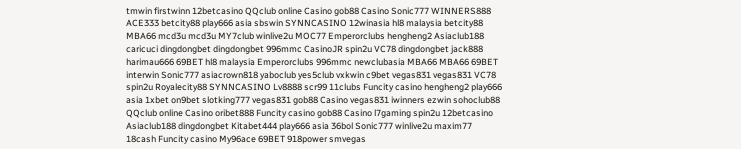tmwin firstwinn 12betcasino QQclub online Casino gob88 Casino Sonic777 WINNERS888 ACE333 betcity88 play666 asia sbswin SYNNCASINO 12winasia hl8 malaysia betcity88 MBA66 mcd3u mcd3u MY7club winlive2u MOC77 Emperorclubs hengheng2 Asiaclub188 caricuci dingdongbet dingdongbet 996mmc CasinoJR spin2u VC78 dingdongbet jack888 harimau666 69BET hl8 malaysia Emperorclubs 996mmc newclubasia MBA66 MBA66 69BET interwin Sonic777 asiacrown818 yaboclub yes5club vxkwin c9bet vegas831 vegas831 VC78 spin2u Royalecity88 SYNNCASINO Lv8888 scr99 11clubs Funcity casino hengheng2 play666 asia 1xbet on9bet slotking777 vegas831 gob88 Casino vegas831 iwinners ezwin sohoclub88 QQclub online Casino oribet888 Funcity casino gob88 Casino l7gaming spin2u 12betcasino Asiaclub188 dingdongbet Kitabet444 play666 asia 36bol Sonic777 winlive2u maxim77 18cash Funcity casino My96ace 69BET 918power smvegas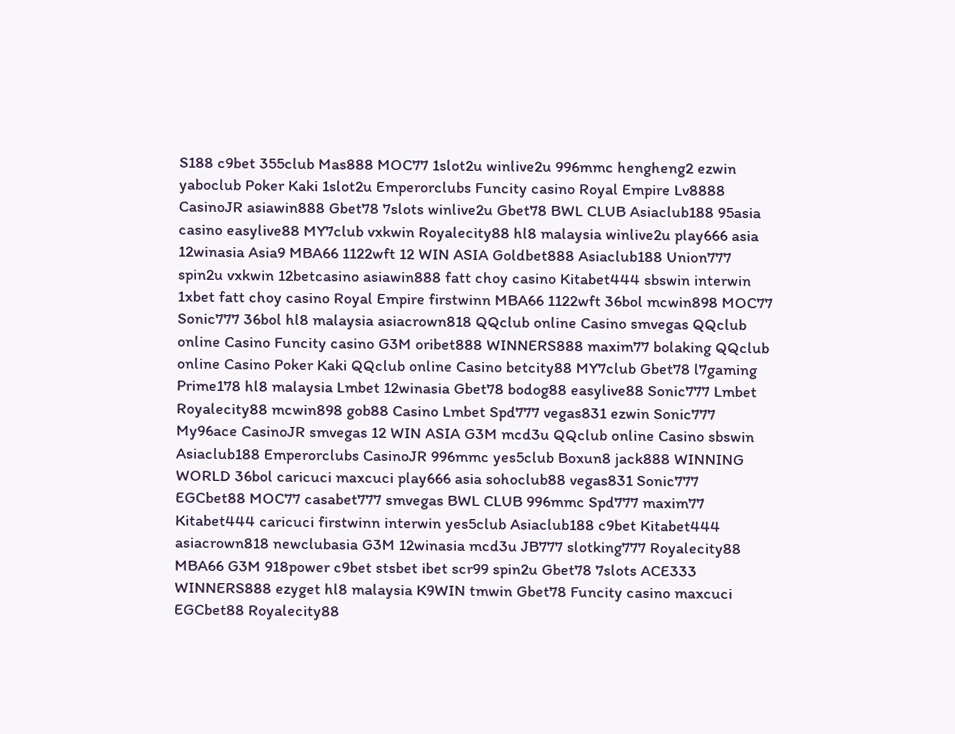S188 c9bet 355club Mas888 MOC77 1slot2u winlive2u 996mmc hengheng2 ezwin yaboclub Poker Kaki 1slot2u Emperorclubs Funcity casino Royal Empire Lv8888 CasinoJR asiawin888 Gbet78 7slots winlive2u Gbet78 BWL CLUB Asiaclub188 95asia casino easylive88 MY7club vxkwin Royalecity88 hl8 malaysia winlive2u play666 asia 12winasia Asia9 MBA66 1122wft 12 WIN ASIA Goldbet888 Asiaclub188 Union777 spin2u vxkwin 12betcasino asiawin888 fatt choy casino Kitabet444 sbswin interwin 1xbet fatt choy casino Royal Empire firstwinn MBA66 1122wft 36bol mcwin898 MOC77 Sonic777 36bol hl8 malaysia asiacrown818 QQclub online Casino smvegas QQclub online Casino Funcity casino G3M oribet888 WINNERS888 maxim77 bolaking QQclub online Casino Poker Kaki QQclub online Casino betcity88 MY7club Gbet78 l7gaming Prime178 hl8 malaysia Lmbet 12winasia Gbet78 bodog88 easylive88 Sonic777 Lmbet Royalecity88 mcwin898 gob88 Casino Lmbet Spd777 vegas831 ezwin Sonic777 My96ace CasinoJR smvegas 12 WIN ASIA G3M mcd3u QQclub online Casino sbswin Asiaclub188 Emperorclubs CasinoJR 996mmc yes5club Boxun8 jack888 WINNING WORLD 36bol caricuci maxcuci play666 asia sohoclub88 vegas831 Sonic777 EGCbet88 MOC77 casabet777 smvegas BWL CLUB 996mmc Spd777 maxim77 Kitabet444 caricuci firstwinn interwin yes5club Asiaclub188 c9bet Kitabet444 asiacrown818 newclubasia G3M 12winasia mcd3u JB777 slotking777 Royalecity88 MBA66 G3M 918power c9bet stsbet ibet scr99 spin2u Gbet78 7slots ACE333 WINNERS888 ezyget hl8 malaysia K9WIN tmwin Gbet78 Funcity casino maxcuci EGCbet88 Royalecity88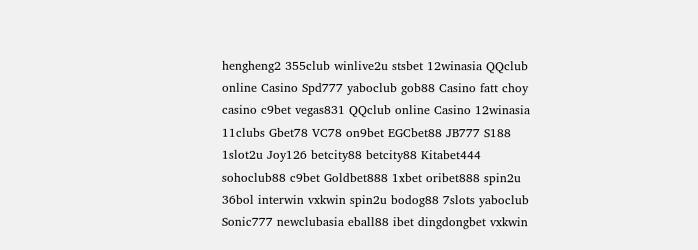hengheng2 355club winlive2u stsbet 12winasia QQclub online Casino Spd777 yaboclub gob88 Casino fatt choy casino c9bet vegas831 QQclub online Casino 12winasia 11clubs Gbet78 VC78 on9bet EGCbet88 JB777 S188 1slot2u Joy126 betcity88 betcity88 Kitabet444 sohoclub88 c9bet Goldbet888 1xbet oribet888 spin2u 36bol interwin vxkwin spin2u bodog88 7slots yaboclub Sonic777 newclubasia eball88 ibet dingdongbet vxkwin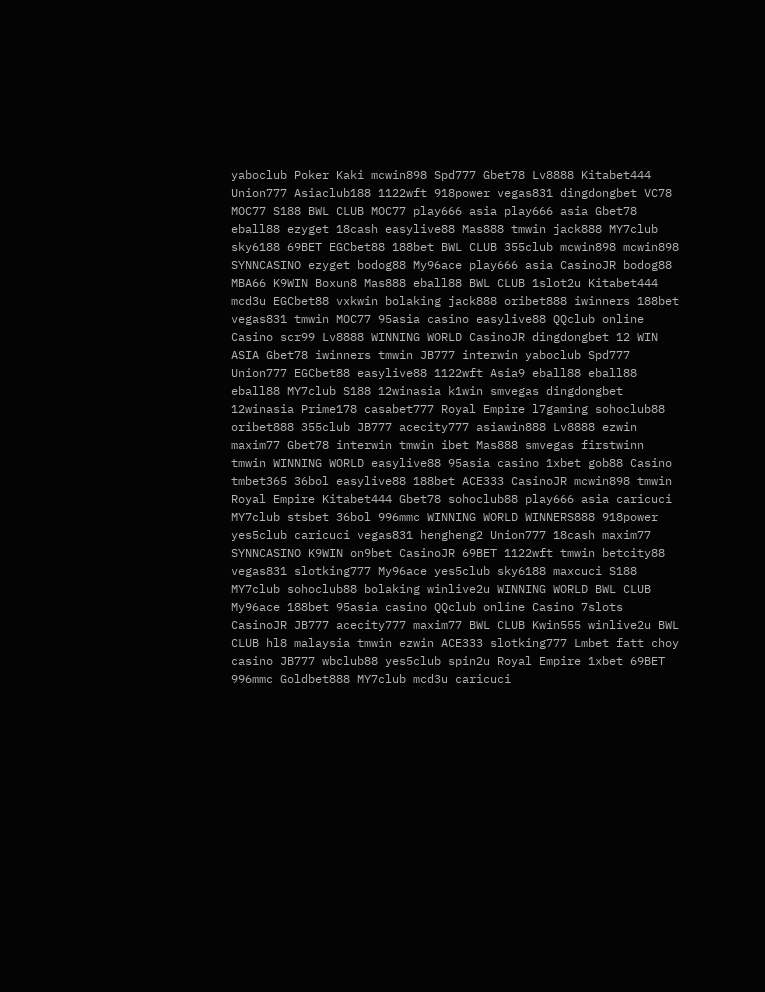yaboclub Poker Kaki mcwin898 Spd777 Gbet78 Lv8888 Kitabet444 Union777 Asiaclub188 1122wft 918power vegas831 dingdongbet VC78 MOC77 S188 BWL CLUB MOC77 play666 asia play666 asia Gbet78 eball88 ezyget 18cash easylive88 Mas888 tmwin jack888 MY7club sky6188 69BET EGCbet88 188bet BWL CLUB 355club mcwin898 mcwin898 SYNNCASINO ezyget bodog88 My96ace play666 asia CasinoJR bodog88 MBA66 K9WIN Boxun8 Mas888 eball88 BWL CLUB 1slot2u Kitabet444 mcd3u EGCbet88 vxkwin bolaking jack888 oribet888 iwinners 188bet vegas831 tmwin MOC77 95asia casino easylive88 QQclub online Casino scr99 Lv8888 WINNING WORLD CasinoJR dingdongbet 12 WIN ASIA Gbet78 iwinners tmwin JB777 interwin yaboclub Spd777 Union777 EGCbet88 easylive88 1122wft Asia9 eball88 eball88 eball88 MY7club S188 12winasia k1win smvegas dingdongbet 12winasia Prime178 casabet777 Royal Empire l7gaming sohoclub88 oribet888 355club JB777 acecity777 asiawin888 Lv8888 ezwin maxim77 Gbet78 interwin tmwin ibet Mas888 smvegas firstwinn tmwin WINNING WORLD easylive88 95asia casino 1xbet gob88 Casino tmbet365 36bol easylive88 188bet ACE333 CasinoJR mcwin898 tmwin Royal Empire Kitabet444 Gbet78 sohoclub88 play666 asia caricuci MY7club stsbet 36bol 996mmc WINNING WORLD WINNERS888 918power yes5club caricuci vegas831 hengheng2 Union777 18cash maxim77 SYNNCASINO K9WIN on9bet CasinoJR 69BET 1122wft tmwin betcity88 vegas831 slotking777 My96ace yes5club sky6188 maxcuci S188 MY7club sohoclub88 bolaking winlive2u WINNING WORLD BWL CLUB My96ace 188bet 95asia casino QQclub online Casino 7slots CasinoJR JB777 acecity777 maxim77 BWL CLUB Kwin555 winlive2u BWL CLUB hl8 malaysia tmwin ezwin ACE333 slotking777 Lmbet fatt choy casino JB777 wbclub88 yes5club spin2u Royal Empire 1xbet 69BET 996mmc Goldbet888 MY7club mcd3u caricuci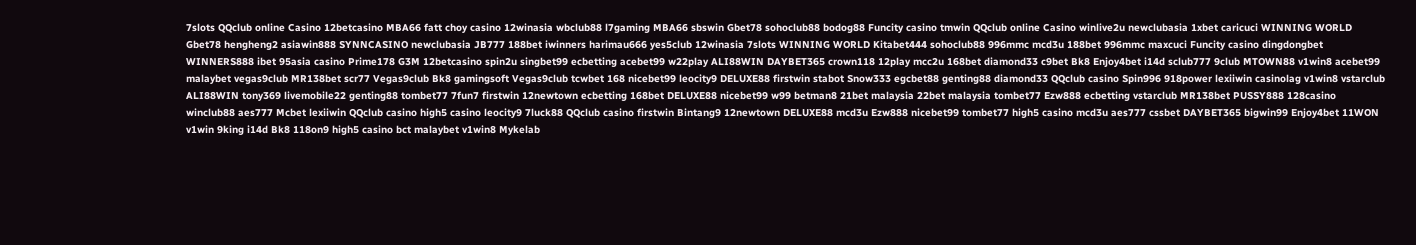7slots QQclub online Casino 12betcasino MBA66 fatt choy casino 12winasia wbclub88 l7gaming MBA66 sbswin Gbet78 sohoclub88 bodog88 Funcity casino tmwin QQclub online Casino winlive2u newclubasia 1xbet caricuci WINNING WORLD Gbet78 hengheng2 asiawin888 SYNNCASINO newclubasia JB777 188bet iwinners harimau666 yes5club 12winasia 7slots WINNING WORLD Kitabet444 sohoclub88 996mmc mcd3u 188bet 996mmc maxcuci Funcity casino dingdongbet WINNERS888 ibet 95asia casino Prime178 G3M 12betcasino spin2u singbet99 ecbetting acebet99 w22play ALI88WIN DAYBET365 crown118 12play mcc2u 168bet diamond33 c9bet Bk8 Enjoy4bet i14d sclub777 9club MTOWN88 v1win8 acebet99 malaybet vegas9club MR138bet scr77 Vegas9club Bk8 gamingsoft Vegas9club tcwbet 168 nicebet99 leocity9 DELUXE88 firstwin stabot Snow333 egcbet88 genting88 diamond33 QQclub casino Spin996 918power lexiiwin casinolag v1win8 vstarclub ALI88WIN tony369 livemobile22 genting88 tombet77 7fun7 firstwin 12newtown ecbetting 168bet DELUXE88 nicebet99 w99 betman8 21bet malaysia 22bet malaysia tombet77 Ezw888 ecbetting vstarclub MR138bet PUSSY888 128casino winclub88 aes777 Mcbet lexiiwin QQclub casino high5 casino leocity9 7luck88 QQclub casino firstwin Bintang9 12newtown DELUXE88 mcd3u Ezw888 nicebet99 tombet77 high5 casino mcd3u aes777 cssbet DAYBET365 bigwin99 Enjoy4bet 11WON v1win 9king i14d Bk8 118on9 high5 casino bct malaybet v1win8 Mykelab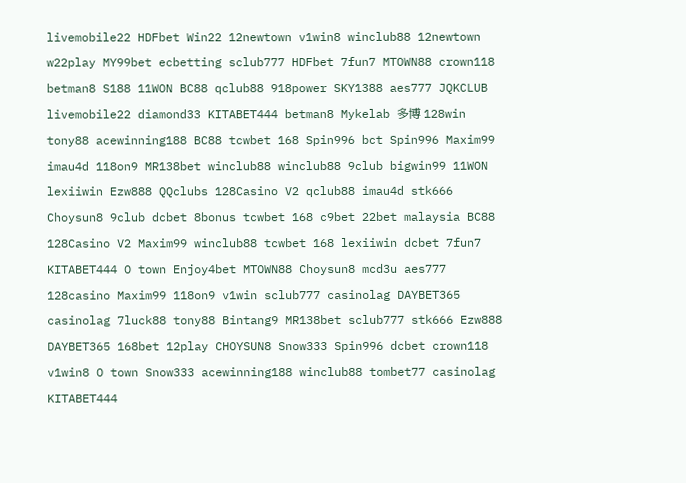livemobile22 HDFbet Win22 12newtown v1win8 winclub88 12newtown w22play MY99bet ecbetting sclub777 HDFbet 7fun7 MTOWN88 crown118 betman8 S188 11WON BC88 qclub88 918power SKY1388 aes777 JQKCLUB livemobile22 diamond33 KITABET444 betman8 Mykelab 多博 128win tony88 acewinning188 BC88 tcwbet 168 Spin996 bct Spin996 Maxim99 imau4d 118on9 MR138bet winclub88 winclub88 9club bigwin99 11WON lexiiwin Ezw888 QQclubs 128Casino V2 qclub88 imau4d stk666 Choysun8 9club dcbet 8bonus tcwbet 168 c9bet 22bet malaysia BC88 128Casino V2 Maxim99 winclub88 tcwbet 168 lexiiwin dcbet 7fun7 KITABET444 O town Enjoy4bet MTOWN88 Choysun8 mcd3u aes777 128casino Maxim99 118on9 v1win sclub777 casinolag DAYBET365 casinolag 7luck88 tony88 Bintang9 MR138bet sclub777 stk666 Ezw888 DAYBET365 168bet 12play CHOYSUN8 Snow333 Spin996 dcbet crown118 v1win8 O town Snow333 acewinning188 winclub88 tombet77 casinolag KITABET444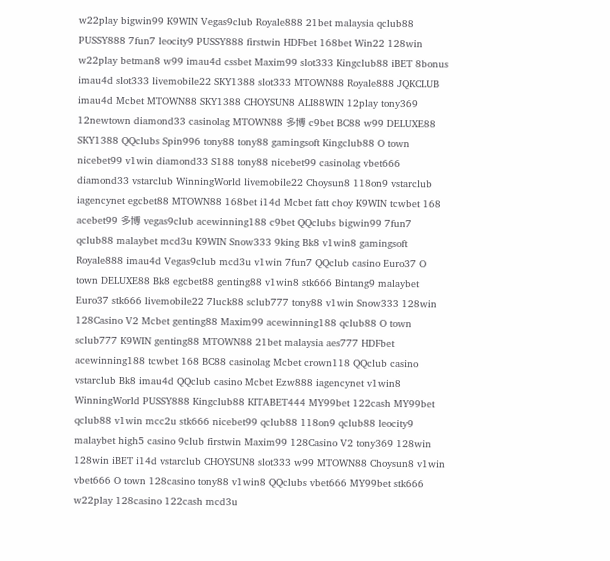w22play bigwin99 K9WIN Vegas9club Royale888 21bet malaysia qclub88 PUSSY888 7fun7 leocity9 PUSSY888 firstwin HDFbet 168bet Win22 128win w22play betman8 w99 imau4d cssbet Maxim99 slot333 Kingclub88 iBET 8bonus imau4d slot333 livemobile22 SKY1388 slot333 MTOWN88 Royale888 JQKCLUB imau4d Mcbet MTOWN88 SKY1388 CHOYSUN8 ALI88WIN 12play tony369 12newtown diamond33 casinolag MTOWN88 多博 c9bet BC88 w99 DELUXE88 SKY1388 QQclubs Spin996 tony88 tony88 gamingsoft Kingclub88 O town nicebet99 v1win diamond33 S188 tony88 nicebet99 casinolag vbet666 diamond33 vstarclub WinningWorld livemobile22 Choysun8 118on9 vstarclub iagencynet egcbet88 MTOWN88 168bet i14d Mcbet fatt choy K9WIN tcwbet 168 acebet99 多博 vegas9club acewinning188 c9bet QQclubs bigwin99 7fun7 qclub88 malaybet mcd3u K9WIN Snow333 9king Bk8 v1win8 gamingsoft Royale888 imau4d Vegas9club mcd3u v1win 7fun7 QQclub casino Euro37 O town DELUXE88 Bk8 egcbet88 genting88 v1win8 stk666 Bintang9 malaybet Euro37 stk666 livemobile22 7luck88 sclub777 tony88 v1win Snow333 128win 128Casino V2 Mcbet genting88 Maxim99 acewinning188 qclub88 O town sclub777 K9WIN genting88 MTOWN88 21bet malaysia aes777 HDFbet acewinning188 tcwbet 168 BC88 casinolag Mcbet crown118 QQclub casino vstarclub Bk8 imau4d QQclub casino Mcbet Ezw888 iagencynet v1win8 WinningWorld PUSSY888 Kingclub88 KITABET444 MY99bet 122cash MY99bet qclub88 v1win mcc2u stk666 nicebet99 qclub88 118on9 qclub88 leocity9 malaybet high5 casino 9club firstwin Maxim99 128Casino V2 tony369 128win 128win iBET i14d vstarclub CHOYSUN8 slot333 w99 MTOWN88 Choysun8 v1win vbet666 O town 128casino tony88 v1win8 QQclubs vbet666 MY99bet stk666 w22play 128casino 122cash mcd3u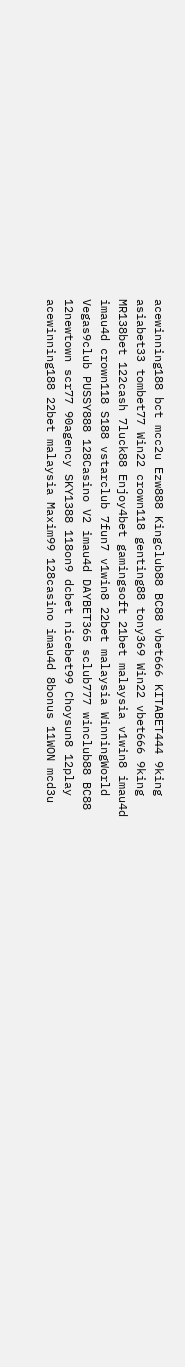acewinning188 bct mcc2u Ezw888 Kingclub88 BC88 vbet666 KITABET444 9king asiabet33 tombet77 Win22 crown118 genting88 tony369 Win22 vbet666 9king MR138bet 122cash 7luck88 Enjoy4bet gamingsoft 21bet malaysia v1win8 imau4d imau4d crown118 S188 vstarclub 7fun7 v1win8 22bet malaysia WinningWorld Vegas9club PUSSY888 128Casino V2 imau4d DAYBET365 sclub777 winclub88 BC88 12newtown scr77 90agency SKY1388 118on9 dcbet nicebet99 Choysun8 12play acewinning188 22bet malaysia Maxim99 128casino imau4d 8bonus 11WON mcd3u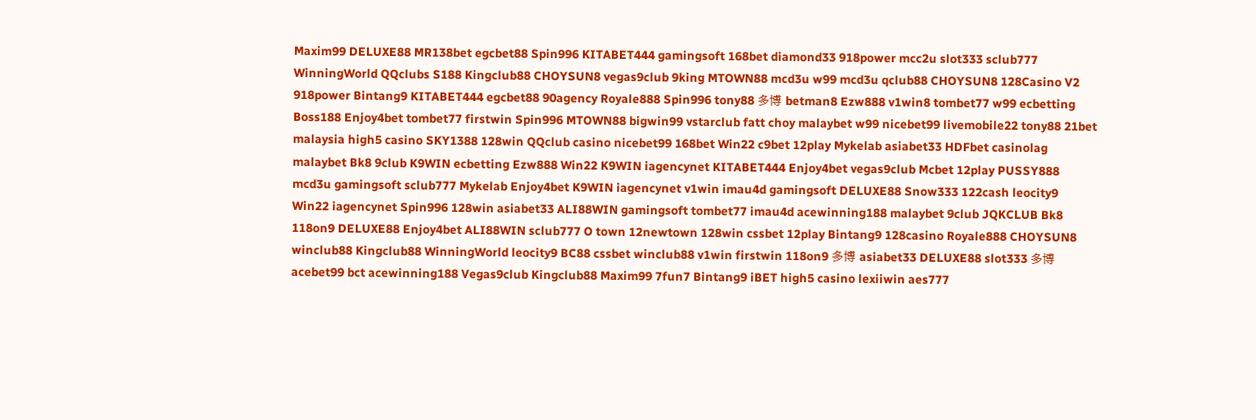Maxim99 DELUXE88 MR138bet egcbet88 Spin996 KITABET444 gamingsoft 168bet diamond33 918power mcc2u slot333 sclub777 WinningWorld QQclubs S188 Kingclub88 CHOYSUN8 vegas9club 9king MTOWN88 mcd3u w99 mcd3u qclub88 CHOYSUN8 128Casino V2 918power Bintang9 KITABET444 egcbet88 90agency Royale888 Spin996 tony88 多博 betman8 Ezw888 v1win8 tombet77 w99 ecbetting Boss188 Enjoy4bet tombet77 firstwin Spin996 MTOWN88 bigwin99 vstarclub fatt choy malaybet w99 nicebet99 livemobile22 tony88 21bet malaysia high5 casino SKY1388 128win QQclub casino nicebet99 168bet Win22 c9bet 12play Mykelab asiabet33 HDFbet casinolag malaybet Bk8 9club K9WIN ecbetting Ezw888 Win22 K9WIN iagencynet KITABET444 Enjoy4bet vegas9club Mcbet 12play PUSSY888 mcd3u gamingsoft sclub777 Mykelab Enjoy4bet K9WIN iagencynet v1win imau4d gamingsoft DELUXE88 Snow333 122cash leocity9 Win22 iagencynet Spin996 128win asiabet33 ALI88WIN gamingsoft tombet77 imau4d acewinning188 malaybet 9club JQKCLUB Bk8 118on9 DELUXE88 Enjoy4bet ALI88WIN sclub777 O town 12newtown 128win cssbet 12play Bintang9 128casino Royale888 CHOYSUN8 winclub88 Kingclub88 WinningWorld leocity9 BC88 cssbet winclub88 v1win firstwin 118on9 多博 asiabet33 DELUXE88 slot333 多博 acebet99 bct acewinning188 Vegas9club Kingclub88 Maxim99 7fun7 Bintang9 iBET high5 casino lexiiwin aes777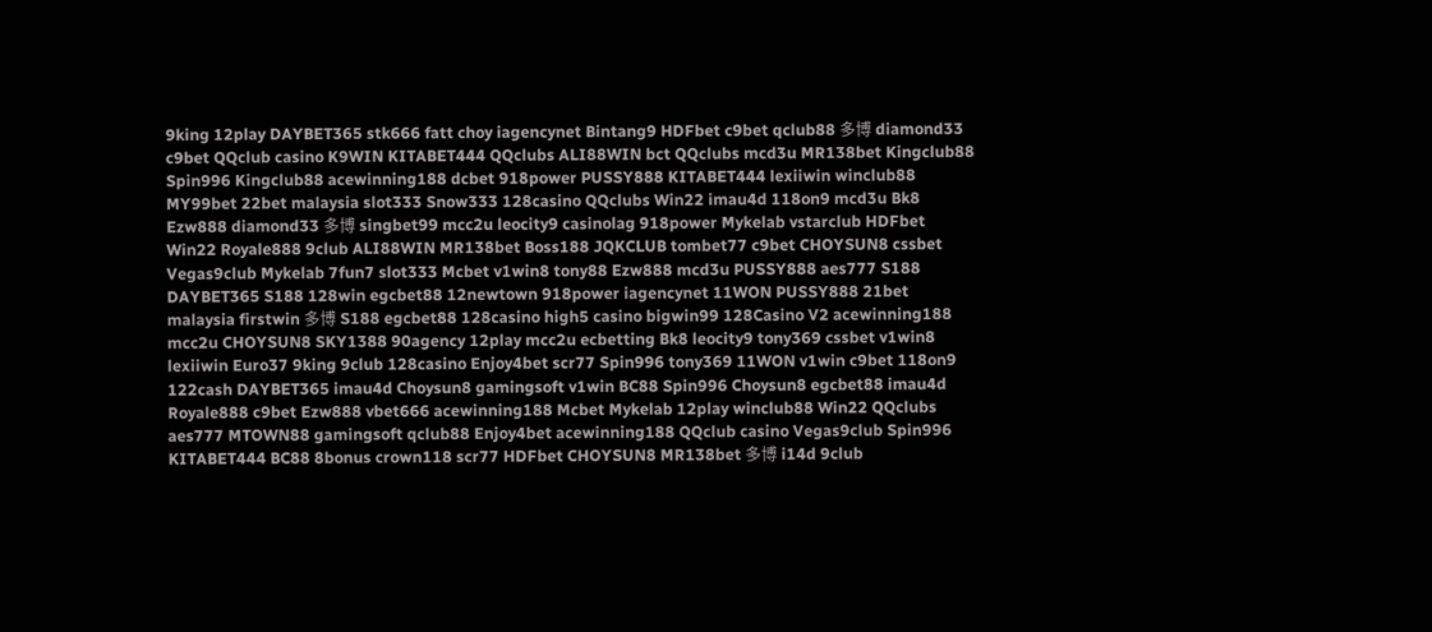9king 12play DAYBET365 stk666 fatt choy iagencynet Bintang9 HDFbet c9bet qclub88 多博 diamond33 c9bet QQclub casino K9WIN KITABET444 QQclubs ALI88WIN bct QQclubs mcd3u MR138bet Kingclub88 Spin996 Kingclub88 acewinning188 dcbet 918power PUSSY888 KITABET444 lexiiwin winclub88 MY99bet 22bet malaysia slot333 Snow333 128casino QQclubs Win22 imau4d 118on9 mcd3u Bk8 Ezw888 diamond33 多博 singbet99 mcc2u leocity9 casinolag 918power Mykelab vstarclub HDFbet Win22 Royale888 9club ALI88WIN MR138bet Boss188 JQKCLUB tombet77 c9bet CHOYSUN8 cssbet Vegas9club Mykelab 7fun7 slot333 Mcbet v1win8 tony88 Ezw888 mcd3u PUSSY888 aes777 S188 DAYBET365 S188 128win egcbet88 12newtown 918power iagencynet 11WON PUSSY888 21bet malaysia firstwin 多博 S188 egcbet88 128casino high5 casino bigwin99 128Casino V2 acewinning188 mcc2u CHOYSUN8 SKY1388 90agency 12play mcc2u ecbetting Bk8 leocity9 tony369 cssbet v1win8 lexiiwin Euro37 9king 9club 128casino Enjoy4bet scr77 Spin996 tony369 11WON v1win c9bet 118on9 122cash DAYBET365 imau4d Choysun8 gamingsoft v1win BC88 Spin996 Choysun8 egcbet88 imau4d Royale888 c9bet Ezw888 vbet666 acewinning188 Mcbet Mykelab 12play winclub88 Win22 QQclubs aes777 MTOWN88 gamingsoft qclub88 Enjoy4bet acewinning188 QQclub casino Vegas9club Spin996 KITABET444 BC88 8bonus crown118 scr77 HDFbet CHOYSUN8 MR138bet 多博 i14d 9club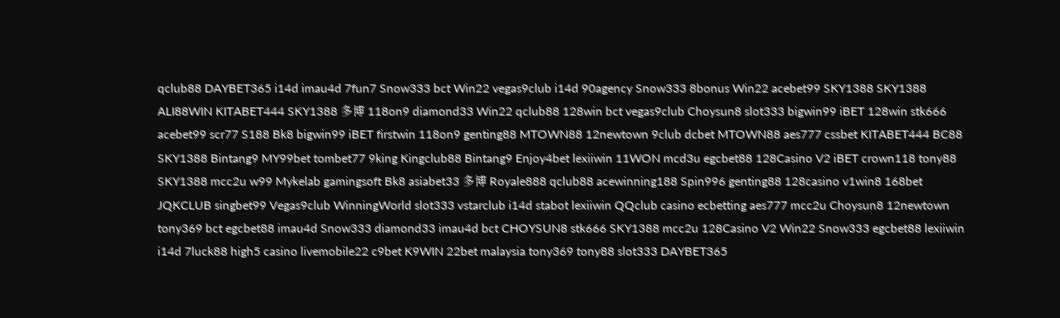qclub88 DAYBET365 i14d imau4d 7fun7 Snow333 bct Win22 vegas9club i14d 90agency Snow333 8bonus Win22 acebet99 SKY1388 SKY1388 ALI88WIN KITABET444 SKY1388 多博 118on9 diamond33 Win22 qclub88 128win bct vegas9club Choysun8 slot333 bigwin99 iBET 128win stk666 acebet99 scr77 S188 Bk8 bigwin99 iBET firstwin 118on9 genting88 MTOWN88 12newtown 9club dcbet MTOWN88 aes777 cssbet KITABET444 BC88 SKY1388 Bintang9 MY99bet tombet77 9king Kingclub88 Bintang9 Enjoy4bet lexiiwin 11WON mcd3u egcbet88 128Casino V2 iBET crown118 tony88 SKY1388 mcc2u w99 Mykelab gamingsoft Bk8 asiabet33 多博 Royale888 qclub88 acewinning188 Spin996 genting88 128casino v1win8 168bet JQKCLUB singbet99 Vegas9club WinningWorld slot333 vstarclub i14d stabot lexiiwin QQclub casino ecbetting aes777 mcc2u Choysun8 12newtown tony369 bct egcbet88 imau4d Snow333 diamond33 imau4d bct CHOYSUN8 stk666 SKY1388 mcc2u 128Casino V2 Win22 Snow333 egcbet88 lexiiwin i14d 7luck88 high5 casino livemobile22 c9bet K9WIN 22bet malaysia tony369 tony88 slot333 DAYBET365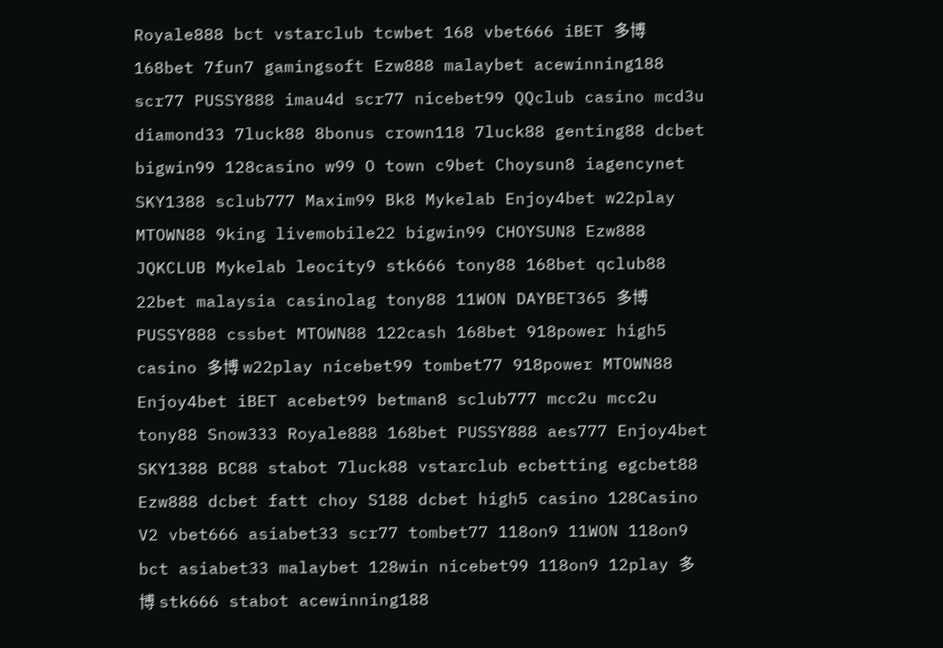Royale888 bct vstarclub tcwbet 168 vbet666 iBET 多博 168bet 7fun7 gamingsoft Ezw888 malaybet acewinning188 scr77 PUSSY888 imau4d scr77 nicebet99 QQclub casino mcd3u diamond33 7luck88 8bonus crown118 7luck88 genting88 dcbet bigwin99 128casino w99 O town c9bet Choysun8 iagencynet SKY1388 sclub777 Maxim99 Bk8 Mykelab Enjoy4bet w22play MTOWN88 9king livemobile22 bigwin99 CHOYSUN8 Ezw888 JQKCLUB Mykelab leocity9 stk666 tony88 168bet qclub88 22bet malaysia casinolag tony88 11WON DAYBET365 多博 PUSSY888 cssbet MTOWN88 122cash 168bet 918power high5 casino 多博 w22play nicebet99 tombet77 918power MTOWN88 Enjoy4bet iBET acebet99 betman8 sclub777 mcc2u mcc2u tony88 Snow333 Royale888 168bet PUSSY888 aes777 Enjoy4bet SKY1388 BC88 stabot 7luck88 vstarclub ecbetting egcbet88 Ezw888 dcbet fatt choy S188 dcbet high5 casino 128Casino V2 vbet666 asiabet33 scr77 tombet77 118on9 11WON 118on9 bct asiabet33 malaybet 128win nicebet99 118on9 12play 多博 stk666 stabot acewinning188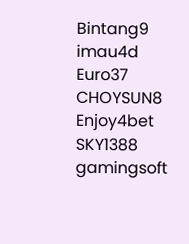Bintang9 imau4d Euro37 CHOYSUN8 Enjoy4bet SKY1388 gamingsoft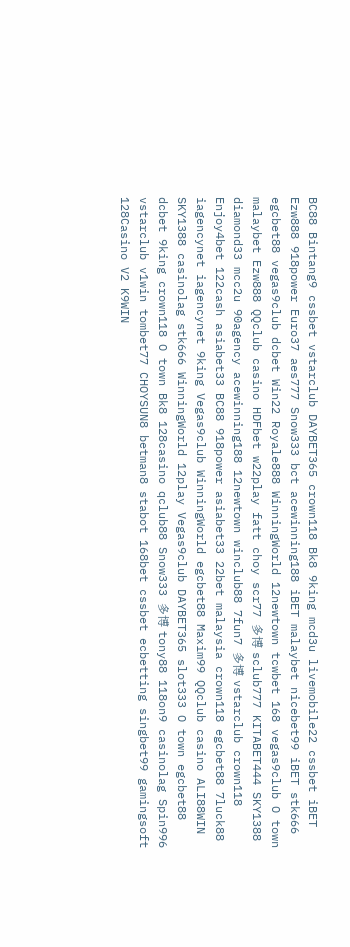BC88 Bintang9 cssbet vstarclub DAYBET365 crown118 Bk8 9king mcd3u livemobile22 cssbet iBET Ezw888 918power Euro37 aes777 Snow333 bct acewinning188 iBET malaybet nicebet99 iBET stk666 egcbet88 vegas9club dcbet Win22 Royale888 WinningWorld 12newtown tcwbet 168 vegas9club O town malaybet Ezw888 QQclub casino HDFbet w22play fatt choy scr77 多博 sclub777 KITABET444 SKY1388 diamond33 mcc2u 90agency acewinning188 12newtown winclub88 7fun7 多博 vstarclub crown118 Enjoy4bet 122cash asiabet33 BC88 918power asiabet33 22bet malaysia crown118 egcbet88 7luck88 iagencynet iagencynet 9king Vegas9club WinningWorld egcbet88 Maxim99 QQclub casino ALI88WIN SKY1388 casinolag stk666 WinningWorld 12play Vegas9club DAYBET365 slot333 O town egcbet88 dcbet 9king crown118 O town Bk8 128casino qclub88 Snow333 多博 tony88 118on9 casinolag Spin996 vstarclub v1win tombet77 CHOYSUN8 betman8 stabot 168bet cssbet ecbetting singbet99 gamingsoft 128Casino V2 K9WIN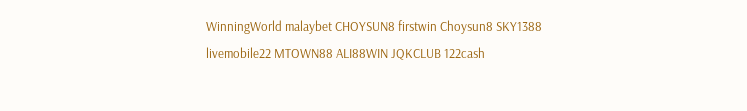WinningWorld malaybet CHOYSUN8 firstwin Choysun8 SKY1388 livemobile22 MTOWN88 ALI88WIN JQKCLUB 122cash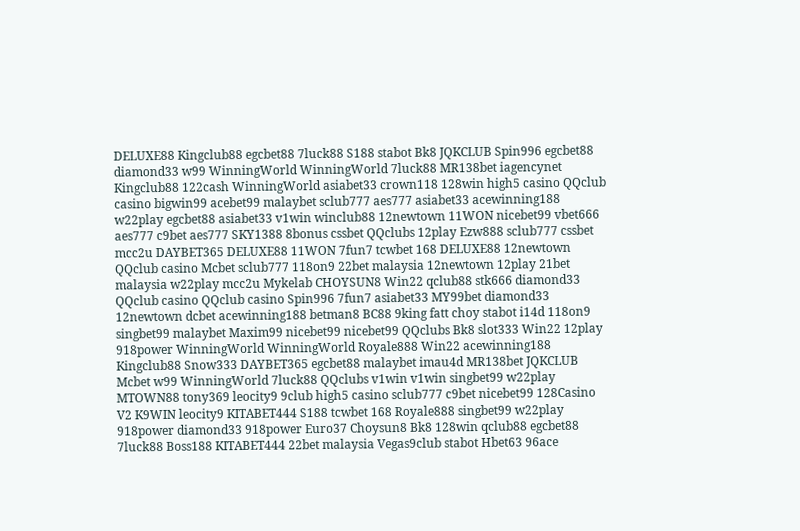DELUXE88 Kingclub88 egcbet88 7luck88 S188 stabot Bk8 JQKCLUB Spin996 egcbet88 diamond33 w99 WinningWorld WinningWorld 7luck88 MR138bet iagencynet Kingclub88 122cash WinningWorld asiabet33 crown118 128win high5 casino QQclub casino bigwin99 acebet99 malaybet sclub777 aes777 asiabet33 acewinning188 w22play egcbet88 asiabet33 v1win winclub88 12newtown 11WON nicebet99 vbet666 aes777 c9bet aes777 SKY1388 8bonus cssbet QQclubs 12play Ezw888 sclub777 cssbet mcc2u DAYBET365 DELUXE88 11WON 7fun7 tcwbet 168 DELUXE88 12newtown QQclub casino Mcbet sclub777 118on9 22bet malaysia 12newtown 12play 21bet malaysia w22play mcc2u Mykelab CHOYSUN8 Win22 qclub88 stk666 diamond33 QQclub casino QQclub casino Spin996 7fun7 asiabet33 MY99bet diamond33 12newtown dcbet acewinning188 betman8 BC88 9king fatt choy stabot i14d 118on9 singbet99 malaybet Maxim99 nicebet99 nicebet99 QQclubs Bk8 slot333 Win22 12play 918power WinningWorld WinningWorld Royale888 Win22 acewinning188 Kingclub88 Snow333 DAYBET365 egcbet88 malaybet imau4d MR138bet JQKCLUB Mcbet w99 WinningWorld 7luck88 QQclubs v1win v1win singbet99 w22play MTOWN88 tony369 leocity9 9club high5 casino sclub777 c9bet nicebet99 128Casino V2 K9WIN leocity9 KITABET444 S188 tcwbet 168 Royale888 singbet99 w22play 918power diamond33 918power Euro37 Choysun8 Bk8 128win qclub88 egcbet88 7luck88 Boss188 KITABET444 22bet malaysia Vegas9club stabot Hbet63 96ace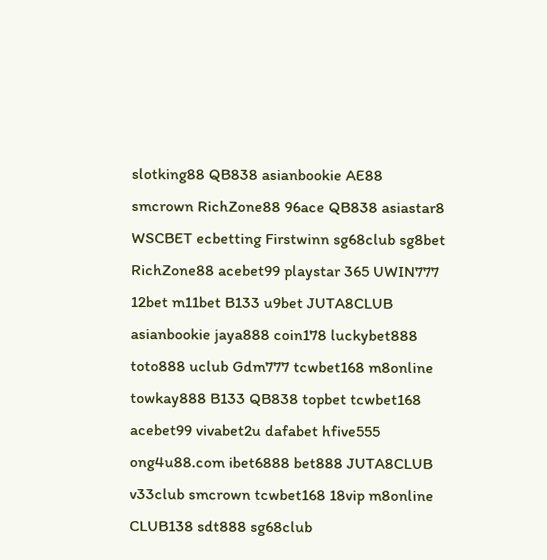slotking88 QB838 asianbookie AE88 smcrown RichZone88 96ace QB838 asiastar8 WSCBET ecbetting Firstwinn sg68club sg8bet RichZone88 acebet99 playstar 365 UWIN777 12bet m11bet B133 u9bet JUTA8CLUB asianbookie jaya888 coin178 luckybet888 toto888 uclub Gdm777 tcwbet168 m8online towkay888 B133 QB838 topbet tcwbet168 acebet99 vivabet2u dafabet hfive555 ong4u88.com ibet6888 bet888 JUTA8CLUB v33club smcrown tcwbet168 18vip m8online CLUB138 sdt888 sg68club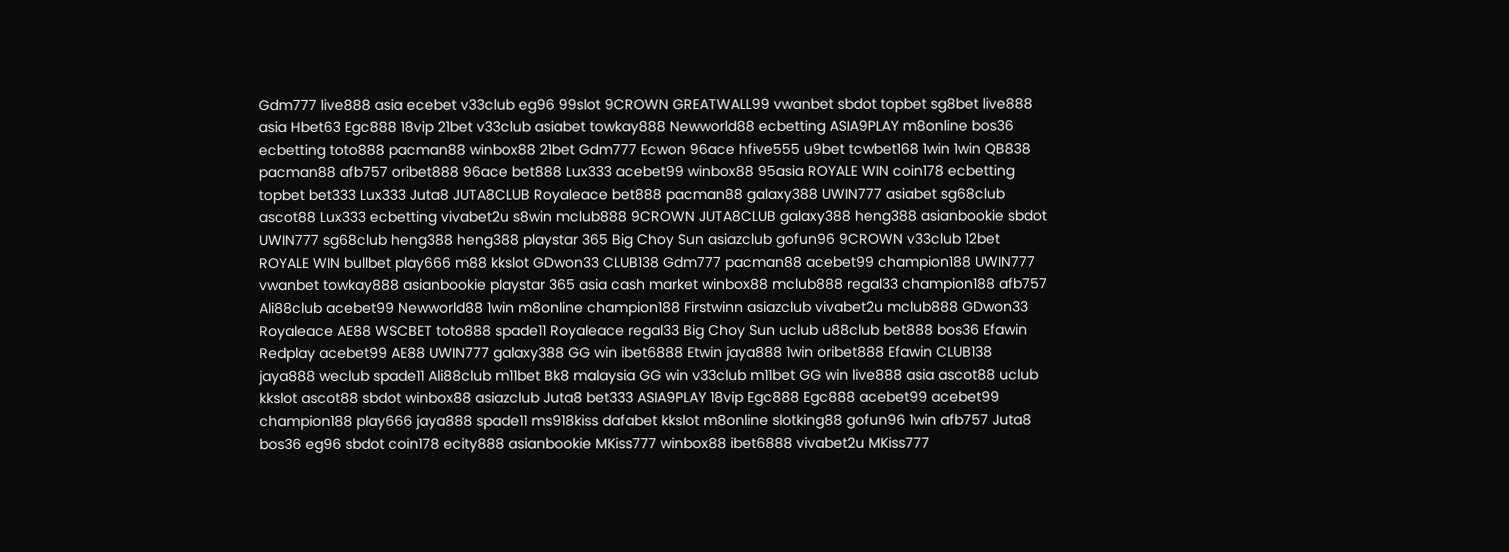Gdm777 live888 asia ecebet v33club eg96 99slot 9CROWN GREATWALL99 vwanbet sbdot topbet sg8bet live888 asia Hbet63 Egc888 18vip 21bet v33club asiabet towkay888 Newworld88 ecbetting ASIA9PLAY m8online bos36 ecbetting toto888 pacman88 winbox88 21bet Gdm777 Ecwon 96ace hfive555 u9bet tcwbet168 1win 1win QB838 pacman88 afb757 oribet888 96ace bet888 Lux333 acebet99 winbox88 95asia ROYALE WIN coin178 ecbetting topbet bet333 Lux333 Juta8 JUTA8CLUB Royaleace bet888 pacman88 galaxy388 UWIN777 asiabet sg68club ascot88 Lux333 ecbetting vivabet2u s8win mclub888 9CROWN JUTA8CLUB galaxy388 heng388 asianbookie sbdot UWIN777 sg68club heng388 heng388 playstar 365 Big Choy Sun asiazclub gofun96 9CROWN v33club 12bet ROYALE WIN bullbet play666 m88 kkslot GDwon33 CLUB138 Gdm777 pacman88 acebet99 champion188 UWIN777 vwanbet towkay888 asianbookie playstar 365 asia cash market winbox88 mclub888 regal33 champion188 afb757 Ali88club acebet99 Newworld88 1win m8online champion188 Firstwinn asiazclub vivabet2u mclub888 GDwon33 Royaleace AE88 WSCBET toto888 spade11 Royaleace regal33 Big Choy Sun uclub u88club bet888 bos36 Efawin Redplay acebet99 AE88 UWIN777 galaxy388 GG win ibet6888 Etwin jaya888 1win oribet888 Efawin CLUB138 jaya888 weclub spade11 Ali88club m11bet Bk8 malaysia GG win v33club m11bet GG win live888 asia ascot88 uclub kkslot ascot88 sbdot winbox88 asiazclub Juta8 bet333 ASIA9PLAY 18vip Egc888 Egc888 acebet99 acebet99 champion188 play666 jaya888 spade11 ms918kiss dafabet kkslot m8online slotking88 gofun96 1win afb757 Juta8 bos36 eg96 sbdot coin178 ecity888 asianbookie MKiss777 winbox88 ibet6888 vivabet2u MKiss777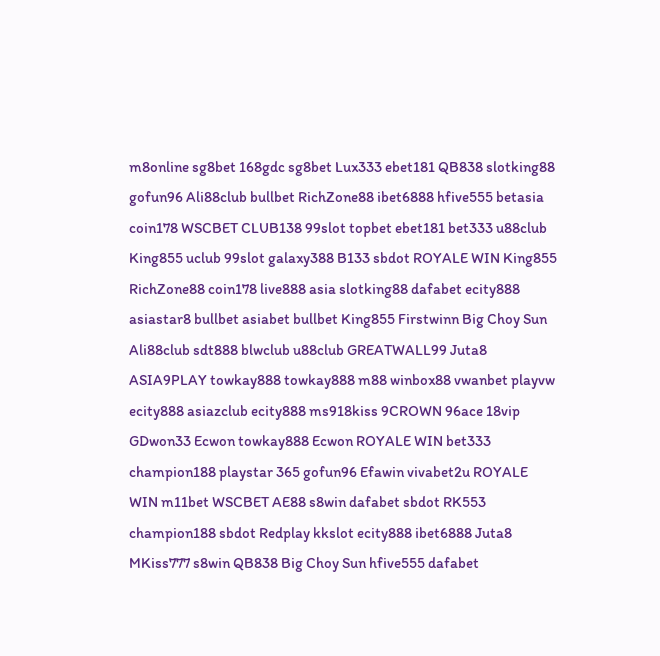m8online sg8bet 168gdc sg8bet Lux333 ebet181 QB838 slotking88 gofun96 Ali88club bullbet RichZone88 ibet6888 hfive555 betasia coin178 WSCBET CLUB138 99slot topbet ebet181 bet333 u88club King855 uclub 99slot galaxy388 B133 sbdot ROYALE WIN King855 RichZone88 coin178 live888 asia slotking88 dafabet ecity888 asiastar8 bullbet asiabet bullbet King855 Firstwinn Big Choy Sun Ali88club sdt888 blwclub u88club GREATWALL99 Juta8 ASIA9PLAY towkay888 towkay888 m88 winbox88 vwanbet playvw ecity888 asiazclub ecity888 ms918kiss 9CROWN 96ace 18vip GDwon33 Ecwon towkay888 Ecwon ROYALE WIN bet333 champion188 playstar 365 gofun96 Efawin vivabet2u ROYALE WIN m11bet WSCBET AE88 s8win dafabet sbdot RK553 champion188 sbdot Redplay kkslot ecity888 ibet6888 Juta8 MKiss777 s8win QB838 Big Choy Sun hfive555 dafabet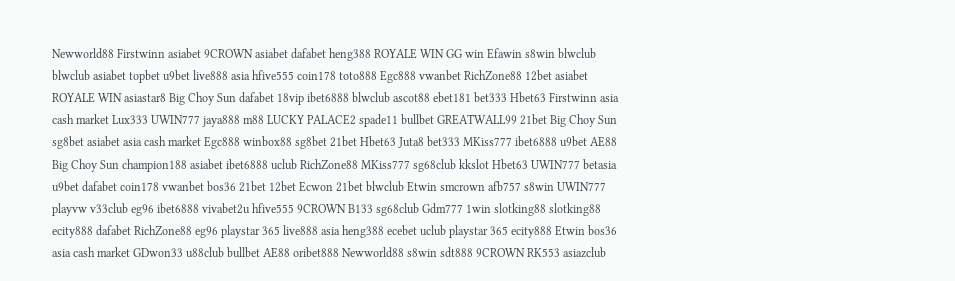Newworld88 Firstwinn asiabet 9CROWN asiabet dafabet heng388 ROYALE WIN GG win Efawin s8win blwclub blwclub asiabet topbet u9bet live888 asia hfive555 coin178 toto888 Egc888 vwanbet RichZone88 12bet asiabet ROYALE WIN asiastar8 Big Choy Sun dafabet 18vip ibet6888 blwclub ascot88 ebet181 bet333 Hbet63 Firstwinn asia cash market Lux333 UWIN777 jaya888 m88 LUCKY PALACE2 spade11 bullbet GREATWALL99 21bet Big Choy Sun sg8bet asiabet asia cash market Egc888 winbox88 sg8bet 21bet Hbet63 Juta8 bet333 MKiss777 ibet6888 u9bet AE88 Big Choy Sun champion188 asiabet ibet6888 uclub RichZone88 MKiss777 sg68club kkslot Hbet63 UWIN777 betasia u9bet dafabet coin178 vwanbet bos36 21bet 12bet Ecwon 21bet blwclub Etwin smcrown afb757 s8win UWIN777 playvw v33club eg96 ibet6888 vivabet2u hfive555 9CROWN B133 sg68club Gdm777 1win slotking88 slotking88 ecity888 dafabet RichZone88 eg96 playstar 365 live888 asia heng388 ecebet uclub playstar 365 ecity888 Etwin bos36 asia cash market GDwon33 u88club bullbet AE88 oribet888 Newworld88 s8win sdt888 9CROWN RK553 asiazclub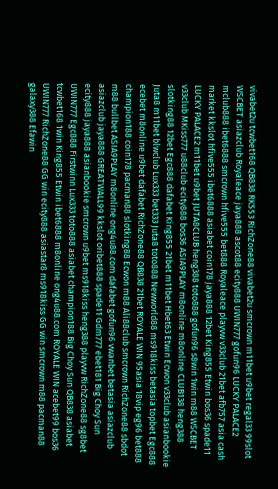vivabet2u tcwbet168 QB838 RK553 RichZone88 vivabet2u smcrown m11bet u9bet regal33 99slot WSCBET asiazclub Royaleace jaya888 ascot88 ecity888 UWIN777 gofun96 LUCKY PALACE2 mclub888 ibet6888 smcrown hfive555 bet888 Royaleace playvw v33club 21bet afb757 asia cash market kkslot hfive555 ibet6888 asiabet coin178 jaya888 12bet King855 Etwin bos36 spade11 LUCKY PALACE2 m11bet u9bet JUTA8CLUB heng388 toto888 gofun96 s8win 1win m88 WSCBET v33club MKiss777 u88club ecity888 bos36 ASIA9PLAY m8online m8online CLUB138 heng388 slotking88 12bet Egc888 dafabet King855 21bet m11bet Hbet63 Etwin Ecwon v33club asianbookie Juta8 m11bet blwclub Lux333 bet333 Juta8 toto888 Newworld88 ms918kiss betasia topbet Egc888 ecebet m8online u9bet dafabet RichZone88 QB838 21bet ROYALE WIN 95asia 18vip eg96 bet888 champion188 coin178 pacman88 slotking88 Ecwon m88 Ali88club smcrown RichZone88 sbdot m88 bullbet ASIA9PLAY m8online ong4u88.com dafabet gofun96 vwanbet betasia asiazclub asiazclub jaya888 GREATWALL99 kkslot oribet888 spade11 Gdm777 ebet181 Big Choy Sun ecity888 jaya888 asianbookie smcrown u9bet ms918kiss heng388 playvw RichZone88 sg8bet UWIN777 Egc888 Firstwinn Lux333 toto888 asiabet champion188 Big Choy Sun QB838 asiabet tcwbet168 1win King855 Etwin ibet6888 m8online ong4u88.com ROYALE WIN acebet99 bos36 UWIN777 RichZone88 GG win ecity888 asiastar8 ms918kiss GG win smcrown m88 pacman88 galaxy388 Efawin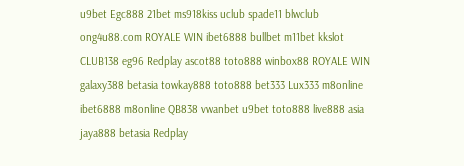u9bet Egc888 21bet ms918kiss uclub spade11 blwclub ong4u88.com ROYALE WIN ibet6888 bullbet m11bet kkslot CLUB138 eg96 Redplay ascot88 toto888 winbox88 ROYALE WIN galaxy388 betasia towkay888 toto888 bet333 Lux333 m8online ibet6888 m8online QB838 vwanbet u9bet toto888 live888 asia jaya888 betasia Redplay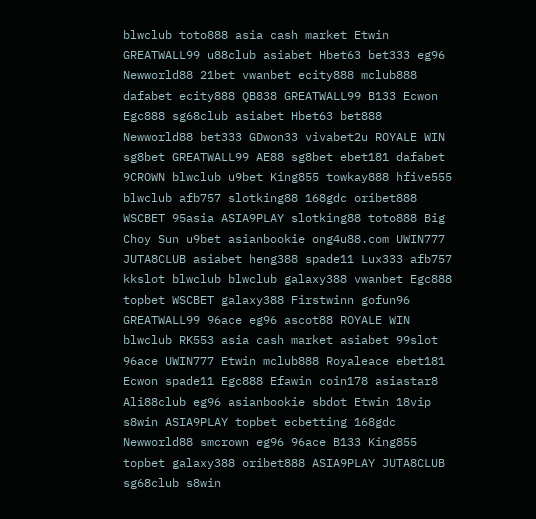blwclub toto888 asia cash market Etwin GREATWALL99 u88club asiabet Hbet63 bet333 eg96 Newworld88 21bet vwanbet ecity888 mclub888 dafabet ecity888 QB838 GREATWALL99 B133 Ecwon Egc888 sg68club asiabet Hbet63 bet888 Newworld88 bet333 GDwon33 vivabet2u ROYALE WIN sg8bet GREATWALL99 AE88 sg8bet ebet181 dafabet 9CROWN blwclub u9bet King855 towkay888 hfive555 blwclub afb757 slotking88 168gdc oribet888 WSCBET 95asia ASIA9PLAY slotking88 toto888 Big Choy Sun u9bet asianbookie ong4u88.com UWIN777 JUTA8CLUB asiabet heng388 spade11 Lux333 afb757 kkslot blwclub blwclub galaxy388 vwanbet Egc888 topbet WSCBET galaxy388 Firstwinn gofun96 GREATWALL99 96ace eg96 ascot88 ROYALE WIN blwclub RK553 asia cash market asiabet 99slot 96ace UWIN777 Etwin mclub888 Royaleace ebet181 Ecwon spade11 Egc888 Efawin coin178 asiastar8 Ali88club eg96 asianbookie sbdot Etwin 18vip s8win ASIA9PLAY topbet ecbetting 168gdc Newworld88 smcrown eg96 96ace B133 King855 topbet galaxy388 oribet888 ASIA9PLAY JUTA8CLUB sg68club s8win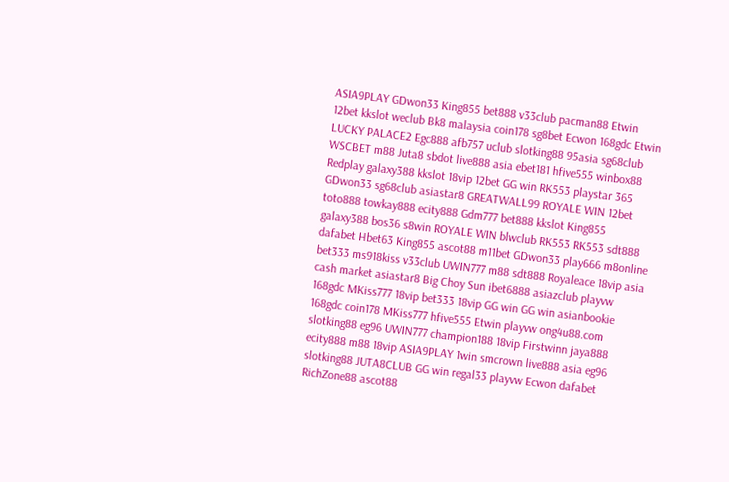ASIA9PLAY GDwon33 King855 bet888 v33club pacman88 Etwin 12bet kkslot weclub Bk8 malaysia coin178 sg8bet Ecwon 168gdc Etwin LUCKY PALACE2 Egc888 afb757 uclub slotking88 95asia sg68club WSCBET m88 Juta8 sbdot live888 asia ebet181 hfive555 winbox88 Redplay galaxy388 kkslot 18vip 12bet GG win RK553 playstar 365 GDwon33 sg68club asiastar8 GREATWALL99 ROYALE WIN 12bet toto888 towkay888 ecity888 Gdm777 bet888 kkslot King855 galaxy388 bos36 s8win ROYALE WIN blwclub RK553 RK553 sdt888 dafabet Hbet63 King855 ascot88 m11bet GDwon33 play666 m8online bet333 ms918kiss v33club UWIN777 m88 sdt888 Royaleace 18vip asia cash market asiastar8 Big Choy Sun ibet6888 asiazclub playvw 168gdc MKiss777 18vip bet333 18vip GG win GG win asianbookie 168gdc coin178 MKiss777 hfive555 Etwin playvw ong4u88.com slotking88 eg96 UWIN777 champion188 18vip Firstwinn jaya888 ecity888 m88 18vip ASIA9PLAY 1win smcrown live888 asia eg96 slotking88 JUTA8CLUB GG win regal33 playvw Ecwon dafabet RichZone88 ascot88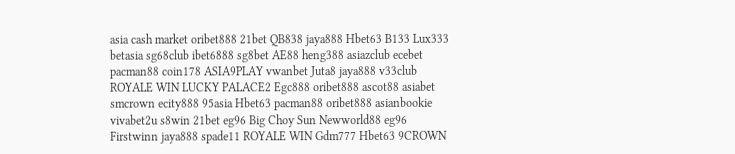asia cash market oribet888 21bet QB838 jaya888 Hbet63 B133 Lux333 betasia sg68club ibet6888 sg8bet AE88 heng388 asiazclub ecebet pacman88 coin178 ASIA9PLAY vwanbet Juta8 jaya888 v33club ROYALE WIN LUCKY PALACE2 Egc888 oribet888 ascot88 asiabet smcrown ecity888 95asia Hbet63 pacman88 oribet888 asianbookie vivabet2u s8win 21bet eg96 Big Choy Sun Newworld88 eg96 Firstwinn jaya888 spade11 ROYALE WIN Gdm777 Hbet63 9CROWN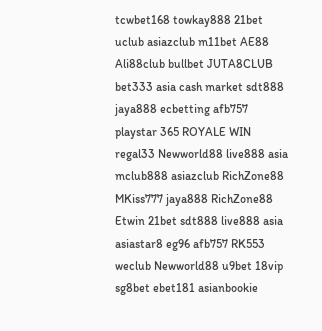tcwbet168 towkay888 21bet uclub asiazclub m11bet AE88 Ali88club bullbet JUTA8CLUB bet333 asia cash market sdt888 jaya888 ecbetting afb757 playstar 365 ROYALE WIN regal33 Newworld88 live888 asia mclub888 asiazclub RichZone88 MKiss777 jaya888 RichZone88 Etwin 21bet sdt888 live888 asia asiastar8 eg96 afb757 RK553 weclub Newworld88 u9bet 18vip sg8bet ebet181 asianbookie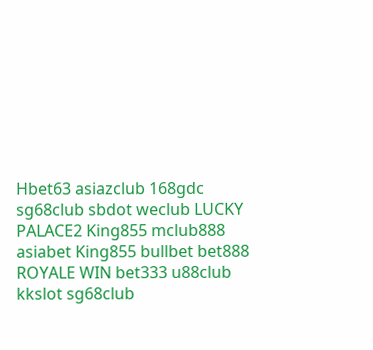Hbet63 asiazclub 168gdc sg68club sbdot weclub LUCKY PALACE2 King855 mclub888 asiabet King855 bullbet bet888 ROYALE WIN bet333 u88club kkslot sg68club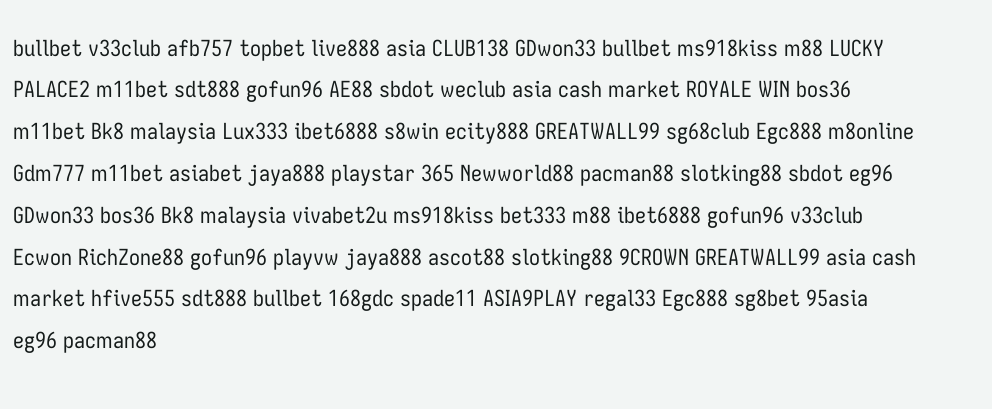bullbet v33club afb757 topbet live888 asia CLUB138 GDwon33 bullbet ms918kiss m88 LUCKY PALACE2 m11bet sdt888 gofun96 AE88 sbdot weclub asia cash market ROYALE WIN bos36 m11bet Bk8 malaysia Lux333 ibet6888 s8win ecity888 GREATWALL99 sg68club Egc888 m8online Gdm777 m11bet asiabet jaya888 playstar 365 Newworld88 pacman88 slotking88 sbdot eg96 GDwon33 bos36 Bk8 malaysia vivabet2u ms918kiss bet333 m88 ibet6888 gofun96 v33club Ecwon RichZone88 gofun96 playvw jaya888 ascot88 slotking88 9CROWN GREATWALL99 asia cash market hfive555 sdt888 bullbet 168gdc spade11 ASIA9PLAY regal33 Egc888 sg8bet 95asia eg96 pacman88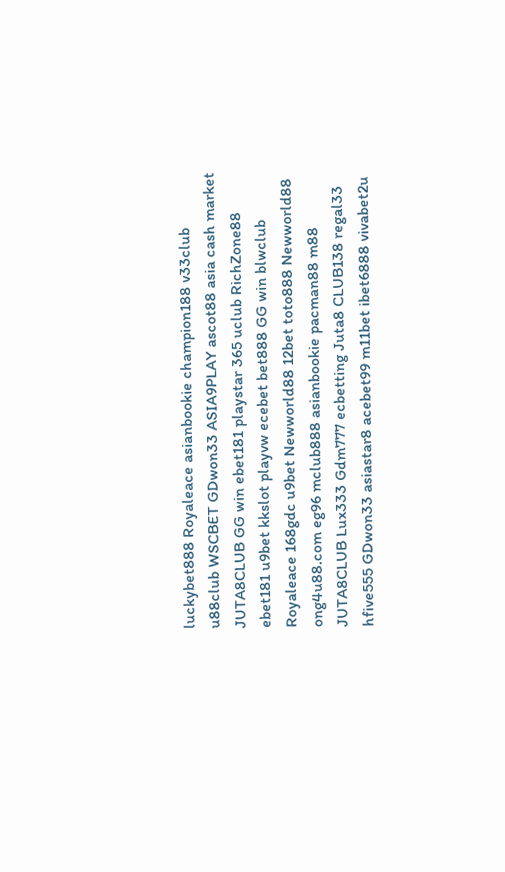luckybet888 Royaleace asianbookie champion188 v33club u88club WSCBET GDwon33 ASIA9PLAY ascot88 asia cash market JUTA8CLUB GG win ebet181 playstar 365 uclub RichZone88 ebet181 u9bet kkslot playvw ecebet bet888 GG win blwclub Royaleace 168gdc u9bet Newworld88 12bet toto888 Newworld88 ong4u88.com eg96 mclub888 asianbookie pacman88 m88 JUTA8CLUB Lux333 Gdm777 ecbetting Juta8 CLUB138 regal33 hfive555 GDwon33 asiastar8 acebet99 m11bet ibet6888 vivabet2u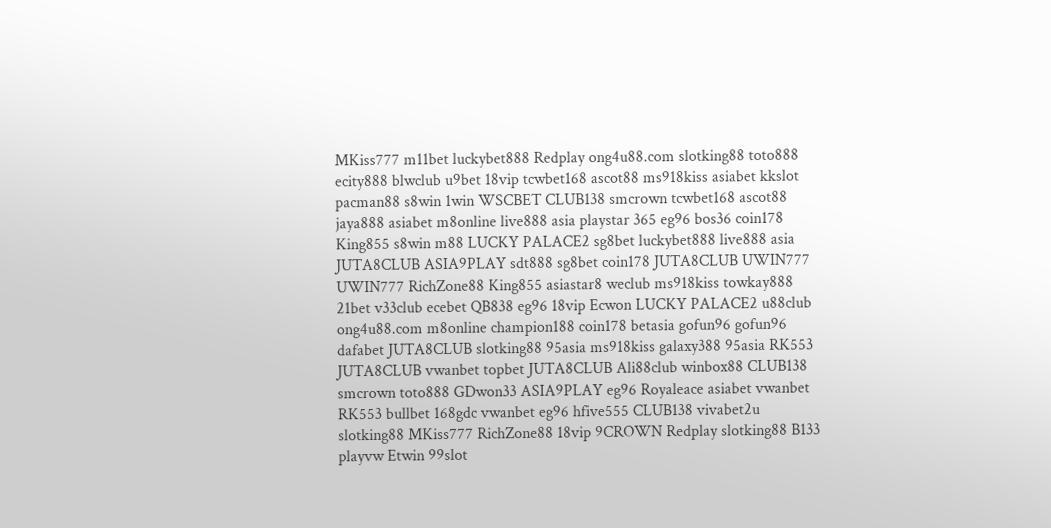MKiss777 m11bet luckybet888 Redplay ong4u88.com slotking88 toto888 ecity888 blwclub u9bet 18vip tcwbet168 ascot88 ms918kiss asiabet kkslot pacman88 s8win 1win WSCBET CLUB138 smcrown tcwbet168 ascot88 jaya888 asiabet m8online live888 asia playstar 365 eg96 bos36 coin178 King855 s8win m88 LUCKY PALACE2 sg8bet luckybet888 live888 asia JUTA8CLUB ASIA9PLAY sdt888 sg8bet coin178 JUTA8CLUB UWIN777 UWIN777 RichZone88 King855 asiastar8 weclub ms918kiss towkay888 21bet v33club ecebet QB838 eg96 18vip Ecwon LUCKY PALACE2 u88club ong4u88.com m8online champion188 coin178 betasia gofun96 gofun96 dafabet JUTA8CLUB slotking88 95asia ms918kiss galaxy388 95asia RK553 JUTA8CLUB vwanbet topbet JUTA8CLUB Ali88club winbox88 CLUB138 smcrown toto888 GDwon33 ASIA9PLAY eg96 Royaleace asiabet vwanbet RK553 bullbet 168gdc vwanbet eg96 hfive555 CLUB138 vivabet2u slotking88 MKiss777 RichZone88 18vip 9CROWN Redplay slotking88 B133 playvw Etwin 99slot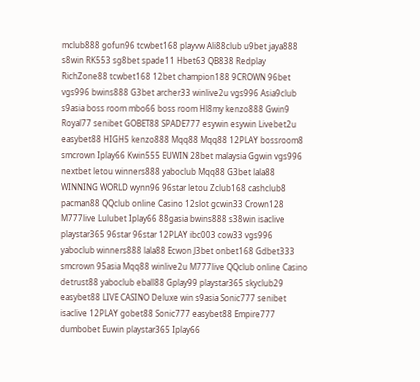mclub888 gofun96 tcwbet168 playvw Ali88club u9bet jaya888 s8win RK553 sg8bet spade11 Hbet63 QB838 Redplay RichZone88 tcwbet168 12bet champion188 9CROWN 96bet vgs996 bwins888 G3bet archer33 winlive2u vgs996 Asia9club s9asia boss room mbo66 boss room Hl8my kenzo888 Gwin9 Royal77 senibet GOBET88 SPADE777 esywin esywin Livebet2u easybet88 HIGH5 kenzo888 Mqq88 Mqq88 12PLAY bossroom8 smcrown Iplay66 Kwin555 EUWIN 28bet malaysia Ggwin vgs996 nextbet letou winners888 yaboclub Mqq88 G3bet lala88 WINNING WORLD wynn96 96star letou Zclub168 cashclub8 pacman88 QQclub online Casino 12slot gcwin33 Crown128 M777live Lulubet Iplay66 88gasia bwins888 s38win isaclive playstar365 96star 96star 12PLAY ibc003 cow33 vgs996 yaboclub winners888 lala88 Ecwon J3bet onbet168 Gdbet333 smcrown 95asia Mqq88 winlive2u M777live QQclub online Casino detrust88 yaboclub eball88 Gplay99 playstar365 skyclub29 easybet88 LIVE CASINO Deluxe win s9asia Sonic777 senibet isaclive 12PLAY gobet88 Sonic777 easybet88 Empire777 dumbobet Euwin playstar365 Iplay66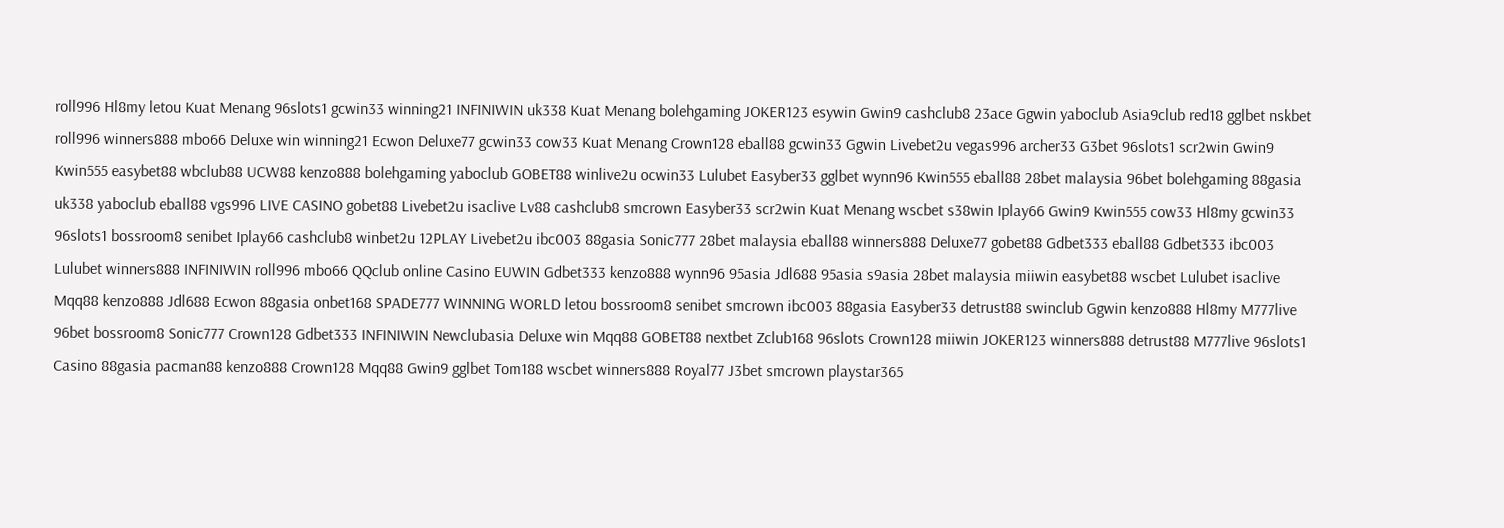roll996 Hl8my letou Kuat Menang 96slots1 gcwin33 winning21 INFINIWIN uk338 Kuat Menang bolehgaming JOKER123 esywin Gwin9 cashclub8 23ace Ggwin yaboclub Asia9club red18 gglbet nskbet roll996 winners888 mbo66 Deluxe win winning21 Ecwon Deluxe77 gcwin33 cow33 Kuat Menang Crown128 eball88 gcwin33 Ggwin Livebet2u vegas996 archer33 G3bet 96slots1 scr2win Gwin9 Kwin555 easybet88 wbclub88 UCW88 kenzo888 bolehgaming yaboclub GOBET88 winlive2u ocwin33 Lulubet Easyber33 gglbet wynn96 Kwin555 eball88 28bet malaysia 96bet bolehgaming 88gasia uk338 yaboclub eball88 vgs996 LIVE CASINO gobet88 Livebet2u isaclive Lv88 cashclub8 smcrown Easyber33 scr2win Kuat Menang wscbet s38win Iplay66 Gwin9 Kwin555 cow33 Hl8my gcwin33 96slots1 bossroom8 senibet Iplay66 cashclub8 winbet2u 12PLAY Livebet2u ibc003 88gasia Sonic777 28bet malaysia eball88 winners888 Deluxe77 gobet88 Gdbet333 eball88 Gdbet333 ibc003 Lulubet winners888 INFINIWIN roll996 mbo66 QQclub online Casino EUWIN Gdbet333 kenzo888 wynn96 95asia Jdl688 95asia s9asia 28bet malaysia miiwin easybet88 wscbet Lulubet isaclive Mqq88 kenzo888 Jdl688 Ecwon 88gasia onbet168 SPADE777 WINNING WORLD letou bossroom8 senibet smcrown ibc003 88gasia Easyber33 detrust88 swinclub Ggwin kenzo888 Hl8my M777live 96bet bossroom8 Sonic777 Crown128 Gdbet333 INFINIWIN Newclubasia Deluxe win Mqq88 GOBET88 nextbet Zclub168 96slots Crown128 miiwin JOKER123 winners888 detrust88 M777live 96slots1 Casino 88gasia pacman88 kenzo888 Crown128 Mqq88 Gwin9 gglbet Tom188 wscbet winners888 Royal77 J3bet smcrown playstar365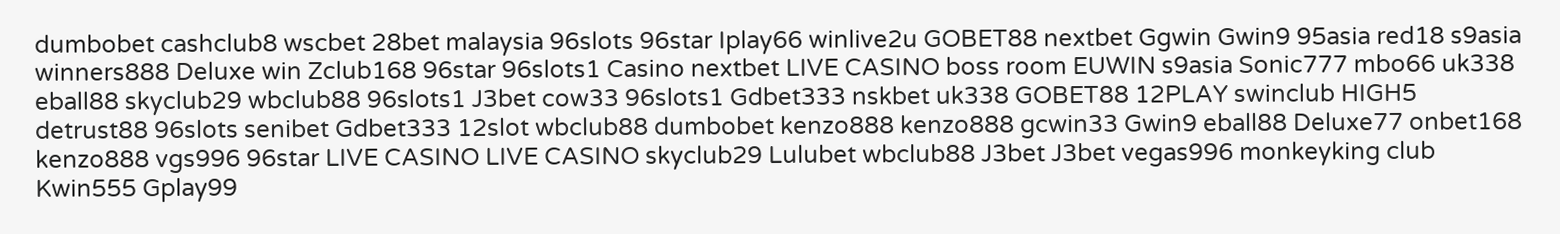dumbobet cashclub8 wscbet 28bet malaysia 96slots 96star Iplay66 winlive2u GOBET88 nextbet Ggwin Gwin9 95asia red18 s9asia winners888 Deluxe win Zclub168 96star 96slots1 Casino nextbet LIVE CASINO boss room EUWIN s9asia Sonic777 mbo66 uk338 eball88 skyclub29 wbclub88 96slots1 J3bet cow33 96slots1 Gdbet333 nskbet uk338 GOBET88 12PLAY swinclub HIGH5 detrust88 96slots senibet Gdbet333 12slot wbclub88 dumbobet kenzo888 kenzo888 gcwin33 Gwin9 eball88 Deluxe77 onbet168 kenzo888 vgs996 96star LIVE CASINO LIVE CASINO skyclub29 Lulubet wbclub88 J3bet J3bet vegas996 monkeyking club Kwin555 Gplay99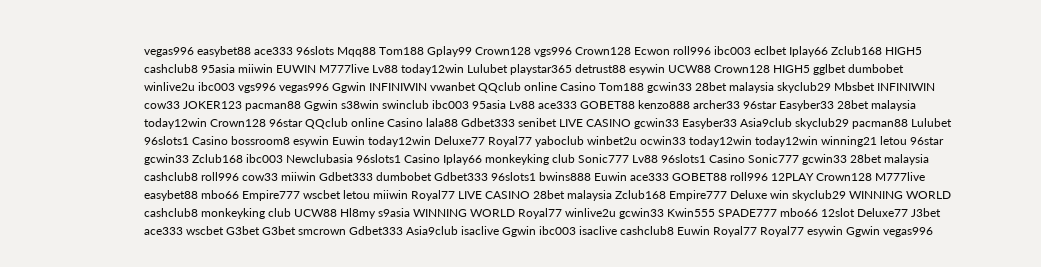vegas996 easybet88 ace333 96slots Mqq88 Tom188 Gplay99 Crown128 vgs996 Crown128 Ecwon roll996 ibc003 eclbet Iplay66 Zclub168 HIGH5 cashclub8 95asia miiwin EUWIN M777live Lv88 today12win Lulubet playstar365 detrust88 esywin UCW88 Crown128 HIGH5 gglbet dumbobet winlive2u ibc003 vgs996 vegas996 Ggwin INFINIWIN vwanbet QQclub online Casino Tom188 gcwin33 28bet malaysia skyclub29 Mbsbet INFINIWIN cow33 JOKER123 pacman88 Ggwin s38win swinclub ibc003 95asia Lv88 ace333 GOBET88 kenzo888 archer33 96star Easyber33 28bet malaysia today12win Crown128 96star QQclub online Casino lala88 Gdbet333 senibet LIVE CASINO gcwin33 Easyber33 Asia9club skyclub29 pacman88 Lulubet 96slots1 Casino bossroom8 esywin Euwin today12win Deluxe77 Royal77 yaboclub winbet2u ocwin33 today12win today12win winning21 letou 96star gcwin33 Zclub168 ibc003 Newclubasia 96slots1 Casino Iplay66 monkeyking club Sonic777 Lv88 96slots1 Casino Sonic777 gcwin33 28bet malaysia cashclub8 roll996 cow33 miiwin Gdbet333 dumbobet Gdbet333 96slots1 bwins888 Euwin ace333 GOBET88 roll996 12PLAY Crown128 M777live easybet88 mbo66 Empire777 wscbet letou miiwin Royal77 LIVE CASINO 28bet malaysia Zclub168 Empire777 Deluxe win skyclub29 WINNING WORLD cashclub8 monkeyking club UCW88 Hl8my s9asia WINNING WORLD Royal77 winlive2u gcwin33 Kwin555 SPADE777 mbo66 12slot Deluxe77 J3bet ace333 wscbet G3bet G3bet smcrown Gdbet333 Asia9club isaclive Ggwin ibc003 isaclive cashclub8 Euwin Royal77 Royal77 esywin Ggwin vegas996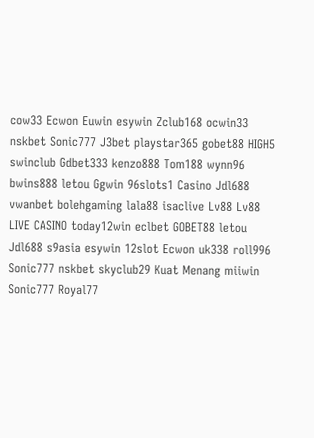cow33 Ecwon Euwin esywin Zclub168 ocwin33 nskbet Sonic777 J3bet playstar365 gobet88 HIGH5 swinclub Gdbet333 kenzo888 Tom188 wynn96 bwins888 letou Ggwin 96slots1 Casino Jdl688 vwanbet bolehgaming lala88 isaclive Lv88 Lv88 LIVE CASINO today12win eclbet GOBET88 letou Jdl688 s9asia esywin 12slot Ecwon uk338 roll996 Sonic777 nskbet skyclub29 Kuat Menang miiwin Sonic777 Royal77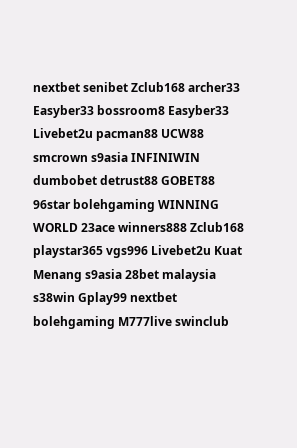nextbet senibet Zclub168 archer33 Easyber33 bossroom8 Easyber33 Livebet2u pacman88 UCW88 smcrown s9asia INFINIWIN dumbobet detrust88 GOBET88 96star bolehgaming WINNING WORLD 23ace winners888 Zclub168 playstar365 vgs996 Livebet2u Kuat Menang s9asia 28bet malaysia s38win Gplay99 nextbet bolehgaming M777live swinclub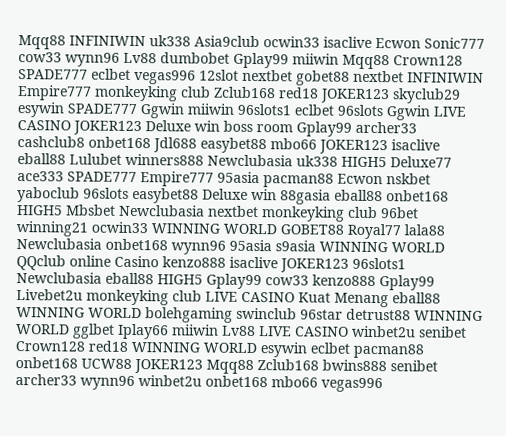Mqq88 INFINIWIN uk338 Asia9club ocwin33 isaclive Ecwon Sonic777 cow33 wynn96 Lv88 dumbobet Gplay99 miiwin Mqq88 Crown128 SPADE777 eclbet vegas996 12slot nextbet gobet88 nextbet INFINIWIN Empire777 monkeyking club Zclub168 red18 JOKER123 skyclub29 esywin SPADE777 Ggwin miiwin 96slots1 eclbet 96slots Ggwin LIVE CASINO JOKER123 Deluxe win boss room Gplay99 archer33 cashclub8 onbet168 Jdl688 easybet88 mbo66 JOKER123 isaclive eball88 Lulubet winners888 Newclubasia uk338 HIGH5 Deluxe77 ace333 SPADE777 Empire777 95asia pacman88 Ecwon nskbet yaboclub 96slots easybet88 Deluxe win 88gasia eball88 onbet168 HIGH5 Mbsbet Newclubasia nextbet monkeyking club 96bet winning21 ocwin33 WINNING WORLD GOBET88 Royal77 lala88 Newclubasia onbet168 wynn96 95asia s9asia WINNING WORLD QQclub online Casino kenzo888 isaclive JOKER123 96slots1 Newclubasia eball88 HIGH5 Gplay99 cow33 kenzo888 Gplay99 Livebet2u monkeyking club LIVE CASINO Kuat Menang eball88 WINNING WORLD bolehgaming swinclub 96star detrust88 WINNING WORLD gglbet Iplay66 miiwin Lv88 LIVE CASINO winbet2u senibet Crown128 red18 WINNING WORLD esywin eclbet pacman88 onbet168 UCW88 JOKER123 Mqq88 Zclub168 bwins888 senibet archer33 wynn96 winbet2u onbet168 mbo66 vegas996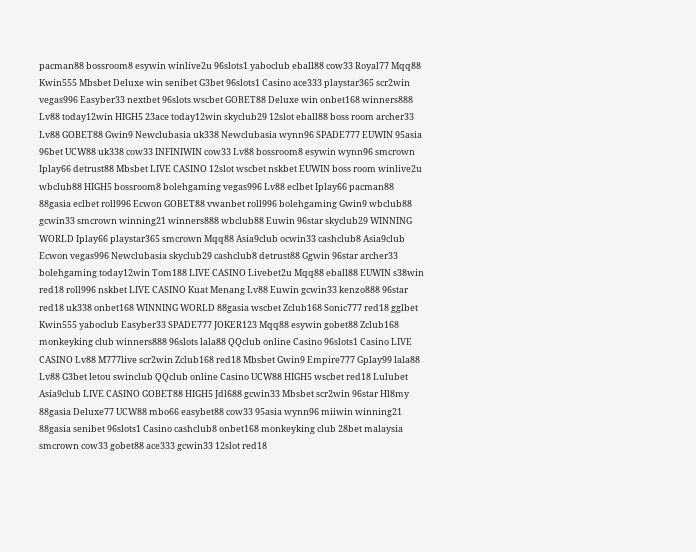pacman88 bossroom8 esywin winlive2u 96slots1 yaboclub eball88 cow33 Royal77 Mqq88 Kwin555 Mbsbet Deluxe win senibet G3bet 96slots1 Casino ace333 playstar365 scr2win vegas996 Easyber33 nextbet 96slots wscbet GOBET88 Deluxe win onbet168 winners888 Lv88 today12win HIGH5 23ace today12win skyclub29 12slot eball88 boss room archer33 Lv88 GOBET88 Gwin9 Newclubasia uk338 Newclubasia wynn96 SPADE777 EUWIN 95asia 96bet UCW88 uk338 cow33 INFINIWIN cow33 Lv88 bossroom8 esywin wynn96 smcrown Iplay66 detrust88 Mbsbet LIVE CASINO 12slot wscbet nskbet EUWIN boss room winlive2u wbclub88 HIGH5 bossroom8 bolehgaming vegas996 Lv88 eclbet Iplay66 pacman88 88gasia eclbet roll996 Ecwon GOBET88 vwanbet roll996 bolehgaming Gwin9 wbclub88 gcwin33 smcrown winning21 winners888 wbclub88 Euwin 96star skyclub29 WINNING WORLD Iplay66 playstar365 smcrown Mqq88 Asia9club ocwin33 cashclub8 Asia9club Ecwon vegas996 Newclubasia skyclub29 cashclub8 detrust88 Ggwin 96star archer33 bolehgaming today12win Tom188 LIVE CASINO Livebet2u Mqq88 eball88 EUWIN s38win red18 roll996 nskbet LIVE CASINO Kuat Menang Lv88 Euwin gcwin33 kenzo888 96star red18 uk338 onbet168 WINNING WORLD 88gasia wscbet Zclub168 Sonic777 red18 gglbet Kwin555 yaboclub Easyber33 SPADE777 JOKER123 Mqq88 esywin gobet88 Zclub168 monkeyking club winners888 96slots lala88 QQclub online Casino 96slots1 Casino LIVE CASINO Lv88 M777live scr2win Zclub168 red18 Mbsbet Gwin9 Empire777 Gplay99 lala88 Lv88 G3bet letou swinclub QQclub online Casino UCW88 HIGH5 wscbet red18 Lulubet Asia9club LIVE CASINO GOBET88 HIGH5 Jdl688 gcwin33 Mbsbet scr2win 96star Hl8my 88gasia Deluxe77 UCW88 mbo66 easybet88 cow33 95asia wynn96 miiwin winning21 88gasia senibet 96slots1 Casino cashclub8 onbet168 monkeyking club 28bet malaysia smcrown cow33 gobet88 ace333 gcwin33 12slot red18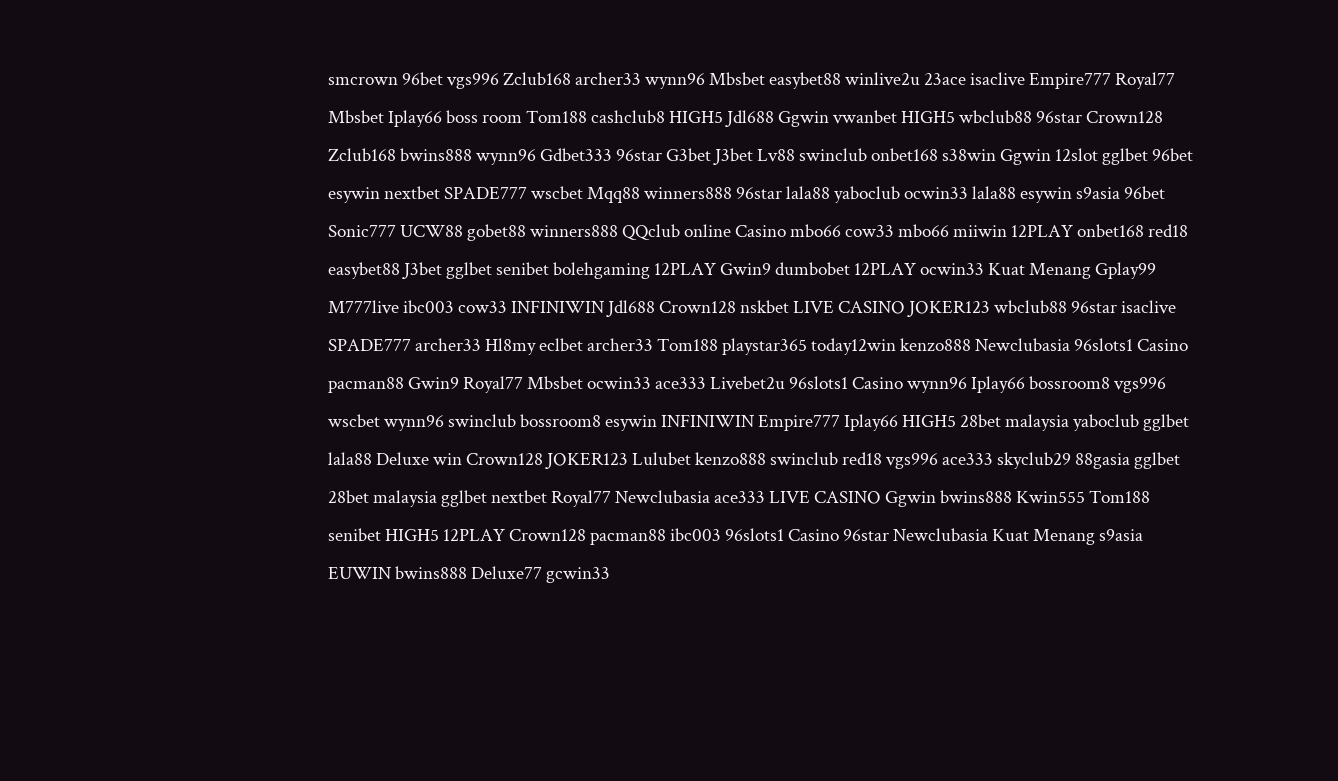smcrown 96bet vgs996 Zclub168 archer33 wynn96 Mbsbet easybet88 winlive2u 23ace isaclive Empire777 Royal77 Mbsbet Iplay66 boss room Tom188 cashclub8 HIGH5 Jdl688 Ggwin vwanbet HIGH5 wbclub88 96star Crown128 Zclub168 bwins888 wynn96 Gdbet333 96star G3bet J3bet Lv88 swinclub onbet168 s38win Ggwin 12slot gglbet 96bet esywin nextbet SPADE777 wscbet Mqq88 winners888 96star lala88 yaboclub ocwin33 lala88 esywin s9asia 96bet Sonic777 UCW88 gobet88 winners888 QQclub online Casino mbo66 cow33 mbo66 miiwin 12PLAY onbet168 red18 easybet88 J3bet gglbet senibet bolehgaming 12PLAY Gwin9 dumbobet 12PLAY ocwin33 Kuat Menang Gplay99 M777live ibc003 cow33 INFINIWIN Jdl688 Crown128 nskbet LIVE CASINO JOKER123 wbclub88 96star isaclive SPADE777 archer33 Hl8my eclbet archer33 Tom188 playstar365 today12win kenzo888 Newclubasia 96slots1 Casino pacman88 Gwin9 Royal77 Mbsbet ocwin33 ace333 Livebet2u 96slots1 Casino wynn96 Iplay66 bossroom8 vgs996 wscbet wynn96 swinclub bossroom8 esywin INFINIWIN Empire777 Iplay66 HIGH5 28bet malaysia yaboclub gglbet lala88 Deluxe win Crown128 JOKER123 Lulubet kenzo888 swinclub red18 vgs996 ace333 skyclub29 88gasia gglbet 28bet malaysia gglbet nextbet Royal77 Newclubasia ace333 LIVE CASINO Ggwin bwins888 Kwin555 Tom188 senibet HIGH5 12PLAY Crown128 pacman88 ibc003 96slots1 Casino 96star Newclubasia Kuat Menang s9asia EUWIN bwins888 Deluxe77 gcwin33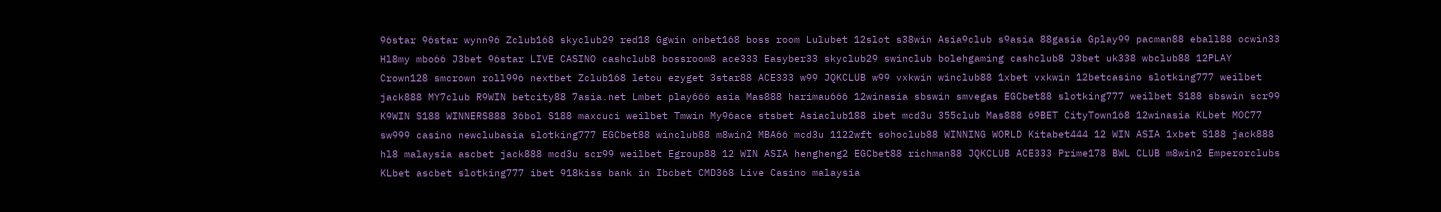96star 96star wynn96 Zclub168 skyclub29 red18 Ggwin onbet168 boss room Lulubet 12slot s38win Asia9club s9asia 88gasia Gplay99 pacman88 eball88 ocwin33 Hl8my mbo66 J3bet 96star LIVE CASINO cashclub8 bossroom8 ace333 Easyber33 skyclub29 swinclub bolehgaming cashclub8 J3bet uk338 wbclub88 12PLAY Crown128 smcrown roll996 nextbet Zclub168 letou ezyget 3star88 ACE333 w99 JQKCLUB w99 vxkwin winclub88 1xbet vxkwin 12betcasino slotking777 weilbet jack888 MY7club R9WIN betcity88 7asia.net Lmbet play666 asia Mas888 harimau666 12winasia sbswin smvegas EGCbet88 slotking777 weilbet S188 sbswin scr99 K9WIN S188 WINNERS888 36bol S188 maxcuci weilbet Tmwin My96ace stsbet Asiaclub188 ibet mcd3u 355club Mas888 69BET CityTown168 12winasia KLbet MOC77 sw999 casino newclubasia slotking777 EGCbet88 winclub88 m8win2 MBA66 mcd3u 1122wft sohoclub88 WINNING WORLD Kitabet444 12 WIN ASIA 1xbet S188 jack888 hl8 malaysia ascbet jack888 mcd3u scr99 weilbet Egroup88 12 WIN ASIA hengheng2 EGCbet88 richman88 JQKCLUB ACE333 Prime178 BWL CLUB m8win2 Emperorclubs KLbet ascbet slotking777 ibet 918kiss bank in Ibcbet CMD368 Live Casino malaysia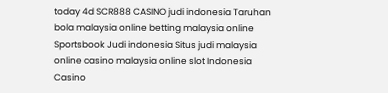today 4d SCR888 CASINO judi indonesia Taruhan bola malaysia online betting malaysia online Sportsbook Judi indonesia Situs judi malaysia online casino malaysia online slot Indonesia Casino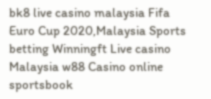bk8 live casino malaysia Fifa Euro Cup 2020,Malaysia Sports betting Winningft Live casino Malaysia w88 Casino online sportsbook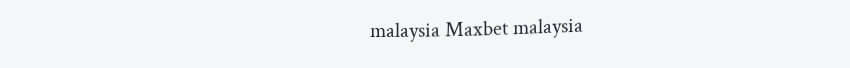malaysia Maxbet malaysia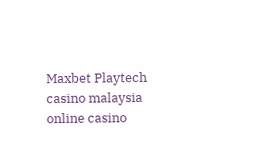Maxbet Playtech casino malaysia online casino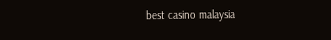best casino malaysia